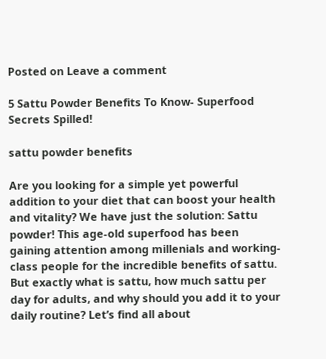Posted on Leave a comment

5 Sattu Powder Benefits To Know- Superfood Secrets Spilled!

sattu powder benefits

Are you looking for a simple yet powerful addition to your diet that can boost your health and vitality? We have just the solution: Sattu powder! This age-old superfood has been gaining attention among millenials and working-class people for the incredible benefits of sattu. But exactly what is sattu, how much sattu per day for adults, and why should you add it to your daily routine? Let’s find all about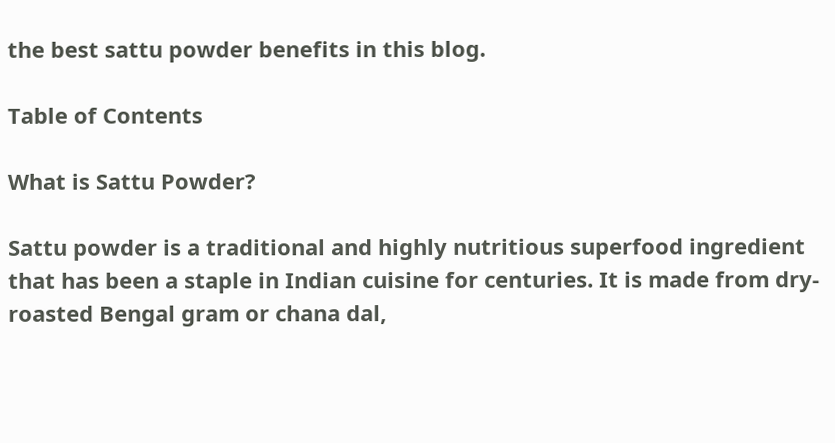the best sattu powder benefits in this blog.

Table of Contents

What is Sattu Powder?

Sattu powder is a traditional and highly nutritious superfood ingredient that has been a staple in Indian cuisine for centuries. It is made from dry-roasted Bengal gram or chana dal,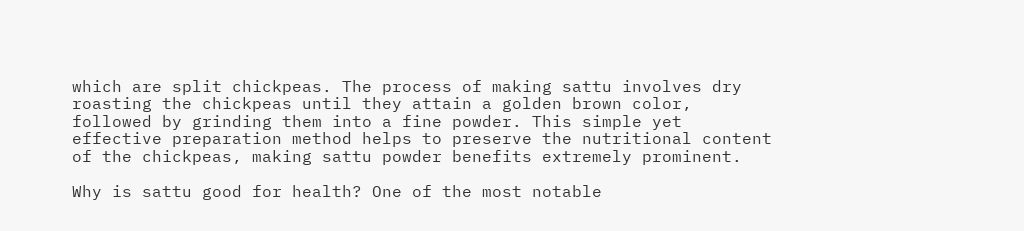which are split chickpeas. The process of making sattu involves dry roasting the chickpeas until they attain a golden brown color, followed by grinding them into a fine powder. This simple yet effective preparation method helps to preserve the nutritional content of the chickpeas, making sattu powder benefits extremely prominent.

Why is sattu good for health? One of the most notable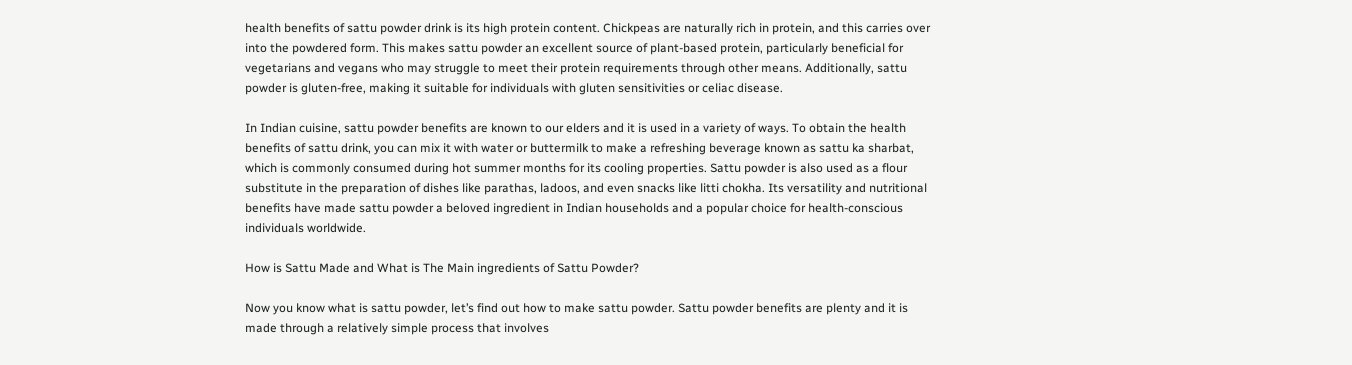health benefits of sattu powder drink is its high protein content. Chickpeas are naturally rich in protein, and this carries over into the powdered form. This makes sattu powder an excellent source of plant-based protein, particularly beneficial for vegetarians and vegans who may struggle to meet their protein requirements through other means. Additionally, sattu powder is gluten-free, making it suitable for individuals with gluten sensitivities or celiac disease.

In Indian cuisine, sattu powder benefits are known to our elders and it is used in a variety of ways. To obtain the health benefits of sattu drink, you can mix it with water or buttermilk to make a refreshing beverage known as sattu ka sharbat, which is commonly consumed during hot summer months for its cooling properties. Sattu powder is also used as a flour substitute in the preparation of dishes like parathas, ladoos, and even snacks like litti chokha. Its versatility and nutritional benefits have made sattu powder a beloved ingredient in Indian households and a popular choice for health-conscious individuals worldwide.

How is Sattu Made and What is The Main ingredients of Sattu Powder?

Now you know what is sattu powder, let’s find out how to make sattu powder. Sattu powder benefits are plenty and it is made through a relatively simple process that involves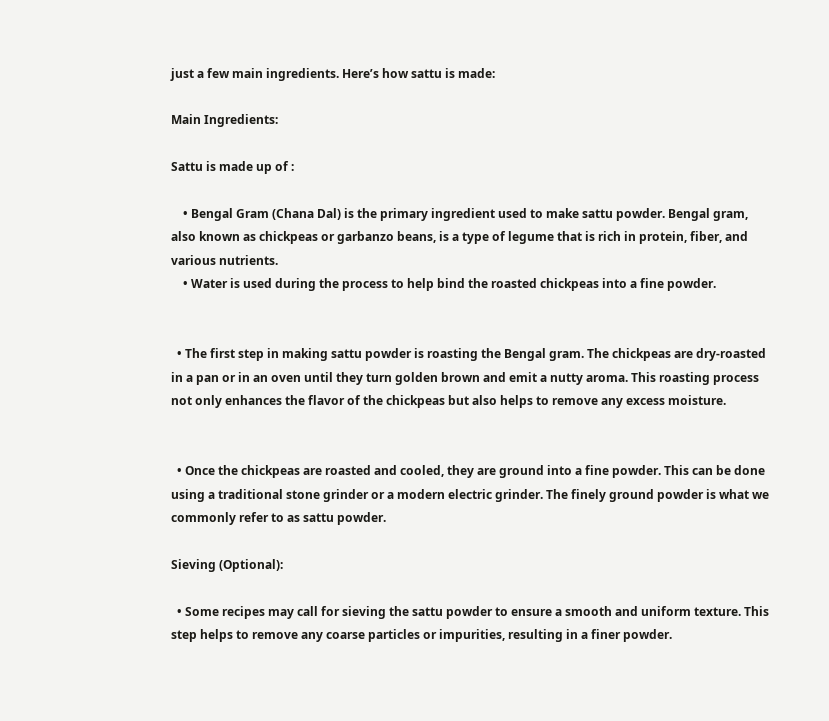just a few main ingredients. Here’s how sattu is made:

Main Ingredients:

Sattu is made up of :

    • Bengal Gram (Chana Dal) is the primary ingredient used to make sattu powder. Bengal gram, also known as chickpeas or garbanzo beans, is a type of legume that is rich in protein, fiber, and various nutrients.
    • Water is used during the process to help bind the roasted chickpeas into a fine powder.


  • The first step in making sattu powder is roasting the Bengal gram. The chickpeas are dry-roasted in a pan or in an oven until they turn golden brown and emit a nutty aroma. This roasting process not only enhances the flavor of the chickpeas but also helps to remove any excess moisture.


  • Once the chickpeas are roasted and cooled, they are ground into a fine powder. This can be done using a traditional stone grinder or a modern electric grinder. The finely ground powder is what we commonly refer to as sattu powder.

Sieving (Optional):

  • Some recipes may call for sieving the sattu powder to ensure a smooth and uniform texture. This step helps to remove any coarse particles or impurities, resulting in a finer powder.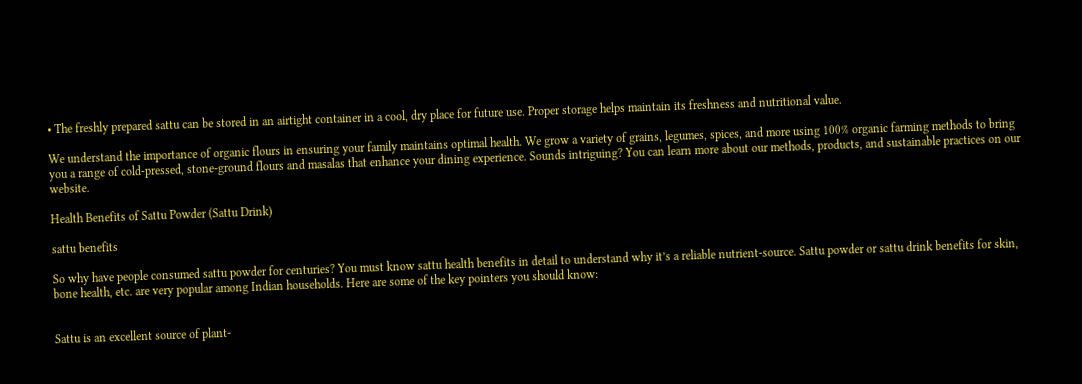• The freshly prepared sattu can be stored in an airtight container in a cool, dry place for future use. Proper storage helps maintain its freshness and nutritional value.

We understand the importance of organic flours in ensuring your family maintains optimal health. We grow a variety of grains, legumes, spices, and more using 100% organic farming methods to bring you a range of cold-pressed, stone-ground flours and masalas that enhance your dining experience. Sounds intriguing? You can learn more about our methods, products, and sustainable practices on our website.

Health Benefits of Sattu Powder (Sattu Drink)

sattu benefits

So why have people consumed sattu powder for centuries? You must know sattu health benefits in detail to understand why it’s a reliable nutrient-source. Sattu powder or sattu drink benefits for skin, bone health, etc. are very popular among Indian households. Here are some of the key pointers you should know:


Sattu is an excellent source of plant-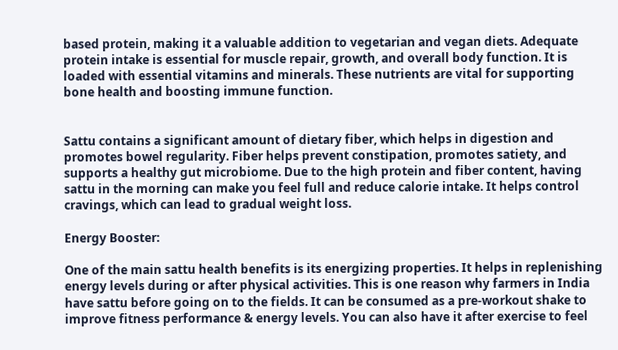based protein, making it a valuable addition to vegetarian and vegan diets. Adequate protein intake is essential for muscle repair, growth, and overall body function. It is loaded with essential vitamins and minerals. These nutrients are vital for supporting bone health and boosting immune function.


Sattu contains a significant amount of dietary fiber, which helps in digestion and promotes bowel regularity. Fiber helps prevent constipation, promotes satiety, and supports a healthy gut microbiome. Due to the high protein and fiber content, having sattu in the morning can make you feel full and reduce calorie intake. It helps control cravings, which can lead to gradual weight loss.

Energy Booster:

One of the main sattu health benefits is its energizing properties. It helps in replenishing energy levels during or after physical activities. This is one reason why farmers in India have sattu before going on to the fields. It can be consumed as a pre-workout shake to improve fitness performance & energy levels. You can also have it after exercise to feel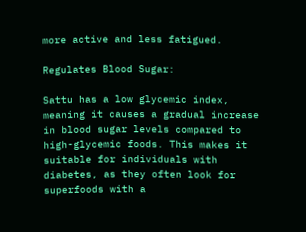more active and less fatigued.

Regulates Blood Sugar:

Sattu has a low glycemic index, meaning it causes a gradual increase in blood sugar levels compared to high-glycemic foods. This makes it suitable for individuals with diabetes, as they often look for superfoods with a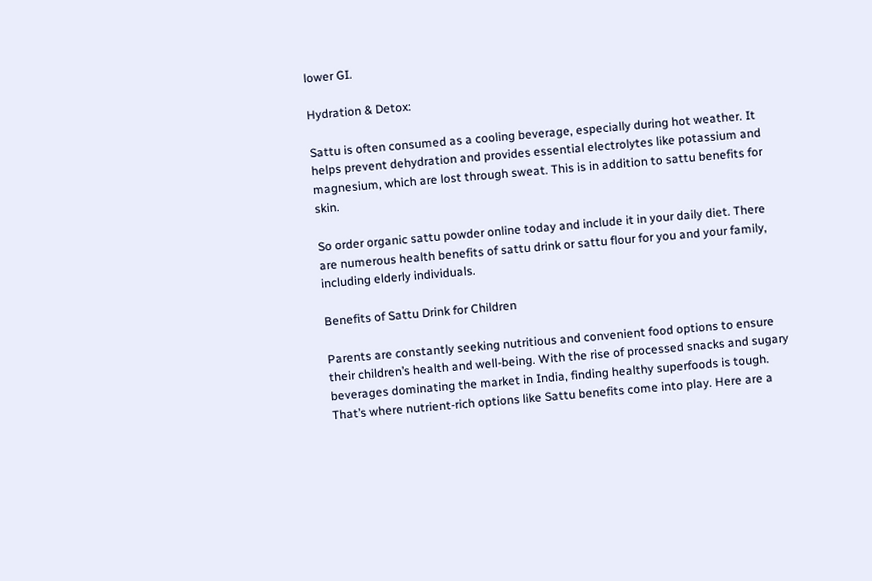lower GI.

Hydration & Detox:

Sattu is often consumed as a cooling beverage, especially during hot weather. It helps prevent dehydration and provides essential electrolytes like potassium and magnesium, which are lost through sweat. This is in addition to sattu benefits for skin.

So order organic sattu powder online today and include it in your daily diet. There are numerous health benefits of sattu drink or sattu flour for you and your family, including elderly individuals.

Benefits of Sattu Drink for Children

Parents are constantly seeking nutritious and convenient food options to ensure their children’s health and well-being. With the rise of processed snacks and sugary beverages dominating the market in India, finding healthy superfoods is tough. That’s where nutrient-rich options like Sattu benefits come into play. Here are a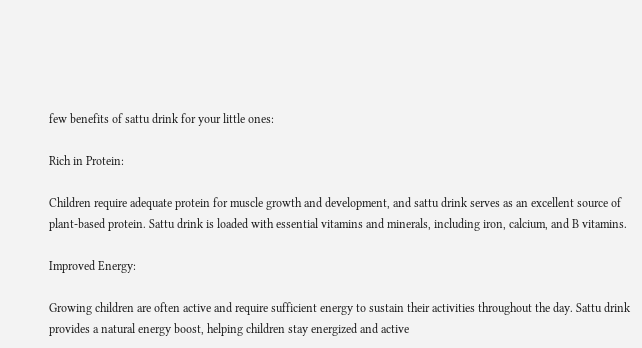few benefits of sattu drink for your little ones:

Rich in Protein:

Children require adequate protein for muscle growth and development, and sattu drink serves as an excellent source of plant-based protein. Sattu drink is loaded with essential vitamins and minerals, including iron, calcium, and B vitamins.

Improved Energy:

Growing children are often active and require sufficient energy to sustain their activities throughout the day. Sattu drink provides a natural energy boost, helping children stay energized and active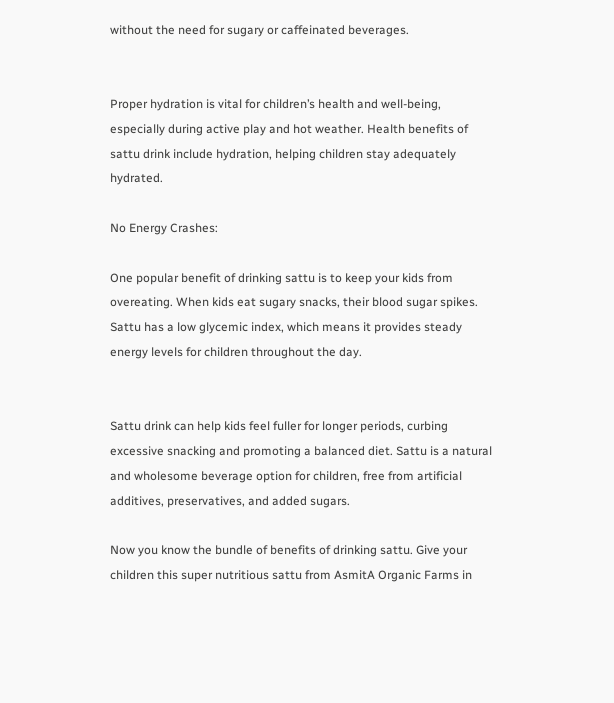without the need for sugary or caffeinated beverages.


Proper hydration is vital for children’s health and well-being, especially during active play and hot weather. Health benefits of sattu drink include hydration, helping children stay adequately hydrated.

No Energy Crashes:

One popular benefit of drinking sattu is to keep your kids from overeating. When kids eat sugary snacks, their blood sugar spikes. Sattu has a low glycemic index, which means it provides steady energy levels for children throughout the day.


Sattu drink can help kids feel fuller for longer periods, curbing excessive snacking and promoting a balanced diet. Sattu is a natural and wholesome beverage option for children, free from artificial additives, preservatives, and added sugars.

Now you know the bundle of benefits of drinking sattu. Give your children this super nutritious sattu from AsmitA Organic Farms in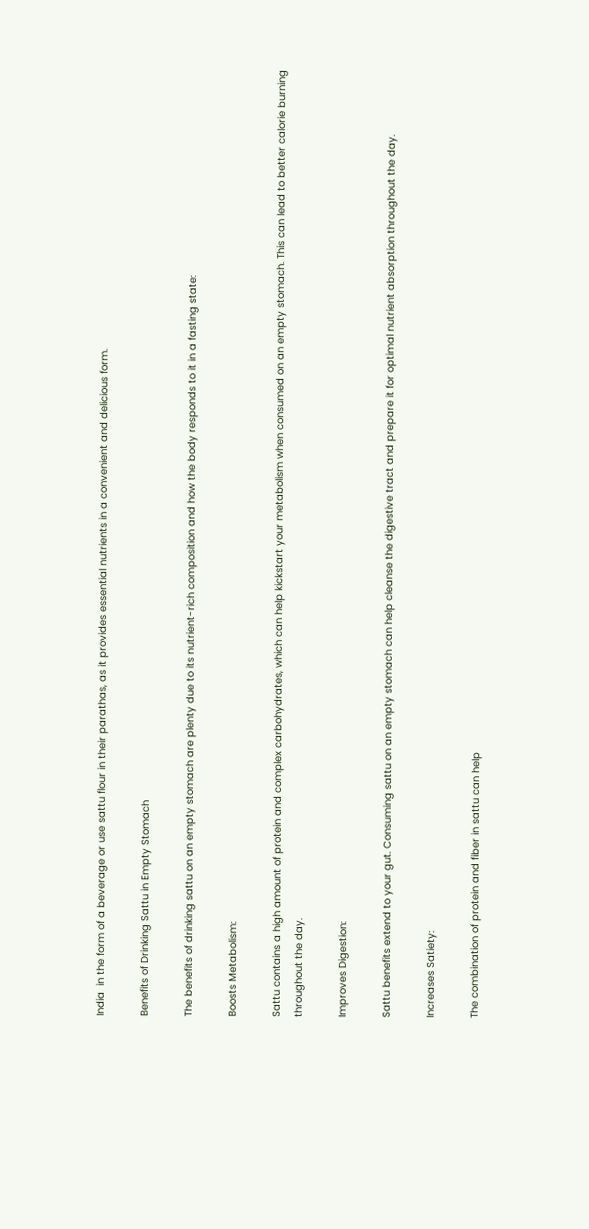India  in the form of a beverage or use sattu flour in their parathas, as it provides essential nutrients in a convenient and delicious form.

Benefits of Drinking Sattu in Empty Stomach

The benefits of drinking sattu on an empty stomach are plenty due to its nutrient-rich composition and how the body responds to it in a fasting state:

Boosts Metabolism:

Sattu contains a high amount of protein and complex carbohydrates, which can help kickstart your metabolism when consumed on an empty stomach. This can lead to better calorie burning throughout the day.

Improves Digestion:

Sattu benefits extend to your gut. Consuming sattu on an empty stomach can help cleanse the digestive tract and prepare it for optimal nutrient absorption throughout the day.

Increases Satiety:

The combination of protein and fiber in sattu can help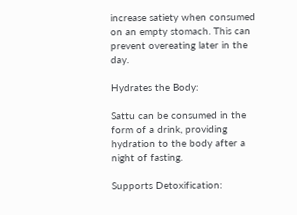increase satiety when consumed on an empty stomach. This can prevent overeating later in the day.

Hydrates the Body:

Sattu can be consumed in the form of a drink, providing hydration to the body after a night of fasting.

Supports Detoxification: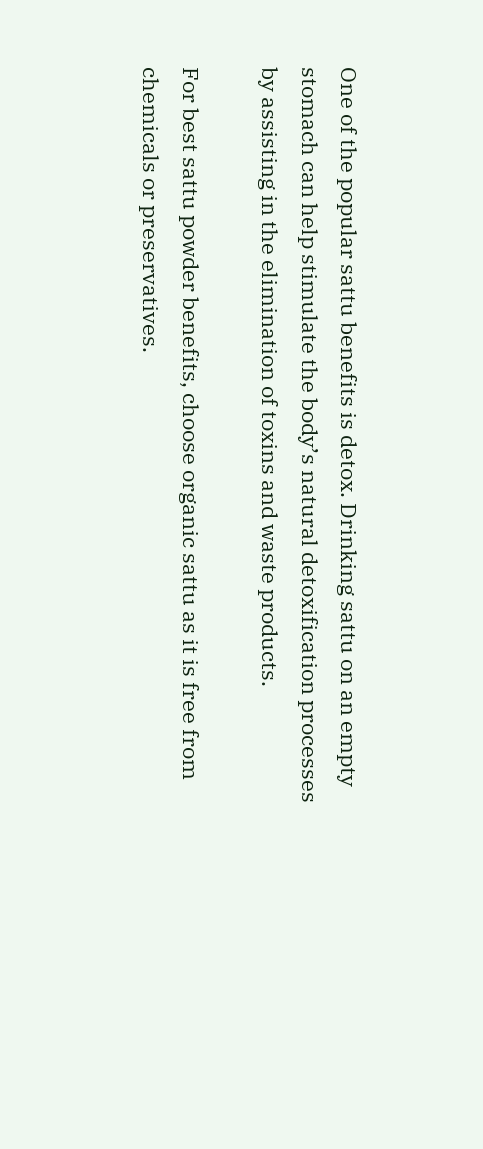One of the popular sattu benefits is detox. Drinking sattu on an empty stomach can help stimulate the body’s natural detoxification processes by assisting in the elimination of toxins and waste products.

For best sattu powder benefits, choose organic sattu as it is free from chemicals or preservatives.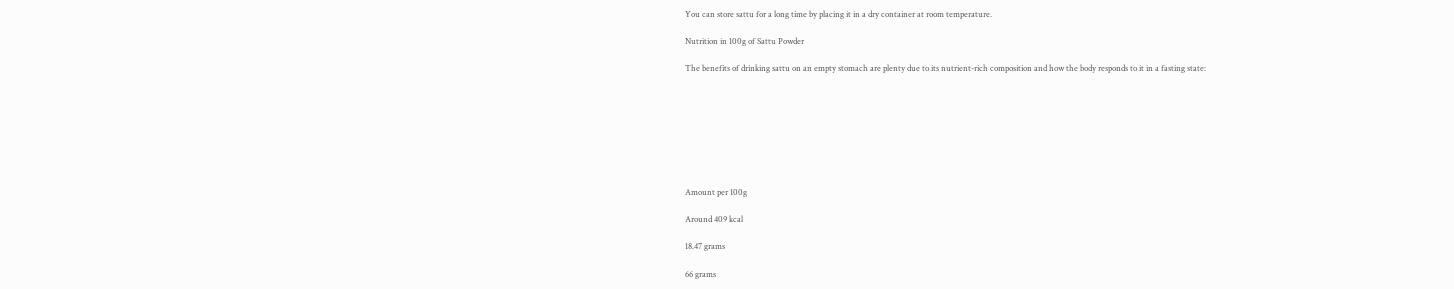You can store sattu for a long time by placing it in a dry container at room temperature.

Nutrition in 100g of Sattu Powder

The benefits of drinking sattu on an empty stomach are plenty due to its nutrient-rich composition and how the body responds to it in a fasting state:








Amount per 100g

Around 409 kcal

18.47 grams

66 grams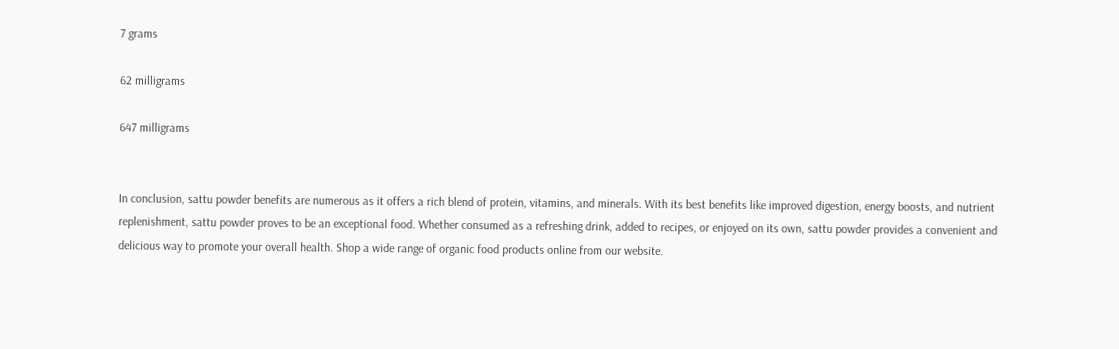7 grams

62 milligrams

647 milligrams


In conclusion, sattu powder benefits are numerous as it offers a rich blend of protein, vitamins, and minerals. With its best benefits like improved digestion, energy boosts, and nutrient replenishment, sattu powder proves to be an exceptional food. Whether consumed as a refreshing drink, added to recipes, or enjoyed on its own, sattu powder provides a convenient and delicious way to promote your overall health. Shop a wide range of organic food products online from our website.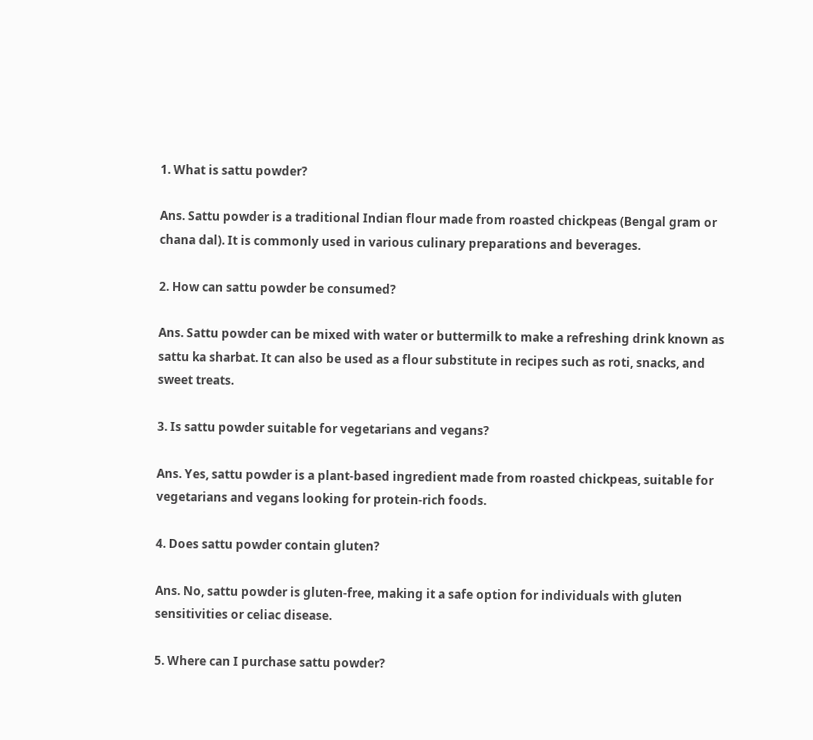1. What is sattu powder?

Ans. Sattu powder is a traditional Indian flour made from roasted chickpeas (Bengal gram or chana dal). It is commonly used in various culinary preparations and beverages.

2. How can sattu powder be consumed?

Ans. Sattu powder can be mixed with water or buttermilk to make a refreshing drink known as sattu ka sharbat. It can also be used as a flour substitute in recipes such as roti, snacks, and sweet treats.

3. Is sattu powder suitable for vegetarians and vegans?

Ans. Yes, sattu powder is a plant-based ingredient made from roasted chickpeas, suitable for vegetarians and vegans looking for protein-rich foods.

4. Does sattu powder contain gluten?

Ans. No, sattu powder is gluten-free, making it a safe option for individuals with gluten sensitivities or celiac disease.

5. Where can I purchase sattu powder?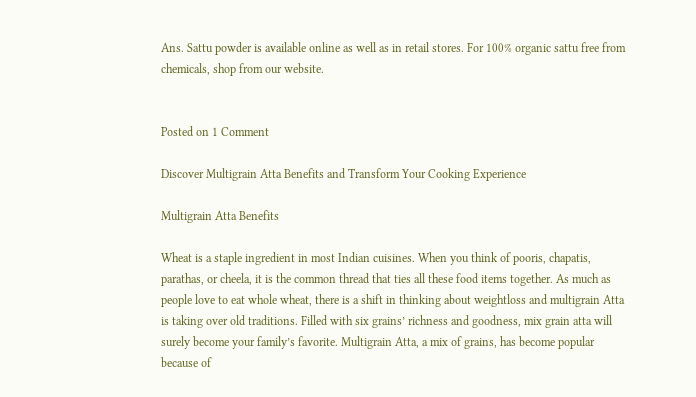Ans. Sattu powder is available online as well as in retail stores. For 100% organic sattu free from chemicals, shop from our website.


Posted on 1 Comment

Discover Multigrain Atta Benefits and Transform Your Cooking Experience

Multigrain Atta Benefits

Wheat is a staple ingredient in most Indian cuisines. When you think of pooris, chapatis, parathas, or cheela, it is the common thread that ties all these food items together. As much as people love to eat whole wheat, there is a shift in thinking about weightloss and multigrain Atta is taking over old traditions. Filled with six grains’ richness and goodness, mix grain atta will surely become your family’s favorite. Multigrain Atta, a mix of grains, has become popular because of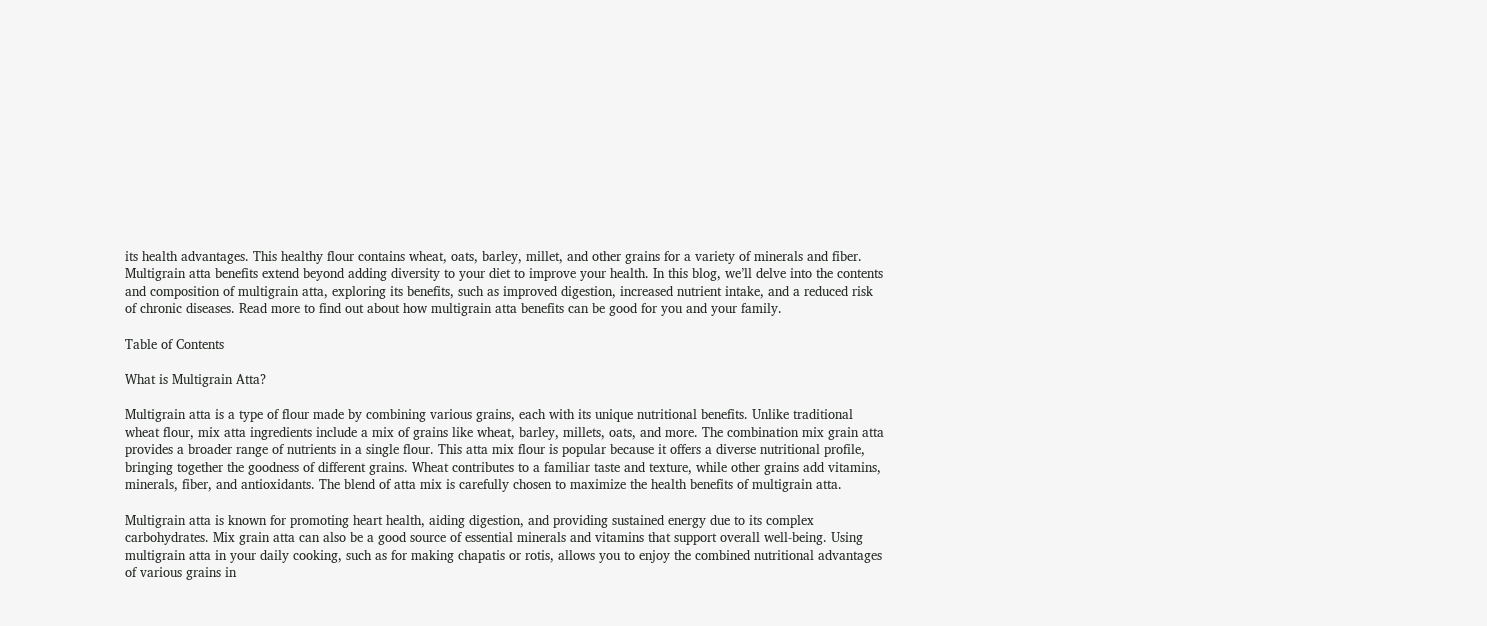its health advantages. This healthy flour contains wheat, oats, barley, millet, and other grains for a variety of minerals and fiber. Multigrain atta benefits extend beyond adding diversity to your diet to improve your health. In this blog, we’ll delve into the contents and composition of multigrain atta, exploring its benefits, such as improved digestion, increased nutrient intake, and a reduced risk of chronic diseases. Read more to find out about how multigrain atta benefits can be good for you and your family.

Table of Contents

What is Multigrain Atta?

Multigrain atta is a type of flour made by combining various grains, each with its unique nutritional benefits. Unlike traditional wheat flour, mix atta ingredients include a mix of grains like wheat, barley, millets, oats, and more. The combination mix grain atta provides a broader range of nutrients in a single flour. This atta mix flour is popular because it offers a diverse nutritional profile, bringing together the goodness of different grains. Wheat contributes to a familiar taste and texture, while other grains add vitamins, minerals, fiber, and antioxidants. The blend of atta mix is carefully chosen to maximize the health benefits of multigrain atta.

Multigrain atta is known for promoting heart health, aiding digestion, and providing sustained energy due to its complex carbohydrates. Mix grain atta can also be a good source of essential minerals and vitamins that support overall well-being. Using multigrain atta in your daily cooking, such as for making chapatis or rotis, allows you to enjoy the combined nutritional advantages of various grains in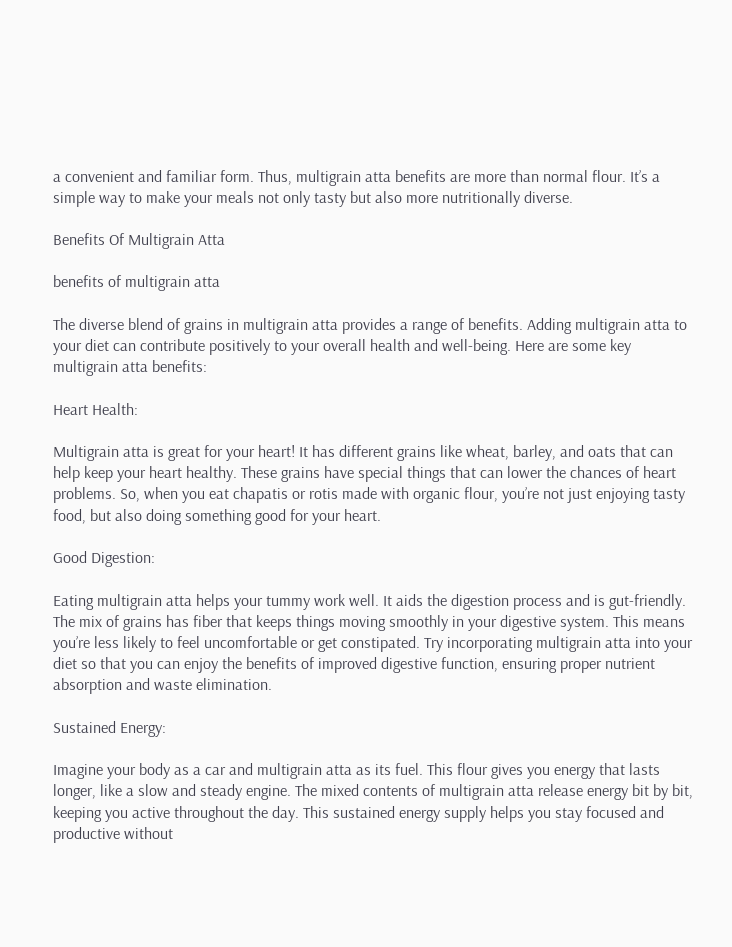a convenient and familiar form. Thus, multigrain atta benefits are more than normal flour. It’s a simple way to make your meals not only tasty but also more nutritionally diverse.

Benefits Of Multigrain Atta

benefits of multigrain atta

The diverse blend of grains in multigrain atta provides a range of benefits. Adding multigrain atta to your diet can contribute positively to your overall health and well-being. Here are some key multigrain atta benefits:

Heart Health:

Multigrain atta is great for your heart! It has different grains like wheat, barley, and oats that can help keep your heart healthy. These grains have special things that can lower the chances of heart problems. So, when you eat chapatis or rotis made with organic flour, you’re not just enjoying tasty food, but also doing something good for your heart.

Good Digestion:

Eating multigrain atta helps your tummy work well. It aids the digestion process and is gut-friendly. The mix of grains has fiber that keeps things moving smoothly in your digestive system. This means you’re less likely to feel uncomfortable or get constipated. Try incorporating multigrain atta into your diet so that you can enjoy the benefits of improved digestive function, ensuring proper nutrient absorption and waste elimination.

Sustained Energy:

Imagine your body as a car and multigrain atta as its fuel. This flour gives you energy that lasts longer, like a slow and steady engine. The mixed contents of multigrain atta release energy bit by bit, keeping you active throughout the day. This sustained energy supply helps you stay focused and productive without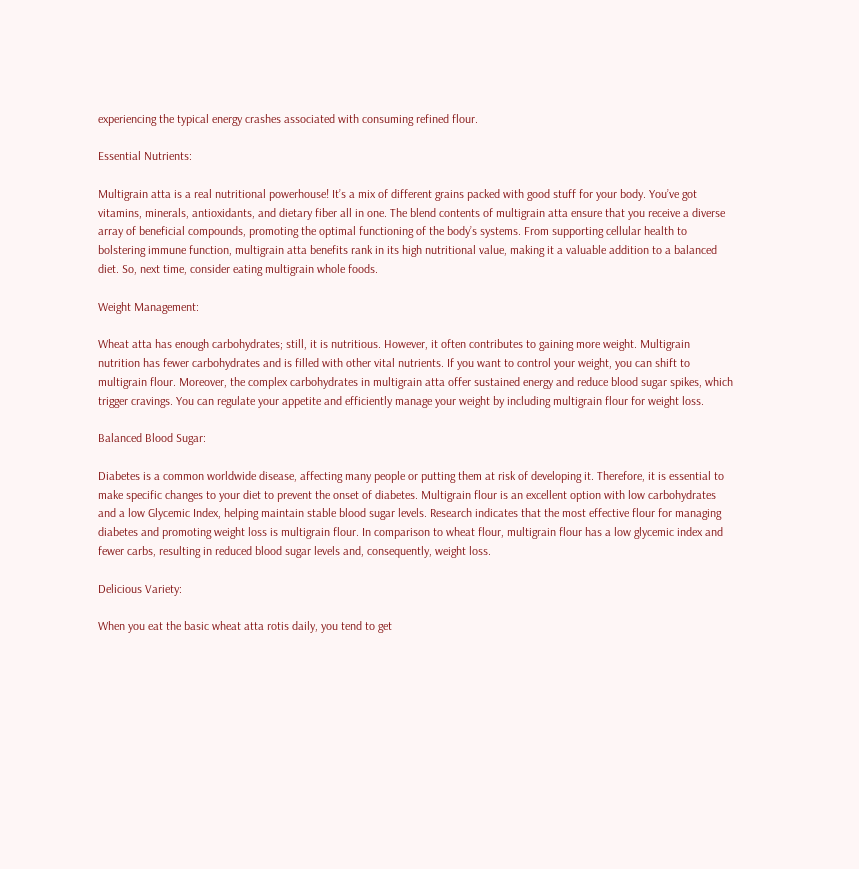experiencing the typical energy crashes associated with consuming refined flour.

Essential Nutrients:

Multigrain atta is a real nutritional powerhouse! It’s a mix of different grains packed with good stuff for your body. You’ve got vitamins, minerals, antioxidants, and dietary fiber all in one. The blend contents of multigrain atta ensure that you receive a diverse array of beneficial compounds, promoting the optimal functioning of the body’s systems. From supporting cellular health to bolstering immune function, multigrain atta benefits rank in its high nutritional value, making it a valuable addition to a balanced diet. So, next time, consider eating multigrain whole foods.

Weight Management:

Wheat atta has enough carbohydrates; still, it is nutritious. However, it often contributes to gaining more weight. Multigrain nutrition has fewer carbohydrates and is filled with other vital nutrients. If you want to control your weight, you can shift to multigrain flour. Moreover, the complex carbohydrates in multigrain atta offer sustained energy and reduce blood sugar spikes, which trigger cravings. You can regulate your appetite and efficiently manage your weight by including multigrain flour for weight loss.

Balanced Blood Sugar:

Diabetes is a common worldwide disease, affecting many people or putting them at risk of developing it. Therefore, it is essential to make specific changes to your diet to prevent the onset of diabetes. Multigrain flour is an excellent option with low carbohydrates and a low Glycemic Index, helping maintain stable blood sugar levels. Research indicates that the most effective flour for managing diabetes and promoting weight loss is multigrain flour. In comparison to wheat flour, multigrain flour has a low glycemic index and fewer carbs, resulting in reduced blood sugar levels and, consequently, weight loss.

Delicious Variety:

When you eat the basic wheat atta rotis daily, you tend to get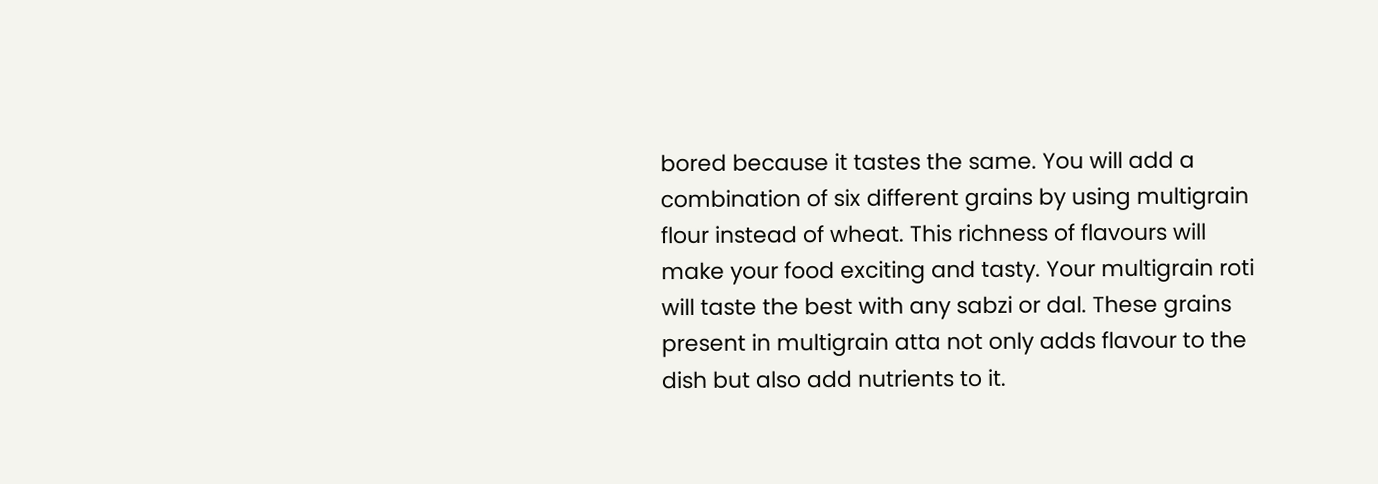bored because it tastes the same. You will add a combination of six different grains by using multigrain flour instead of wheat. This richness of flavours will make your food exciting and tasty. Your multigrain roti will taste the best with any sabzi or dal. These grains present in multigrain atta not only adds flavour to the dish but also add nutrients to it.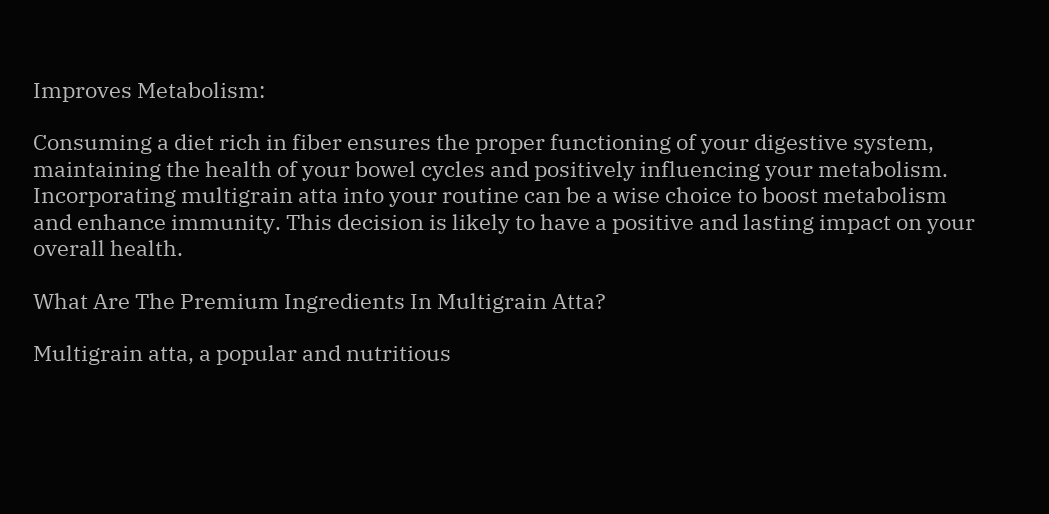Improves Metabolism:

Consuming a diet rich in fiber ensures the proper functioning of your digestive system, maintaining the health of your bowel cycles and positively influencing your metabolism. Incorporating multigrain atta into your routine can be a wise choice to boost metabolism and enhance immunity. This decision is likely to have a positive and lasting impact on your overall health.

What Are The Premium Ingredients In Multigrain Atta?

Multigrain atta, a popular and nutritious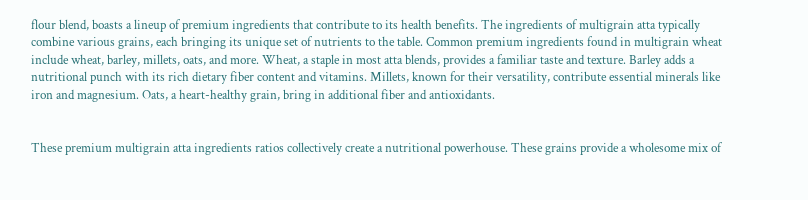flour blend, boasts a lineup of premium ingredients that contribute to its health benefits. The ingredients of multigrain atta typically combine various grains, each bringing its unique set of nutrients to the table. Common premium ingredients found in multigrain wheat include wheat, barley, millets, oats, and more. Wheat, a staple in most atta blends, provides a familiar taste and texture. Barley adds a nutritional punch with its rich dietary fiber content and vitamins. Millets, known for their versatility, contribute essential minerals like iron and magnesium. Oats, a heart-healthy grain, bring in additional fiber and antioxidants.


These premium multigrain atta ingredients ratios collectively create a nutritional powerhouse. These grains provide a wholesome mix of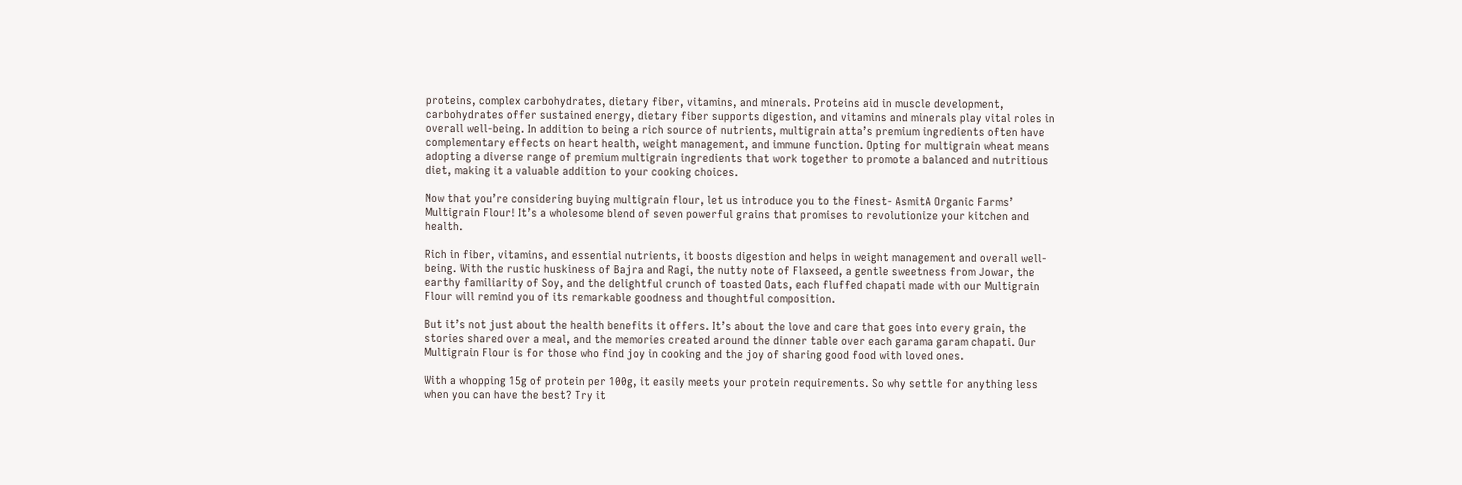proteins, complex carbohydrates, dietary fiber, vitamins, and minerals. Proteins aid in muscle development, carbohydrates offer sustained energy, dietary fiber supports digestion, and vitamins and minerals play vital roles in overall well-being. In addition to being a rich source of nutrients, multigrain atta’s premium ingredients often have complementary effects on heart health, weight management, and immune function. Opting for multigrain wheat means adopting a diverse range of premium multigrain ingredients that work together to promote a balanced and nutritious diet, making it a valuable addition to your cooking choices.

Now that you’re considering buying multigrain flour, let us introduce you to the finest- AsmitA Organic Farms’ Multigrain Flour! It’s a wholesome blend of seven powerful grains that promises to revolutionize your kitchen and health.

Rich in fiber, vitamins, and essential nutrients, it boosts digestion and helps in weight management and overall well-being. With the rustic huskiness of Bajra and Ragi, the nutty note of Flaxseed, a gentle sweetness from Jowar, the earthy familiarity of Soy, and the delightful crunch of toasted Oats, each fluffed chapati made with our Multigrain Flour will remind you of its remarkable goodness and thoughtful composition.

But it’s not just about the health benefits it offers. It’s about the love and care that goes into every grain, the stories shared over a meal, and the memories created around the dinner table over each garama garam chapati. Our Multigrain Flour is for those who find joy in cooking and the joy of sharing good food with loved ones.

With a whopping 15g of protein per 100g, it easily meets your protein requirements. So why settle for anything less when you can have the best? Try it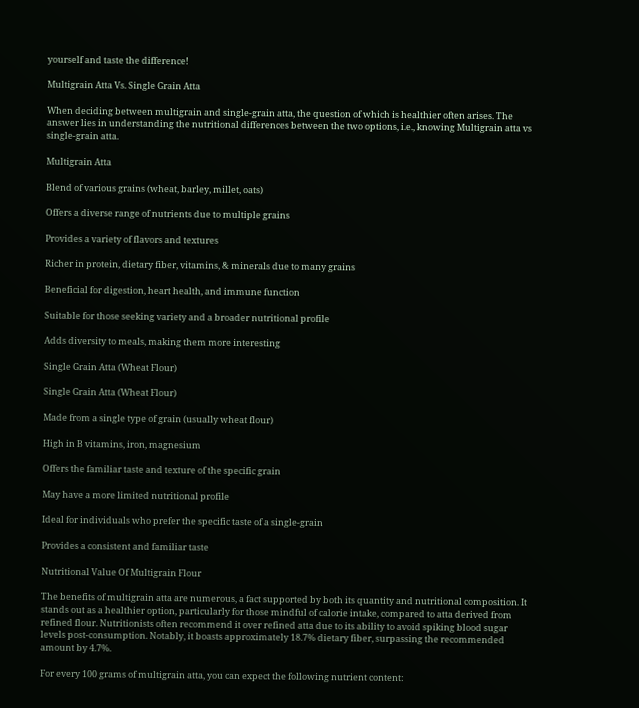yourself and taste the difference!

Multigrain Atta Vs. Single Grain Atta

When deciding between multigrain and single-grain atta, the question of which is healthier often arises. The answer lies in understanding the nutritional differences between the two options, i.e., knowing Multigrain atta vs single-grain atta.

Multigrain Atta

Blend of various grains (wheat, barley, millet, oats)

Offers a diverse range of nutrients due to multiple grains

Provides a variety of flavors and textures

Richer in protein, dietary fiber, vitamins, & minerals due to many grains

Beneficial for digestion, heart health, and immune function

Suitable for those seeking variety and a broader nutritional profile

Adds diversity to meals, making them more interesting

Single Grain Atta (Wheat Flour)

Single Grain Atta (Wheat Flour)

Made from a single type of grain (usually wheat flour)

High in B vitamins, iron, magnesium

Offers the familiar taste and texture of the specific grain

May have a more limited nutritional profile

Ideal for individuals who prefer the specific taste of a single-grain

Provides a consistent and familiar taste

Nutritional Value Of Multigrain Flour

The benefits of multigrain atta are numerous, a fact supported by both its quantity and nutritional composition. It stands out as a healthier option, particularly for those mindful of calorie intake, compared to atta derived from refined flour. Nutritionists often recommend it over refined atta due to its ability to avoid spiking blood sugar levels post-consumption. Notably, it boasts approximately 18.7% dietary fiber, surpassing the recommended amount by 4.7%.

For every 100 grams of multigrain atta, you can expect the following nutrient content: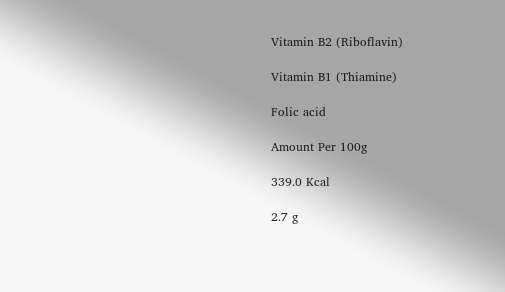Vitamin B2 (Riboflavin)

Vitamin B1 (Thiamine)

Folic acid

Amount Per 100g

339.0 Kcal

2.7 g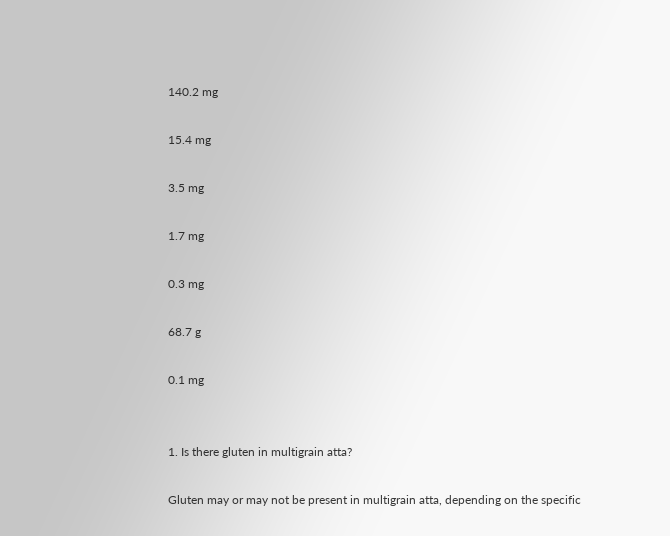140.2 mg

15.4 mg

3.5 mg

1.7 mg

0.3 mg

68.7 g

0.1 mg


1. Is there gluten in multigrain atta?

Gluten may or may not be present in multigrain atta, depending on the specific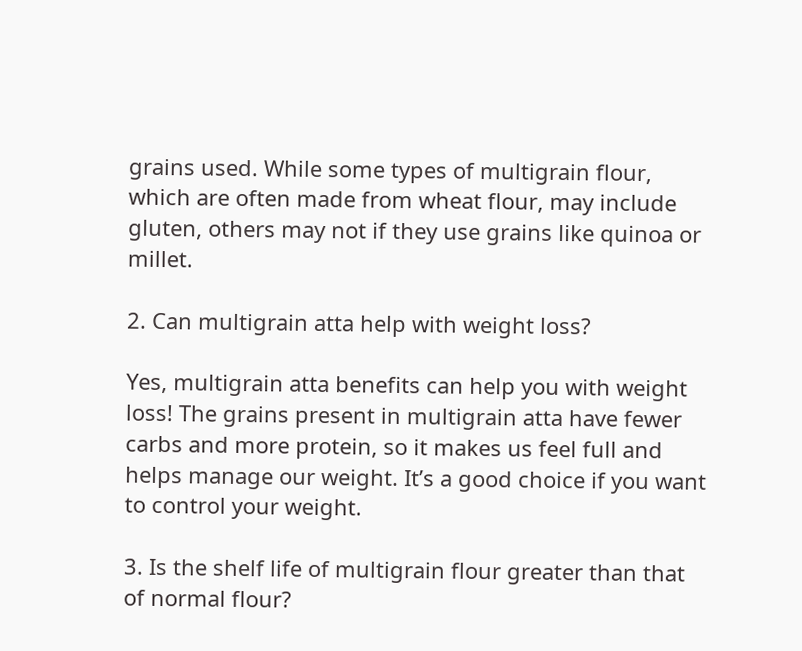grains used. While some types of multigrain flour, which are often made from wheat flour, may include gluten, others may not if they use grains like quinoa or millet.

2. Can multigrain atta help with weight loss?

Yes, multigrain atta benefits can help you with weight loss! The grains present in multigrain atta have fewer carbs and more protein, so it makes us feel full and helps manage our weight. It’s a good choice if you want to control your weight.

3. Is the shelf life of multigrain flour greater than that of normal flour?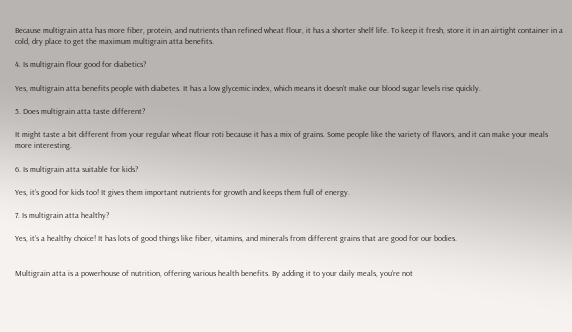Because multigrain atta has more fiber, protein, and nutrients than refined wheat flour, it has a shorter shelf life. To keep it fresh, store it in an airtight container in a cold, dry place to get the maximum multigrain atta benefits.

4. Is multigrain flour good for diabetics?

Yes, multigrain atta benefits people with diabetes. It has a low glycemic index, which means it doesn’t make our blood sugar levels rise quickly.

5. Does multigrain atta taste different?

It might taste a bit different from your regular wheat flour roti because it has a mix of grains. Some people like the variety of flavors, and it can make your meals more interesting.

6. Is multigrain atta suitable for kids?

Yes, it’s good for kids too! It gives them important nutrients for growth and keeps them full of energy.

7. Is multigrain atta healthy?

Yes, it’s a healthy choice! It has lots of good things like fiber, vitamins, and minerals from different grains that are good for our bodies.


Multigrain atta is a powerhouse of nutrition, offering various health benefits. By adding it to your daily meals, you’re not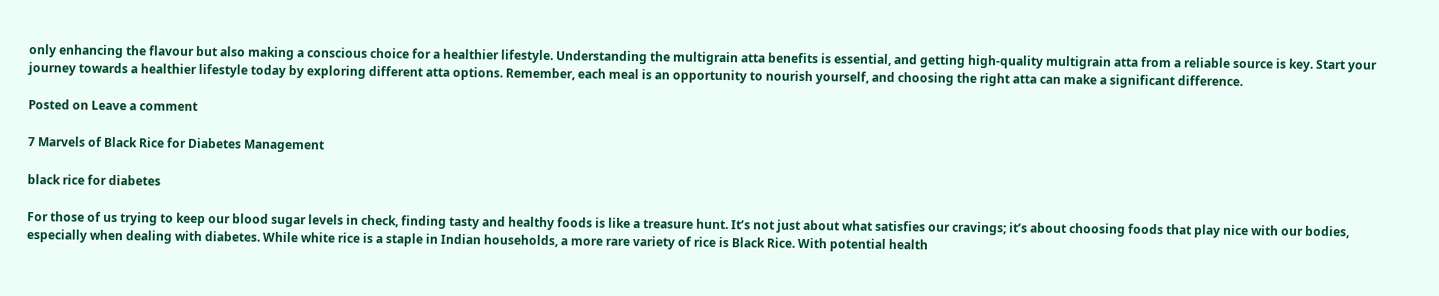only enhancing the flavour but also making a conscious choice for a healthier lifestyle. Understanding the multigrain atta benefits is essential, and getting high-quality multigrain atta from a reliable source is key. Start your journey towards a healthier lifestyle today by exploring different atta options. Remember, each meal is an opportunity to nourish yourself, and choosing the right atta can make a significant difference.

Posted on Leave a comment

7 Marvels of Black Rice for Diabetes Management

black rice for diabetes

For those of us trying to keep our blood sugar levels in check, finding tasty and healthy foods is like a treasure hunt. It’s not just about what satisfies our cravings; it’s about choosing foods that play nice with our bodies, especially when dealing with diabetes. While white rice is a staple in Indian households, a more rare variety of rice is Black Rice. With potential health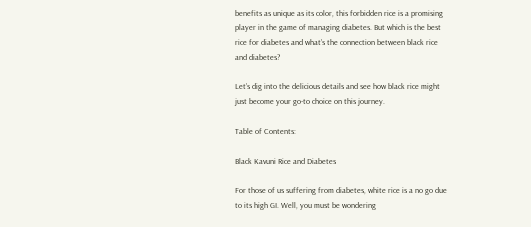benefits as unique as its color, this forbidden rice is a promising player in the game of managing diabetes. But which is the best rice for diabetes and what’s the connection between black rice and diabetes?

Let’s dig into the delicious details and see how black rice might just become your go-to choice on this journey.

Table of Contents:

Black Kavuni Rice and Diabetes

For those of us suffering from diabetes, white rice is a no go due to its high GI. Well, you must be wondering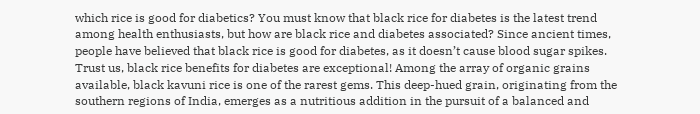which rice is good for diabetics? You must know that black rice for diabetes is the latest trend among health enthusiasts, but how are black rice and diabetes associated? Since ancient times, people have believed that black rice is good for diabetes, as it doesn’t cause blood sugar spikes. Trust us, black rice benefits for diabetes are exceptional! Among the array of organic grains available, black kavuni rice is one of the rarest gems. This deep-hued grain, originating from the southern regions of India, emerges as a nutritious addition in the pursuit of a balanced and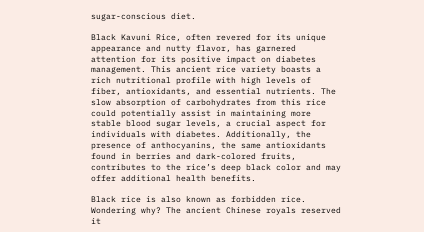sugar-conscious diet.

Black Kavuni Rice, often revered for its unique appearance and nutty flavor, has garnered attention for its positive impact on diabetes management. This ancient rice variety boasts a rich nutritional profile with high levels of fiber, antioxidants, and essential nutrients. The slow absorption of carbohydrates from this rice could potentially assist in maintaining more stable blood sugar levels, a crucial aspect for individuals with diabetes. Additionally, the presence of anthocyanins, the same antioxidants found in berries and dark-colored fruits, contributes to the rice’s deep black color and may offer additional health benefits.

Black rice is also known as forbidden rice. Wondering why? The ancient Chinese royals reserved it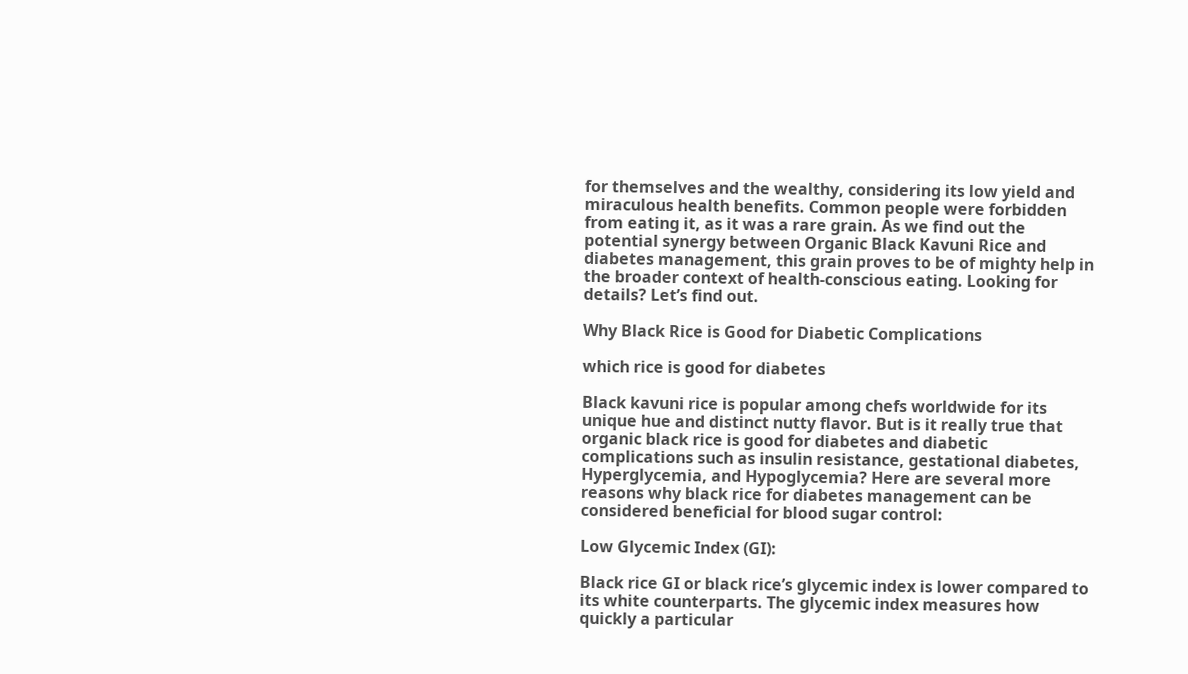for themselves and the wealthy, considering its low yield and miraculous health benefits. Common people were forbidden from eating it, as it was a rare grain. As we find out the potential synergy between Organic Black Kavuni Rice and diabetes management, this grain proves to be of mighty help in the broader context of health-conscious eating. Looking for details? Let’s find out.

Why Black Rice is Good for Diabetic Complications

which rice is good for diabetes

Black kavuni rice is popular among chefs worldwide for its unique hue and distinct nutty flavor. But is it really true that organic black rice is good for diabetes and diabetic complications such as insulin resistance, gestational diabetes, Hyperglycemia, and Hypoglycemia? Here are several more reasons why black rice for diabetes management can be considered beneficial for blood sugar control:

Low Glycemic Index (GI):

Black rice GI or black rice’s glycemic index is lower compared to its white counterparts. The glycemic index measures how quickly a particular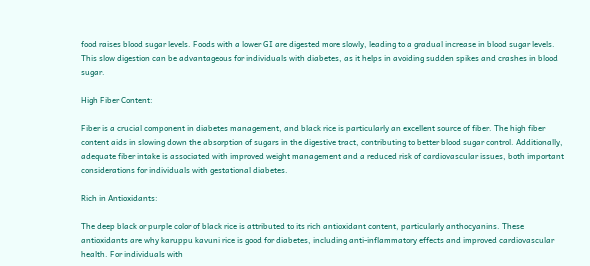food raises blood sugar levels. Foods with a lower GI are digested more slowly, leading to a gradual increase in blood sugar levels. This slow digestion can be advantageous for individuals with diabetes, as it helps in avoiding sudden spikes and crashes in blood sugar.

High Fiber Content:

Fiber is a crucial component in diabetes management, and black rice is particularly an excellent source of fiber. The high fiber content aids in slowing down the absorption of sugars in the digestive tract, contributing to better blood sugar control. Additionally, adequate fiber intake is associated with improved weight management and a reduced risk of cardiovascular issues, both important considerations for individuals with gestational diabetes.

Rich in Antioxidants:

The deep black or purple color of black rice is attributed to its rich antioxidant content, particularly anthocyanins. These antioxidants are why karuppu kavuni rice is good for diabetes, including anti-inflammatory effects and improved cardiovascular health. For individuals with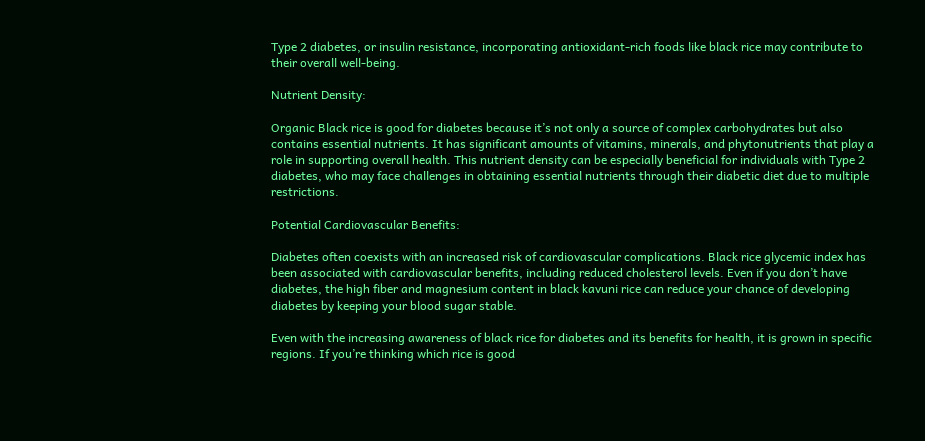Type 2 diabetes, or insulin resistance, incorporating antioxidant-rich foods like black rice may contribute to their overall well-being.

Nutrient Density:

Organic Black rice is good for diabetes because it’s not only a source of complex carbohydrates but also contains essential nutrients. It has significant amounts of vitamins, minerals, and phytonutrients that play a role in supporting overall health. This nutrient density can be especially beneficial for individuals with Type 2 diabetes, who may face challenges in obtaining essential nutrients through their diabetic diet due to multiple restrictions.

Potential Cardiovascular Benefits:

Diabetes often coexists with an increased risk of cardiovascular complications. Black rice glycemic index has been associated with cardiovascular benefits, including reduced cholesterol levels. Even if you don’t have diabetes, the high fiber and magnesium content in black kavuni rice can reduce your chance of developing diabetes by keeping your blood sugar stable.

Even with the increasing awareness of black rice for diabetes and its benefits for health, it is grown in specific regions. If you’re thinking which rice is good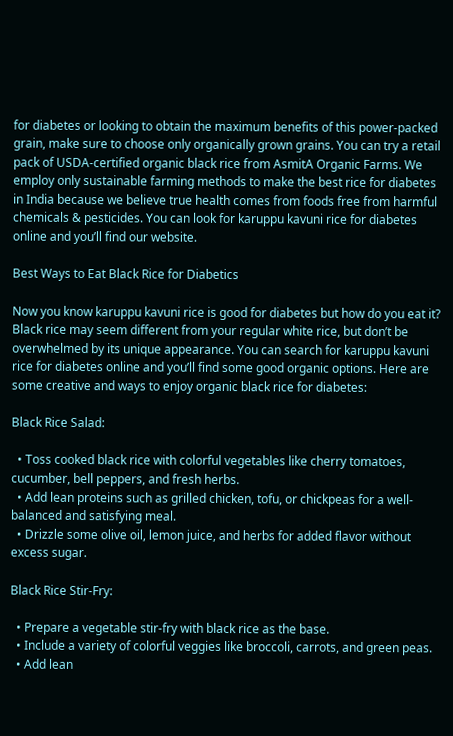for diabetes or looking to obtain the maximum benefits of this power-packed grain, make sure to choose only organically grown grains. You can try a retail pack of USDA-certified organic black rice from AsmitA Organic Farms. We employ only sustainable farming methods to make the best rice for diabetes in India because we believe true health comes from foods free from harmful chemicals & pesticides. You can look for karuppu kavuni rice for diabetes online and you’ll find our website.

Best Ways to Eat Black Rice for Diabetics

Now you know karuppu kavuni rice is good for diabetes but how do you eat it? Black rice may seem different from your regular white rice, but don’t be overwhelmed by its unique appearance. You can search for karuppu kavuni rice for diabetes online and you’ll find some good organic options. Here are some creative and ways to enjoy organic black rice for diabetes:

Black Rice Salad:

  • Toss cooked black rice with colorful vegetables like cherry tomatoes, cucumber, bell peppers, and fresh herbs.
  • Add lean proteins such as grilled chicken, tofu, or chickpeas for a well-balanced and satisfying meal.
  • Drizzle some olive oil, lemon juice, and herbs for added flavor without excess sugar.

Black Rice Stir-Fry:

  • Prepare a vegetable stir-fry with black rice as the base.
  • Include a variety of colorful veggies like broccoli, carrots, and green peas.
  • Add lean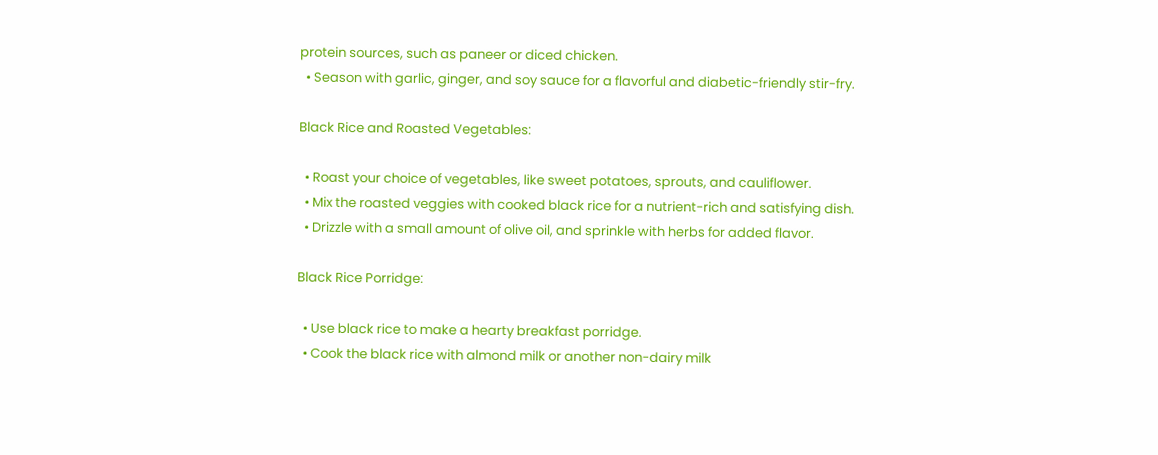protein sources, such as paneer or diced chicken.
  • Season with garlic, ginger, and soy sauce for a flavorful and diabetic-friendly stir-fry.

Black Rice and Roasted Vegetables:

  • Roast your choice of vegetables, like sweet potatoes, sprouts, and cauliflower.
  • Mix the roasted veggies with cooked black rice for a nutrient-rich and satisfying dish.
  • Drizzle with a small amount of olive oil, and sprinkle with herbs for added flavor.

Black Rice Porridge:

  • Use black rice to make a hearty breakfast porridge.
  • Cook the black rice with almond milk or another non-dairy milk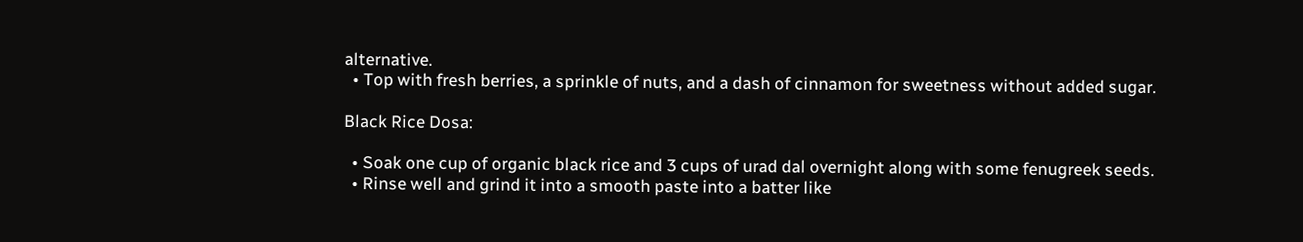alternative.
  • Top with fresh berries, a sprinkle of nuts, and a dash of cinnamon for sweetness without added sugar.

Black Rice Dosa:

  • Soak one cup of organic black rice and 3 cups of urad dal overnight along with some fenugreek seeds.
  • Rinse well and grind it into a smooth paste into a batter like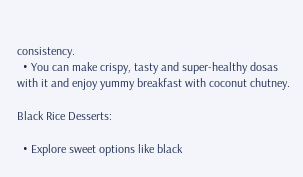consistency.
  • You can make crispy, tasty and super-healthy dosas with it and enjoy yummy breakfast with coconut chutney.

Black Rice Desserts:

  • Explore sweet options like black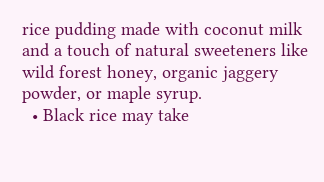rice pudding made with coconut milk and a touch of natural sweeteners like wild forest honey, organic jaggery powder, or maple syrup.
  • Black rice may take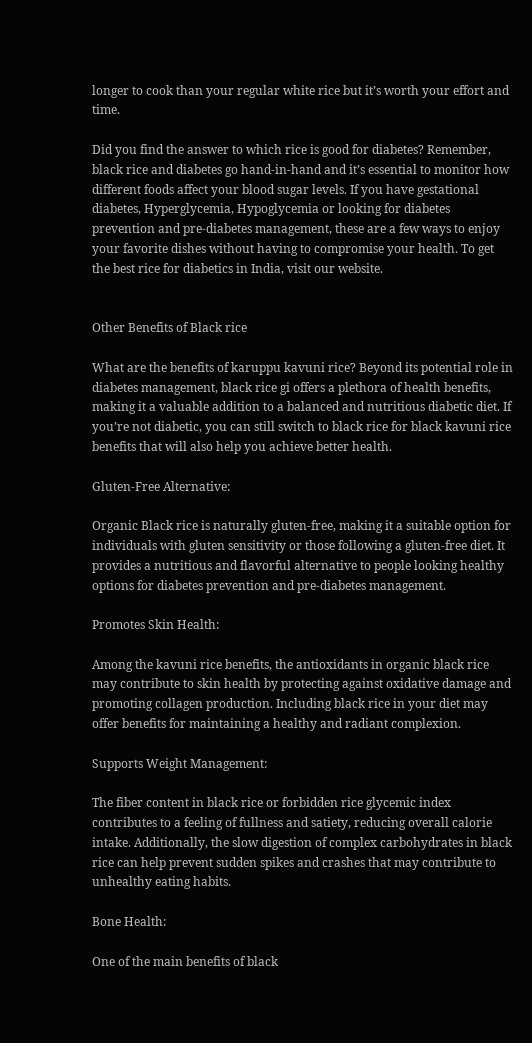longer to cook than your regular white rice but it’s worth your effort and time.

Did you find the answer to which rice is good for diabetes? Remember, black rice and diabetes go hand-in-hand and it’s essential to monitor how different foods affect your blood sugar levels. If you have gestational diabetes, Hyperglycemia, Hypoglycemia or looking for diabetes prevention and pre-diabetes management, these are a few ways to enjoy your favorite dishes without having to compromise your health. To get the best rice for diabetics in India, visit our website.


Other Benefits of Black rice

What are the benefits of karuppu kavuni rice? Beyond its potential role in diabetes management, black rice gi offers a plethora of health benefits, making it a valuable addition to a balanced and nutritious diabetic diet. If you’re not diabetic, you can still switch to black rice for black kavuni rice benefits that will also help you achieve better health.

Gluten-Free Alternative:

Organic Black rice is naturally gluten-free, making it a suitable option for individuals with gluten sensitivity or those following a gluten-free diet. It provides a nutritious and flavorful alternative to people looking healthy options for diabetes prevention and pre-diabetes management.

Promotes Skin Health:

Among the kavuni rice benefits, the antioxidants in organic black rice may contribute to skin health by protecting against oxidative damage and promoting collagen production. Including black rice in your diet may offer benefits for maintaining a healthy and radiant complexion.

Supports Weight Management:

The fiber content in black rice or forbidden rice glycemic index contributes to a feeling of fullness and satiety, reducing overall calorie intake. Additionally, the slow digestion of complex carbohydrates in black rice can help prevent sudden spikes and crashes that may contribute to unhealthy eating habits.

Bone Health:

One of the main benefits of black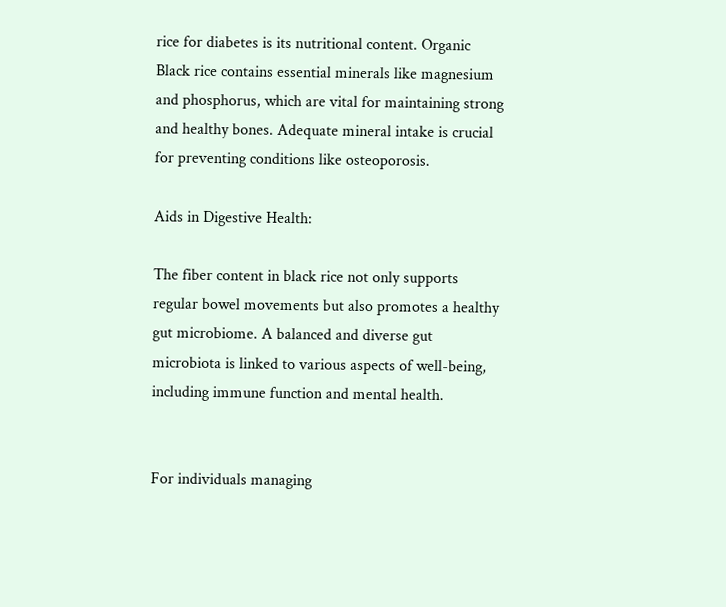rice for diabetes is its nutritional content. Organic Black rice contains essential minerals like magnesium and phosphorus, which are vital for maintaining strong and healthy bones. Adequate mineral intake is crucial for preventing conditions like osteoporosis.

Aids in Digestive Health:

The fiber content in black rice not only supports regular bowel movements but also promotes a healthy gut microbiome. A balanced and diverse gut microbiota is linked to various aspects of well-being, including immune function and mental health.


For individuals managing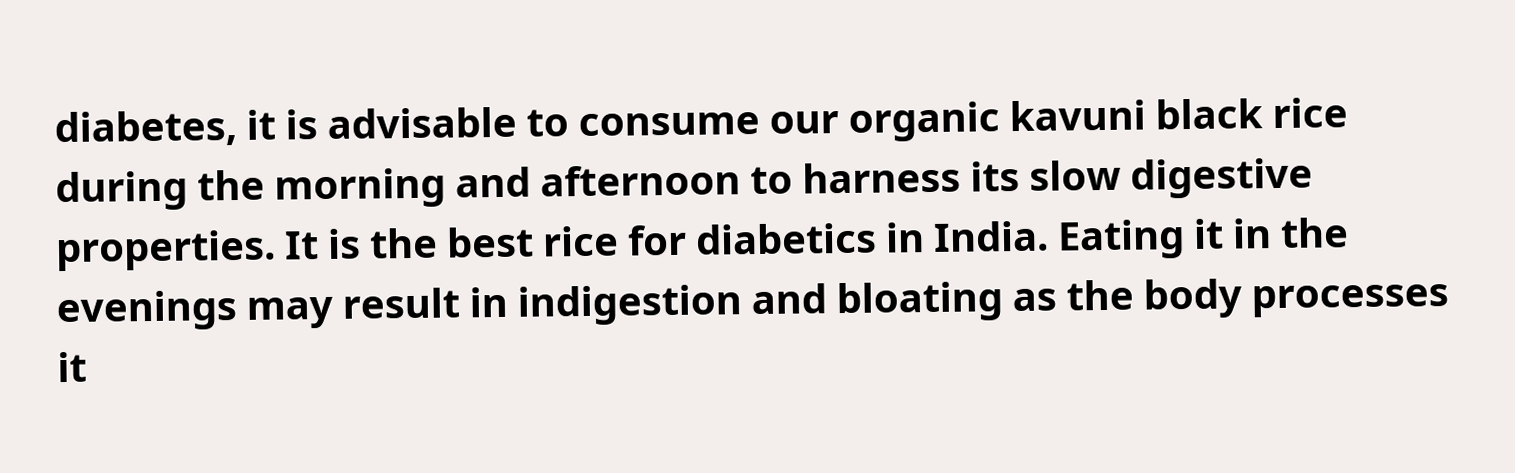diabetes, it is advisable to consume our organic kavuni black rice during the morning and afternoon to harness its slow digestive properties. It is the best rice for diabetics in India. Eating it in the evenings may result in indigestion and bloating as the body processes it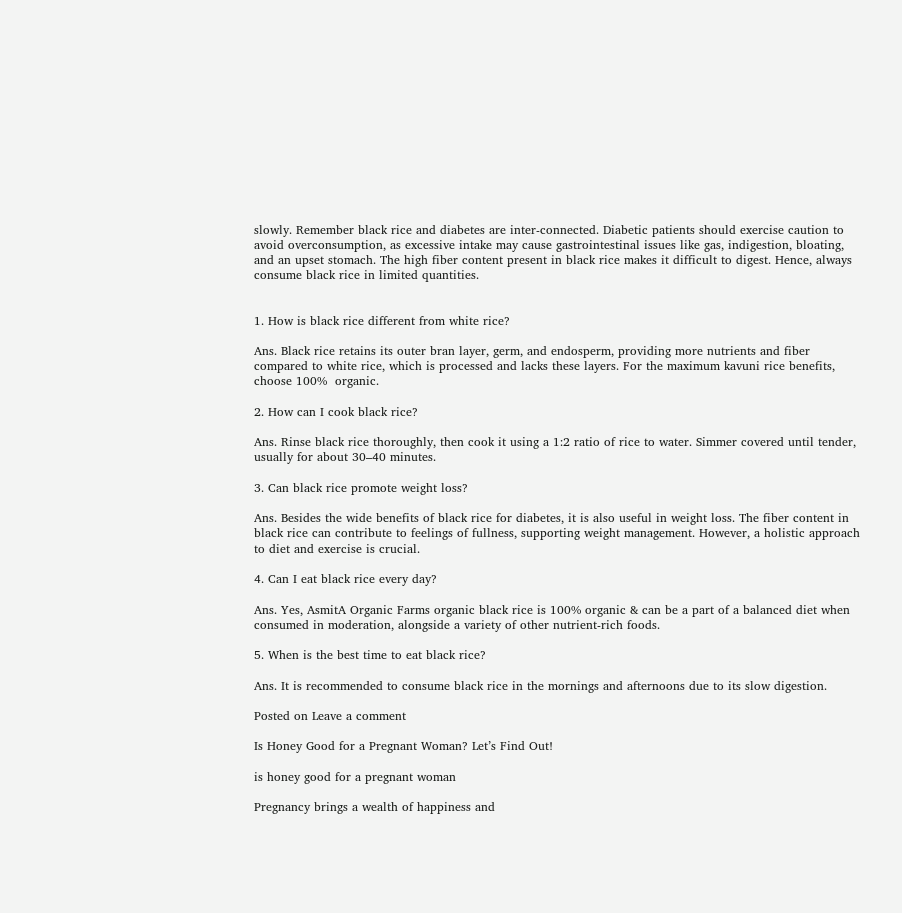slowly. Remember black rice and diabetes are inter-connected. Diabetic patients should exercise caution to avoid overconsumption, as excessive intake may cause gastrointestinal issues like gas, indigestion, bloating, and an upset stomach. The high fiber content present in black rice makes it difficult to digest. Hence, always consume black rice in limited quantities.


1. How is black rice different from white rice?

Ans. Black rice retains its outer bran layer, germ, and endosperm, providing more nutrients and fiber compared to white rice, which is processed and lacks these layers. For the maximum kavuni rice benefits, choose 100%  organic.

2. How can I cook black rice?

Ans. Rinse black rice thoroughly, then cook it using a 1:2 ratio of rice to water. Simmer covered until tender, usually for about 30–40 minutes.

3. Can black rice promote weight loss?

Ans. Besides the wide benefits of black rice for diabetes, it is also useful in weight loss. The fiber content in black rice can contribute to feelings of fullness, supporting weight management. However, a holistic approach to diet and exercise is crucial.

4. Can I eat black rice every day?

Ans. Yes, AsmitA Organic Farms organic black rice is 100% organic & can be a part of a balanced diet when consumed in moderation, alongside a variety of other nutrient-rich foods.

5. When is the best time to eat black rice?

Ans. It is recommended to consume black rice in the mornings and afternoons due to its slow digestion.

Posted on Leave a comment

Is Honey Good for a Pregnant Woman? Let’s Find Out!

is honey good for a pregnant woman

Pregnancy brings a wealth of happiness and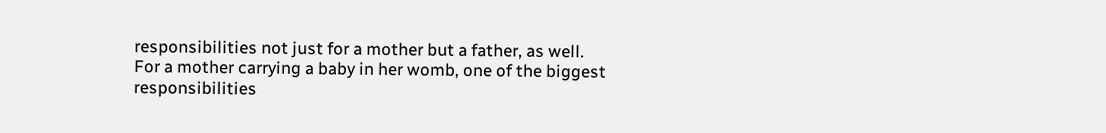responsibilities not just for a mother but a father, as well. For a mother carrying a baby in her womb, one of the biggest responsibilities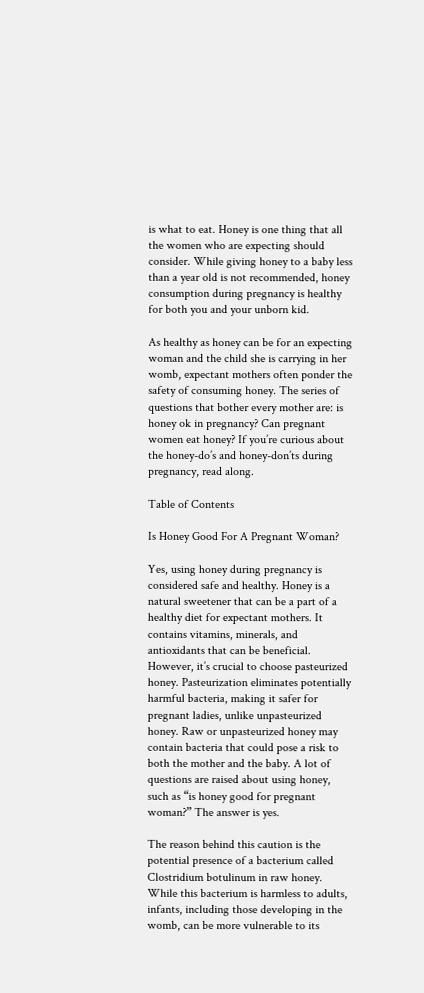is what to eat. Honey is one thing that all the women who are expecting should consider. While giving honey to a baby less than a year old is not recommended, honey consumption during pregnancy is healthy for both you and your unborn kid.

As healthy as honey can be for an expecting woman and the child she is carrying in her womb, expectant mothers often ponder the safety of consuming honey. The series of questions that bother every mother are: is honey ok in pregnancy? Can pregnant women eat honey? If you’re curious about the honey-do’s and honey-don’ts during pregnancy, read along.

Table of Contents

Is Honey Good For A Pregnant Woman?

Yes, using honey during pregnancy is considered safe and healthy. Honey is a natural sweetener that can be a part of a healthy diet for expectant mothers. It contains vitamins, minerals, and antioxidants that can be beneficial. However, it’s crucial to choose pasteurized honey. Pasteurization eliminates potentially harmful bacteria, making it safer for pregnant ladies, unlike unpasteurized honey. Raw or unpasteurized honey may contain bacteria that could pose a risk to both the mother and the baby. A lot of questions are raised about using honey, such as “is honey good for pregnant woman?” The answer is yes.

The reason behind this caution is the potential presence of a bacterium called Clostridium botulinum in raw honey. While this bacterium is harmless to adults, infants, including those developing in the womb, can be more vulnerable to its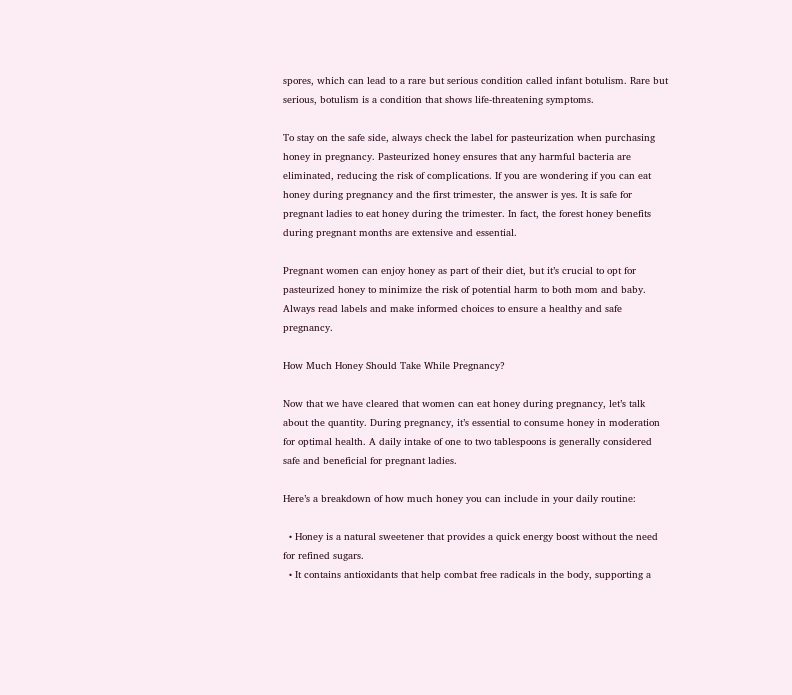spores, which can lead to a rare but serious condition called infant botulism. Rare but serious, botulism is a condition that shows life-threatening symptoms.

To stay on the safe side, always check the label for pasteurization when purchasing honey in pregnancy. Pasteurized honey ensures that any harmful bacteria are eliminated, reducing the risk of complications. If you are wondering if you can eat honey during pregnancy and the first trimester, the answer is yes. It is safe for pregnant ladies to eat honey during the trimester. In fact, the forest honey benefits during pregnant months are extensive and essential.

Pregnant women can enjoy honey as part of their diet, but it’s crucial to opt for pasteurized honey to minimize the risk of potential harm to both mom and baby. Always read labels and make informed choices to ensure a healthy and safe pregnancy.

How Much Honey Should Take While Pregnancy?

Now that we have cleared that women can eat honey during pregnancy, let’s talk about the quantity. During pregnancy, it’s essential to consume honey in moderation for optimal health. A daily intake of one to two tablespoons is generally considered safe and beneficial for pregnant ladies.

Here’s a breakdown of how much honey you can include in your daily routine:

  • Honey is a natural sweetener that provides a quick energy boost without the need for refined sugars.
  • It contains antioxidants that help combat free radicals in the body, supporting a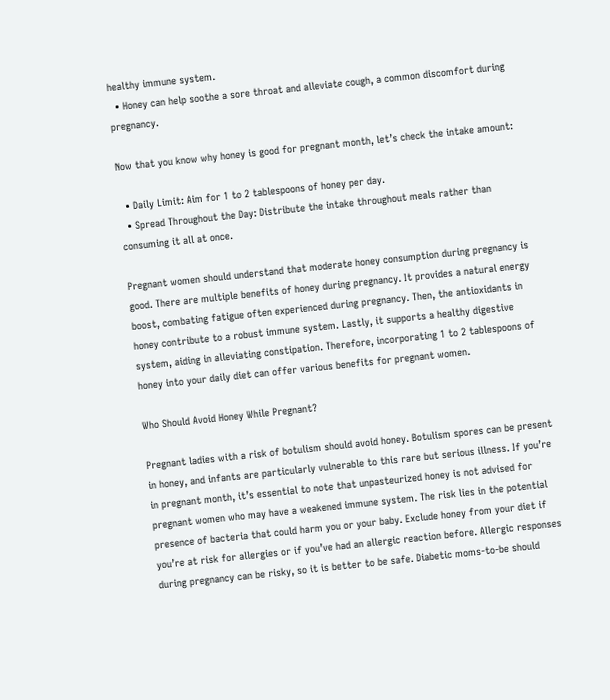healthy immune system.
  • Honey can help soothe a sore throat and alleviate cough, a common discomfort during pregnancy.

Now that you know why honey is good for pregnant month, let’s check the intake amount:

  • Daily Limit: Aim for 1 to 2 tablespoons of honey per day.
  • Spread Throughout the Day: Distribute the intake throughout meals rather than consuming it all at once.

Pregnant women should understand that moderate honey consumption during pregnancy is good. There are multiple benefits of honey during pregnancy. It provides a natural energy boost, combating fatigue often experienced during pregnancy. Then, the antioxidants in honey contribute to a robust immune system. Lastly, it supports a healthy digestive system, aiding in alleviating constipation. Therefore, incorporating 1 to 2 tablespoons of honey into your daily diet can offer various benefits for pregnant women.

Who Should Avoid Honey While Pregnant?

Pregnant ladies with a risk of botulism should avoid honey. Botulism spores can be present in honey, and infants are particularly vulnerable to this rare but serious illness. If you’re in pregnant month, it’s essential to note that unpasteurized honey is not advised for pregnant women who may have a weakened immune system. The risk lies in the potential presence of bacteria that could harm you or your baby. Exclude honey from your diet if you’re at risk for allergies or if you’ve had an allergic reaction before. Allergic responses during pregnancy can be risky, so it is better to be safe. Diabetic moms-to-be should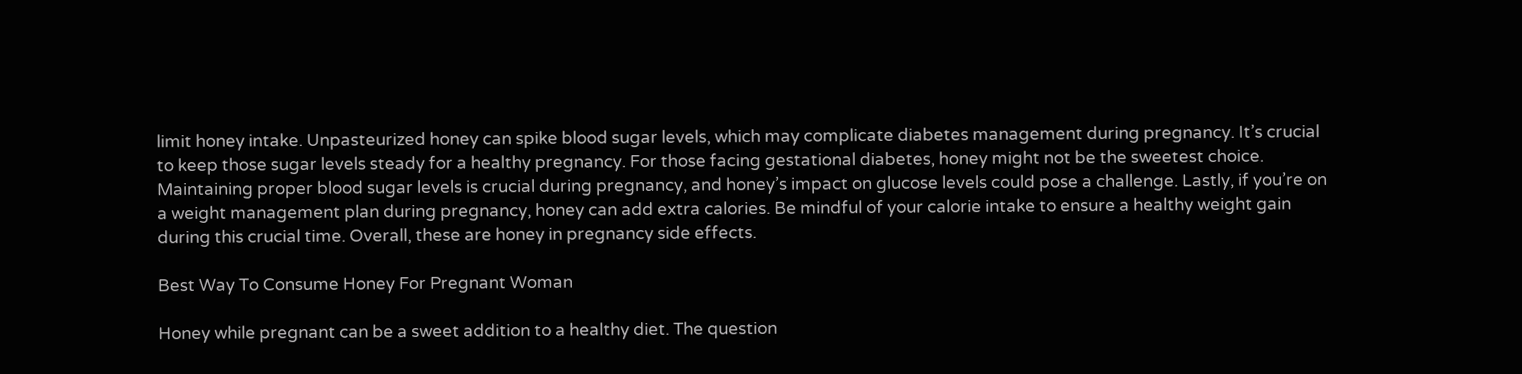limit honey intake. Unpasteurized honey can spike blood sugar levels, which may complicate diabetes management during pregnancy. It’s crucial to keep those sugar levels steady for a healthy pregnancy. For those facing gestational diabetes, honey might not be the sweetest choice. Maintaining proper blood sugar levels is crucial during pregnancy, and honey’s impact on glucose levels could pose a challenge. Lastly, if you’re on a weight management plan during pregnancy, honey can add extra calories. Be mindful of your calorie intake to ensure a healthy weight gain during this crucial time. Overall, these are honey in pregnancy side effects.

Best Way To Consume Honey For Pregnant Woman

Honey while pregnant can be a sweet addition to a healthy diet. The question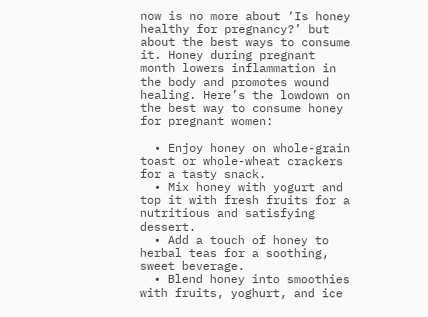now is no more about ‘Is honey healthy for pregnancy?’ but about the best ways to consume it. Honey during pregnant month lowers inflammation in the body and promotes wound healing. Here’s the lowdown on the best way to consume honey for pregnant women:

  • Enjoy honey on whole-grain toast or whole-wheat crackers for a tasty snack.
  • Mix honey with yogurt and top it with fresh fruits for a nutritious and satisfying dessert.
  • Add a touch of honey to herbal teas for a soothing, sweet beverage.
  • Blend honey into smoothies with fruits, yoghurt, and ice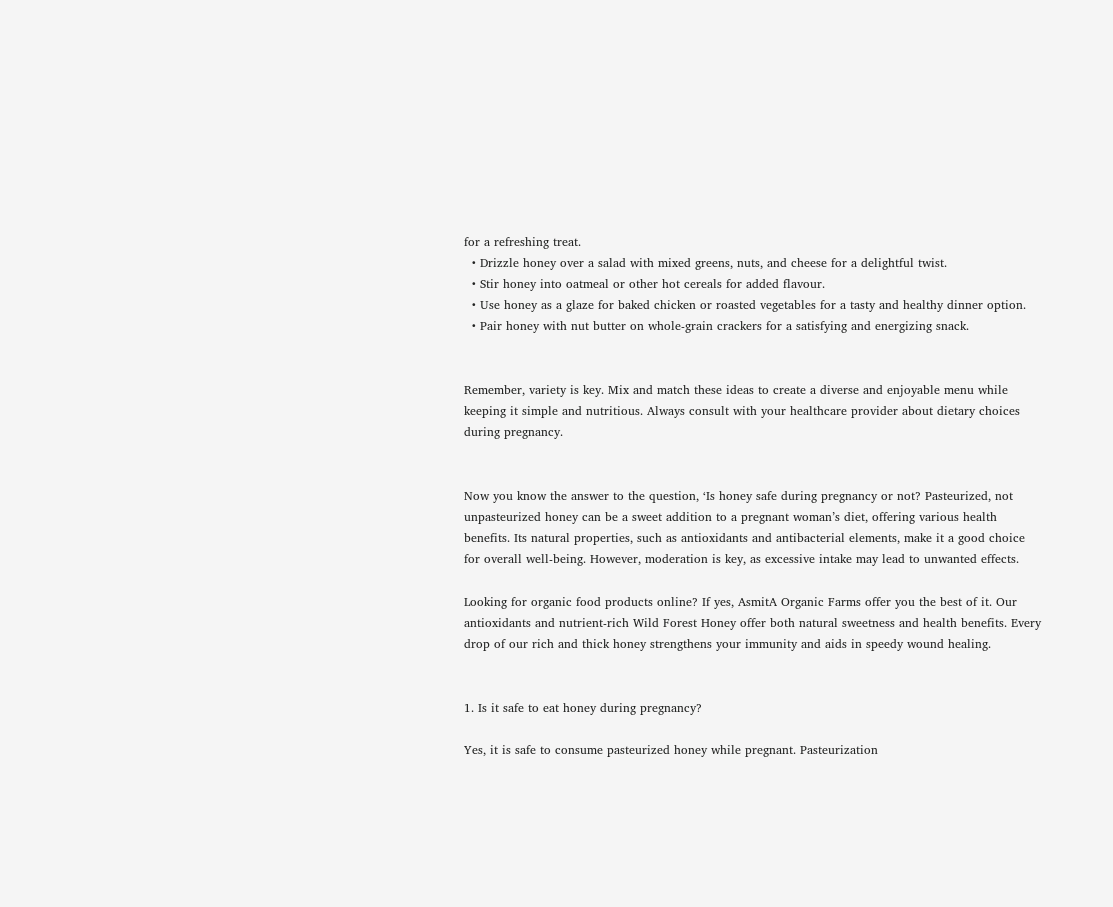for a refreshing treat.
  • Drizzle honey over a salad with mixed greens, nuts, and cheese for a delightful twist.
  • Stir honey into oatmeal or other hot cereals for added flavour.
  • Use honey as a glaze for baked chicken or roasted vegetables for a tasty and healthy dinner option.
  • Pair honey with nut butter on whole-grain crackers for a satisfying and energizing snack.


Remember, variety is key. Mix and match these ideas to create a diverse and enjoyable menu while keeping it simple and nutritious. Always consult with your healthcare provider about dietary choices during pregnancy.


Now you know the answer to the question, ‘Is honey safe during pregnancy or not? Pasteurized, not unpasteurized honey can be a sweet addition to a pregnant woman’s diet, offering various health benefits. Its natural properties, such as antioxidants and antibacterial elements, make it a good choice for overall well-being. However, moderation is key, as excessive intake may lead to unwanted effects.

Looking for organic food products online? If yes, AsmitA Organic Farms offer you the best of it. Our antioxidants and nutrient-rich Wild Forest Honey offer both natural sweetness and health benefits. Every drop of our rich and thick honey strengthens your immunity and aids in speedy wound healing.


1. Is it safe to eat honey during pregnancy?

Yes, it is safe to consume pasteurized honey while pregnant. Pasteurization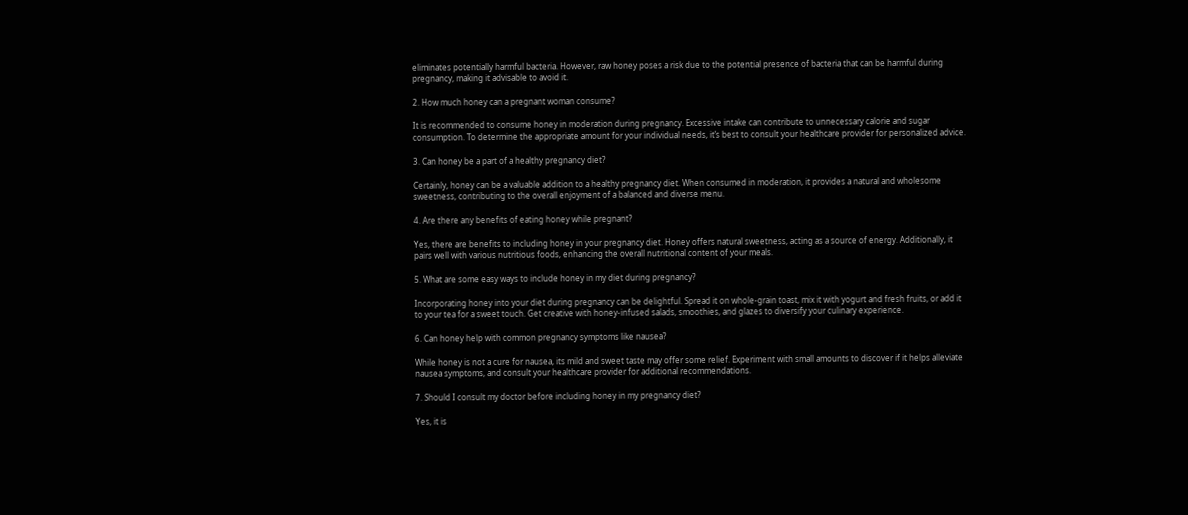eliminates potentially harmful bacteria. However, raw honey poses a risk due to the potential presence of bacteria that can be harmful during pregnancy, making it advisable to avoid it.

2. How much honey can a pregnant woman consume?

It is recommended to consume honey in moderation during pregnancy. Excessive intake can contribute to unnecessary calorie and sugar consumption. To determine the appropriate amount for your individual needs, it’s best to consult your healthcare provider for personalized advice.

3. Can honey be a part of a healthy pregnancy diet?

Certainly, honey can be a valuable addition to a healthy pregnancy diet. When consumed in moderation, it provides a natural and wholesome sweetness, contributing to the overall enjoyment of a balanced and diverse menu.

4. Are there any benefits of eating honey while pregnant?

Yes, there are benefits to including honey in your pregnancy diet. Honey offers natural sweetness, acting as a source of energy. Additionally, it pairs well with various nutritious foods, enhancing the overall nutritional content of your meals.

5. What are some easy ways to include honey in my diet during pregnancy?

Incorporating honey into your diet during pregnancy can be delightful. Spread it on whole-grain toast, mix it with yogurt and fresh fruits, or add it to your tea for a sweet touch. Get creative with honey-infused salads, smoothies, and glazes to diversify your culinary experience.

6. Can honey help with common pregnancy symptoms like nausea?

While honey is not a cure for nausea, its mild and sweet taste may offer some relief. Experiment with small amounts to discover if it helps alleviate nausea symptoms, and consult your healthcare provider for additional recommendations.

7. Should I consult my doctor before including honey in my pregnancy diet?

Yes, it is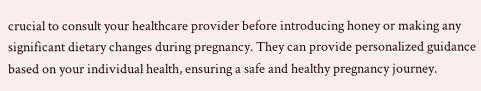crucial to consult your healthcare provider before introducing honey or making any significant dietary changes during pregnancy. They can provide personalized guidance based on your individual health, ensuring a safe and healthy pregnancy journey.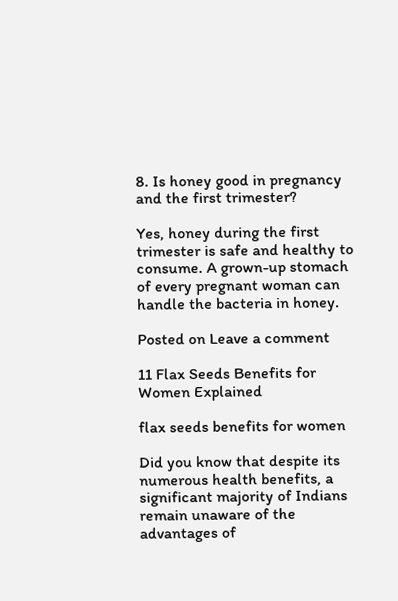8. Is honey good in pregnancy and the first trimester?

Yes, honey during the first trimester is safe and healthy to consume. A grown-up stomach of every pregnant woman can handle the bacteria in honey.

Posted on Leave a comment

11 Flax Seeds Benefits for Women Explained

flax seeds benefits for women

Did you know that despite its numerous health benefits, a significant majority of Indians remain unaware of the advantages of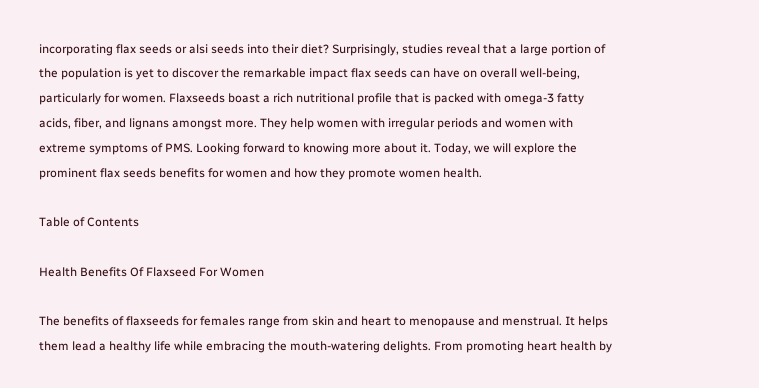incorporating flax seeds or alsi seeds into their diet? Surprisingly, studies reveal that a large portion of the population is yet to discover the remarkable impact flax seeds can have on overall well-being, particularly for women. Flaxseeds boast a rich nutritional profile that is packed with omega-3 fatty acids, fiber, and lignans amongst more. They help women with irregular periods and women with extreme symptoms of PMS. Looking forward to knowing more about it. Today, we will explore the prominent flax seeds benefits for women and how they promote women health.

Table of Contents

Health Benefits Of Flaxseed For Women

The benefits of flaxseeds for females range from skin and heart to menopause and menstrual. It helps them lead a healthy life while embracing the mouth-watering delights. From promoting heart health by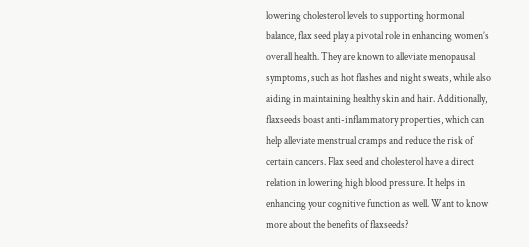lowering cholesterol levels to supporting hormonal balance, flax seed play a pivotal role in enhancing women’s overall health. They are known to alleviate menopausal symptoms, such as hot flashes and night sweats, while also aiding in maintaining healthy skin and hair. Additionally, flaxseeds boast anti-inflammatory properties, which can help alleviate menstrual cramps and reduce the risk of certain cancers. Flax seed and cholesterol have a direct relation in lowering high blood pressure. It helps in enhancing your cognitive function as well. Want to know more about the benefits of flaxseeds?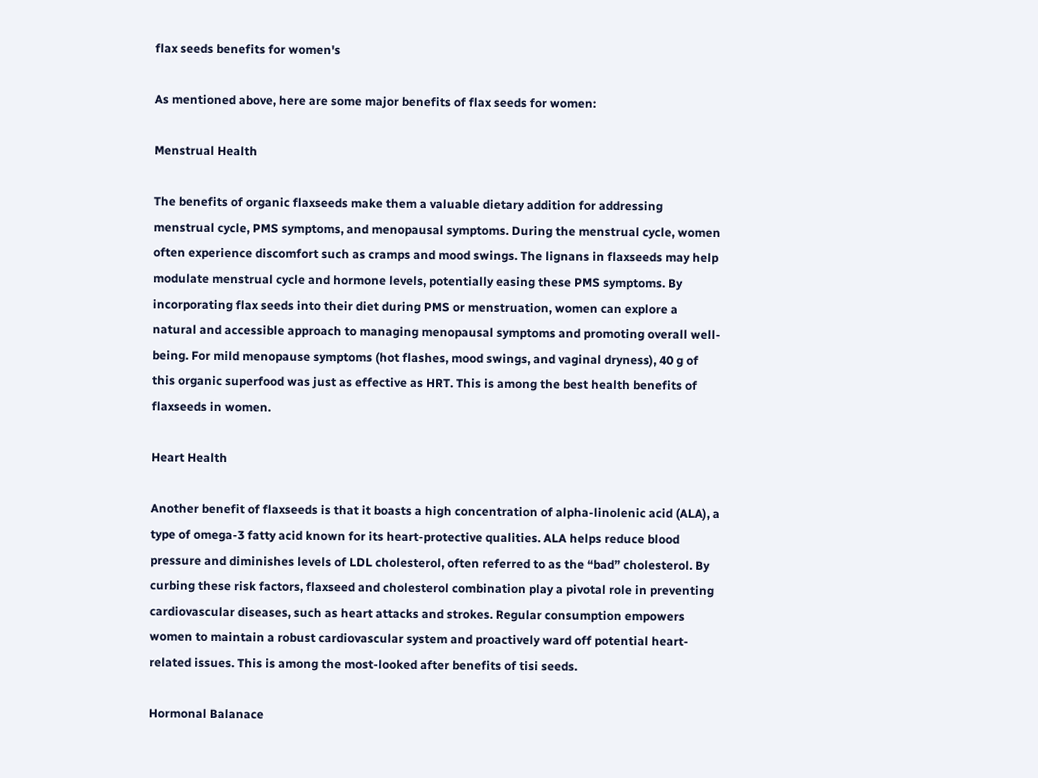flax seeds benefits for women's

As mentioned above, here are some major benefits of flax seeds for women:

Menstrual Health

The benefits of organic flaxseeds make them a valuable dietary addition for addressing menstrual cycle, PMS symptoms, and menopausal symptoms. During the menstrual cycle, women often experience discomfort such as cramps and mood swings. The lignans in flaxseeds may help modulate menstrual cycle and hormone levels, potentially easing these PMS symptoms. By incorporating flax seeds into their diet during PMS or menstruation, women can explore a natural and accessible approach to managing menopausal symptoms and promoting overall well-being. For mild menopause symptoms (hot flashes, mood swings, and vaginal dryness), 40 g of this organic superfood was just as effective as HRT. This is among the best health benefits of flaxseeds in women.

Heart Health

Another benefit of flaxseeds is that it boasts a high concentration of alpha-linolenic acid (ALA), a type of omega-3 fatty acid known for its heart-protective qualities. ALA helps reduce blood pressure and diminishes levels of LDL cholesterol, often referred to as the “bad” cholesterol. By curbing these risk factors, flaxseed and cholesterol combination play a pivotal role in preventing cardiovascular diseases, such as heart attacks and strokes. Regular consumption empowers women to maintain a robust cardiovascular system and proactively ward off potential heart-related issues. This is among the most-looked after benefits of tisi seeds.

Hormonal Balanace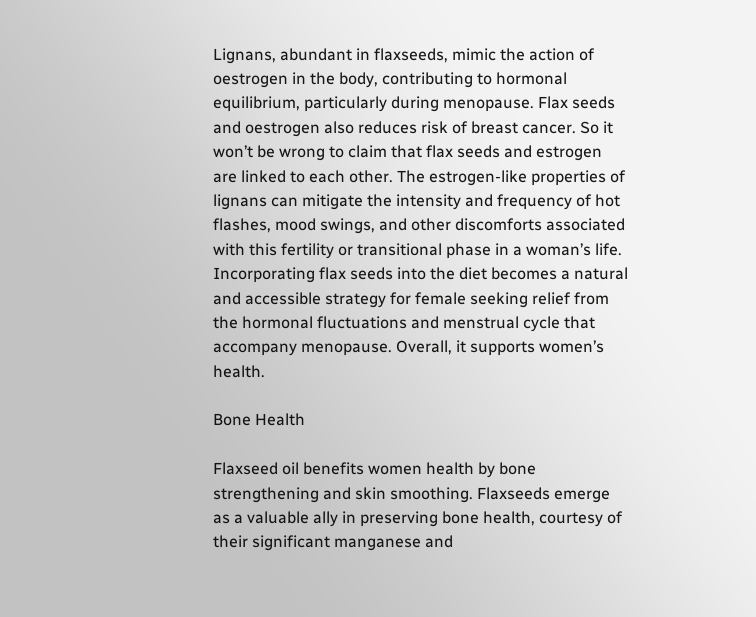Lignans, abundant in flaxseeds, mimic the action of oestrogen in the body, contributing to hormonal equilibrium, particularly during menopause. Flax seeds and oestrogen also reduces risk of breast cancer. So it won’t be wrong to claim that flax seeds and estrogen are linked to each other. The estrogen-like properties of lignans can mitigate the intensity and frequency of hot flashes, mood swings, and other discomforts associated with this fertility or transitional phase in a woman’s life. Incorporating flax seeds into the diet becomes a natural and accessible strategy for female seeking relief from the hormonal fluctuations and menstrual cycle that accompany menopause. Overall, it supports women’s health.

Bone Health

Flaxseed oil benefits women health by bone strengthening and skin smoothing. Flaxseeds emerge as a valuable ally in preserving bone health, courtesy of their significant manganese and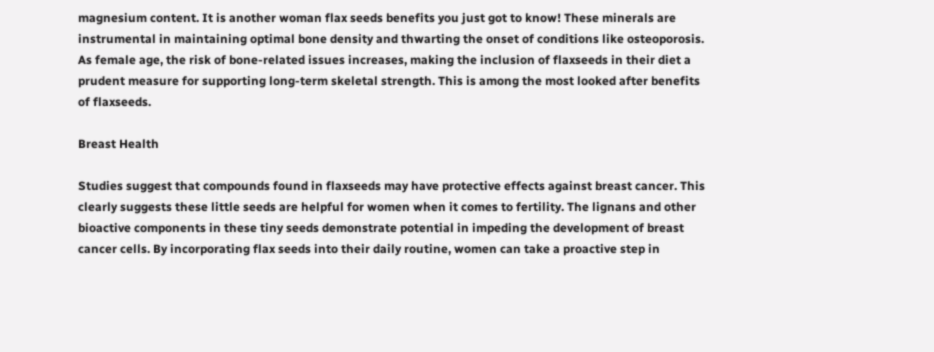magnesium content. It is another woman flax seeds benefits you just got to know! These minerals are instrumental in maintaining optimal bone density and thwarting the onset of conditions like osteoporosis. As female age, the risk of bone-related issues increases, making the inclusion of flaxseeds in their diet a prudent measure for supporting long-term skeletal strength. This is among the most looked after benefits of flaxseeds.

Breast Health

Studies suggest that compounds found in flaxseeds may have protective effects against breast cancer. This clearly suggests these little seeds are helpful for women when it comes to fertility. The lignans and other bioactive components in these tiny seeds demonstrate potential in impeding the development of breast cancer cells. By incorporating flax seeds into their daily routine, women can take a proactive step in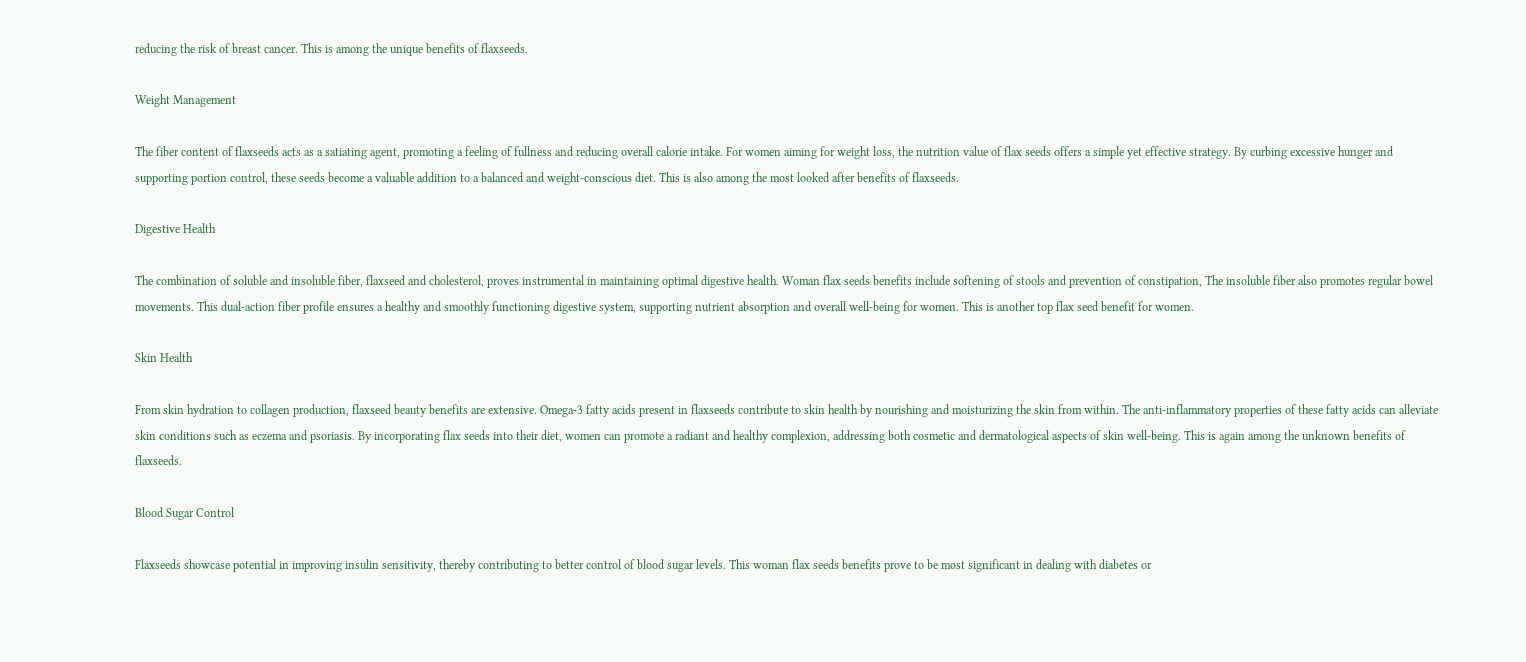reducing the risk of breast cancer. This is among the unique benefits of flaxseeds.

Weight Management

The fiber content of flaxseeds acts as a satiating agent, promoting a feeling of fullness and reducing overall calorie intake. For women aiming for weight loss, the nutrition value of flax seeds offers a simple yet effective strategy. By curbing excessive hunger and supporting portion control, these seeds become a valuable addition to a balanced and weight-conscious diet. This is also among the most looked after benefits of flaxseeds.

Digestive Health

The combination of soluble and insoluble fiber, flaxseed and cholesterol, proves instrumental in maintaining optimal digestive health. Woman flax seeds benefits include softening of stools and prevention of constipation, The insoluble fiber also promotes regular bowel movements. This dual-action fiber profile ensures a healthy and smoothly functioning digestive system, supporting nutrient absorption and overall well-being for women. This is another top flax seed benefit for women.

Skin Health

From skin hydration to collagen production, flaxseed beauty benefits are extensive. Omega-3 fatty acids present in flaxseeds contribute to skin health by nourishing and moisturizing the skin from within. The anti-inflammatory properties of these fatty acids can alleviate skin conditions such as eczema and psoriasis. By incorporating flax seeds into their diet, women can promote a radiant and healthy complexion, addressing both cosmetic and dermatological aspects of skin well-being. This is again among the unknown benefits of flaxseeds.

Blood Sugar Control

Flaxseeds showcase potential in improving insulin sensitivity, thereby contributing to better control of blood sugar levels. This woman flax seeds benefits prove to be most significant in dealing with diabetes or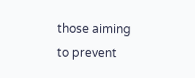those aiming to prevent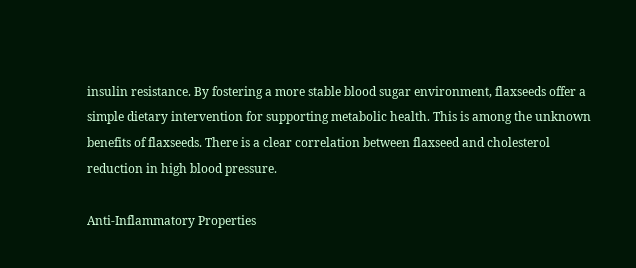insulin resistance. By fostering a more stable blood sugar environment, flaxseeds offer a simple dietary intervention for supporting metabolic health. This is among the unknown benefits of flaxseeds. There is a clear correlation between flaxseed and cholesterol reduction in high blood pressure.

Anti-Inflammatory Properties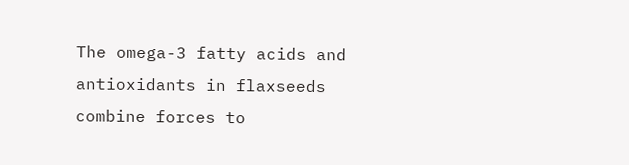The omega-3 fatty acids and antioxidants in flaxseeds combine forces to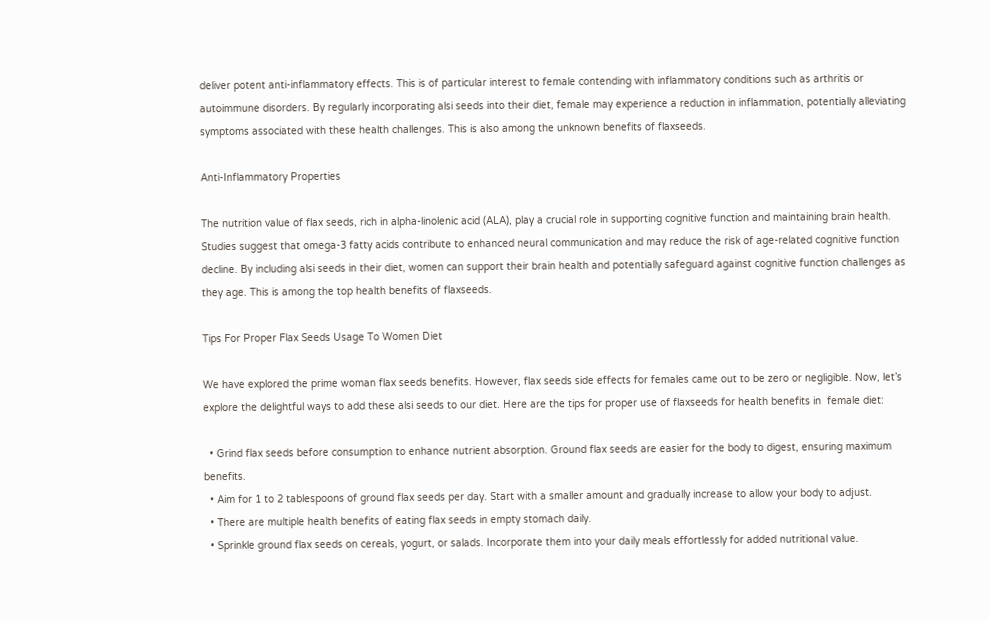deliver potent anti-inflammatory effects. This is of particular interest to female contending with inflammatory conditions such as arthritis or autoimmune disorders. By regularly incorporating alsi seeds into their diet, female may experience a reduction in inflammation, potentially alleviating symptoms associated with these health challenges. This is also among the unknown benefits of flaxseeds.

Anti-Inflammatory Properties

The nutrition value of flax seeds, rich in alpha-linolenic acid (ALA), play a crucial role in supporting cognitive function and maintaining brain health. Studies suggest that omega-3 fatty acids contribute to enhanced neural communication and may reduce the risk of age-related cognitive function decline. By including alsi seeds in their diet, women can support their brain health and potentially safeguard against cognitive function challenges as they age. This is among the top health benefits of flaxseeds.

Tips For Proper Flax Seeds Usage To Women Diet

We have explored the prime woman flax seeds benefits. However, flax seeds side effects for females came out to be zero or negligible. Now, let’s explore the delightful ways to add these alsi seeds to our diet. Here are the tips for proper use of flaxseeds for health benefits in  female diet:

  • Grind flax seeds before consumption to enhance nutrient absorption. Ground flax seeds are easier for the body to digest, ensuring maximum benefits.
  • Aim for 1 to 2 tablespoons of ground flax seeds per day. Start with a smaller amount and gradually increase to allow your body to adjust.
  • There are multiple health benefits of eating flax seeds in empty stomach daily.
  • Sprinkle ground flax seeds on cereals, yogurt, or salads. Incorporate them into your daily meals effortlessly for added nutritional value.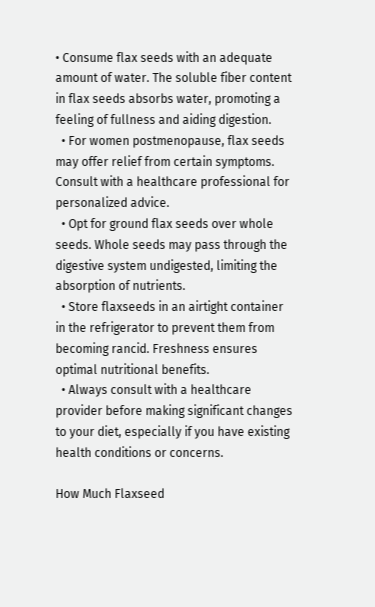• Consume flax seeds with an adequate amount of water. The soluble fiber content in flax seeds absorbs water, promoting a feeling of fullness and aiding digestion.
  • For women postmenopause, flax seeds may offer relief from certain symptoms. Consult with a healthcare professional for personalized advice.
  • Opt for ground flax seeds over whole seeds. Whole seeds may pass through the digestive system undigested, limiting the absorption of nutrients.
  • Store flaxseeds in an airtight container in the refrigerator to prevent them from becoming rancid. Freshness ensures optimal nutritional benefits.
  • Always consult with a healthcare provider before making significant changes to your diet, especially if you have existing health conditions or concerns.

How Much Flaxseed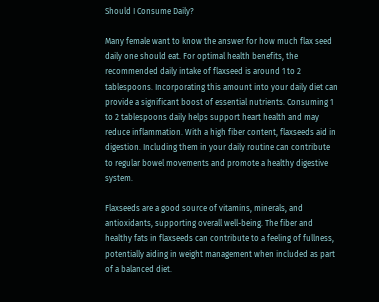Should I Consume Daily?

Many female want to know the answer for how much flax seed daily one should eat. For optimal health benefits, the recommended daily intake of flaxseed is around 1 to 2 tablespoons. Incorporating this amount into your daily diet can provide a significant boost of essential nutrients. Consuming 1 to 2 tablespoons daily helps support heart health and may reduce inflammation. With a high fiber content, flaxseeds aid in digestion. Including them in your daily routine can contribute to regular bowel movements and promote a healthy digestive system.

Flaxseeds are a good source of vitamins, minerals, and antioxidants, supporting overall well-being. The fiber and healthy fats in flaxseeds can contribute to a feeling of fullness, potentially aiding in weight management when included as part of a balanced diet.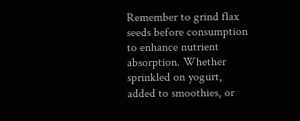Remember to grind flax seeds before consumption to enhance nutrient absorption. Whether sprinkled on yogurt, added to smoothies, or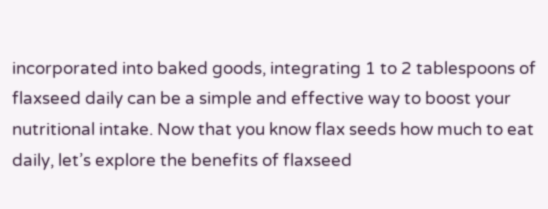incorporated into baked goods, integrating 1 to 2 tablespoons of flaxseed daily can be a simple and effective way to boost your nutritional intake. Now that you know flax seeds how much to eat daily, let’s explore the benefits of flaxseed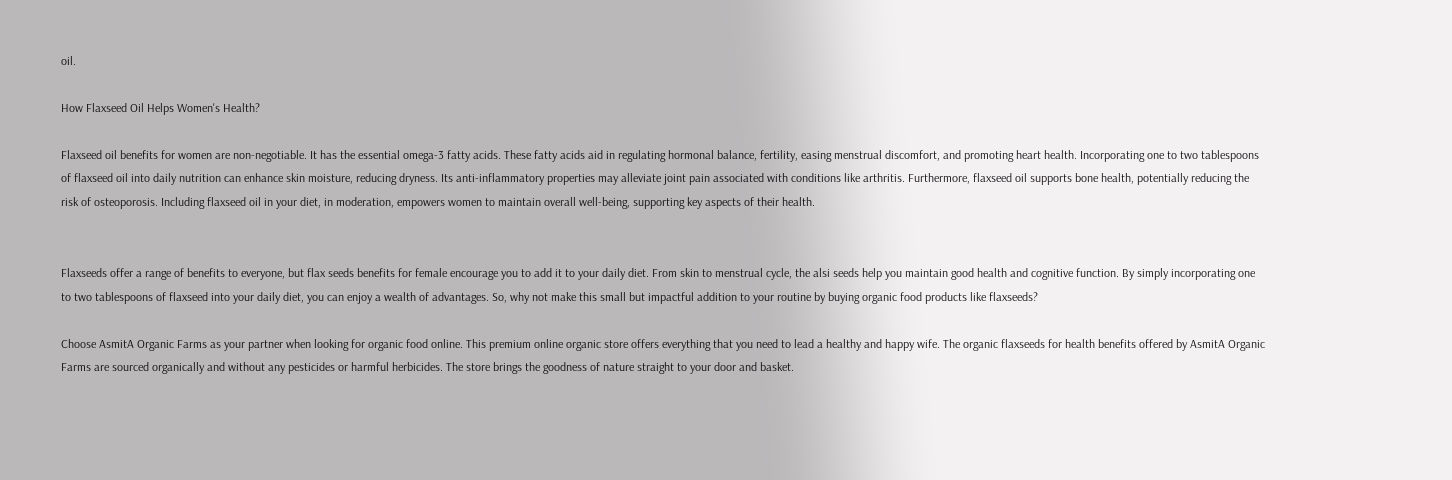oil.

How Flaxseed Oil Helps Women's Health?

Flaxseed oil benefits for women are non-negotiable. It has the essential omega-3 fatty acids. These fatty acids aid in regulating hormonal balance, fertility, easing menstrual discomfort, and promoting heart health. Incorporating one to two tablespoons of flaxseed oil into daily nutrition can enhance skin moisture, reducing dryness. Its anti-inflammatory properties may alleviate joint pain associated with conditions like arthritis. Furthermore, flaxseed oil supports bone health, potentially reducing the risk of osteoporosis. Including flaxseed oil in your diet, in moderation, empowers women to maintain overall well-being, supporting key aspects of their health.


Flaxseeds offer a range of benefits to everyone, but flax seeds benefits for female encourage you to add it to your daily diet. From skin to menstrual cycle, the alsi seeds help you maintain good health and cognitive function. By simply incorporating one to two tablespoons of flaxseed into your daily diet, you can enjoy a wealth of advantages. So, why not make this small but impactful addition to your routine by buying organic food products like flaxseeds?

Choose AsmitA Organic Farms as your partner when looking for organic food online. This premium online organic store offers everything that you need to lead a healthy and happy wife. The organic flaxseeds for health benefits offered by AsmitA Organic Farms are sourced organically and without any pesticides or harmful herbicides. The store brings the goodness of nature straight to your door and basket.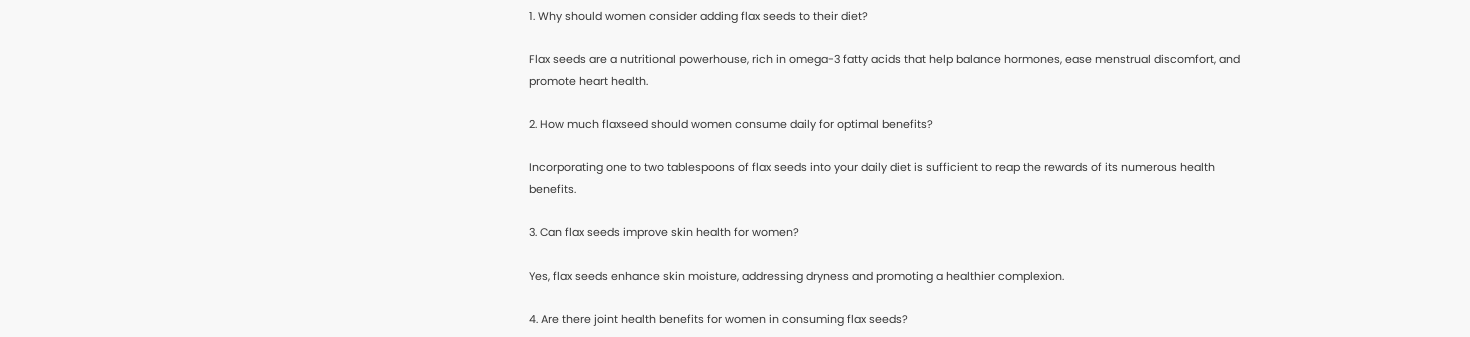1. Why should women consider adding flax seeds to their diet?

Flax seeds are a nutritional powerhouse, rich in omega-3 fatty acids that help balance hormones, ease menstrual discomfort, and promote heart health.

2. How much flaxseed should women consume daily for optimal benefits?

Incorporating one to two tablespoons of flax seeds into your daily diet is sufficient to reap the rewards of its numerous health benefits.

3. Can flax seeds improve skin health for women?

Yes, flax seeds enhance skin moisture, addressing dryness and promoting a healthier complexion.

4. Are there joint health benefits for women in consuming flax seeds?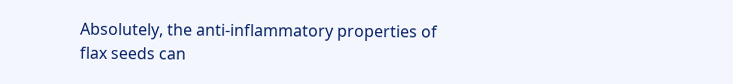Absolutely, the anti-inflammatory properties of flax seeds can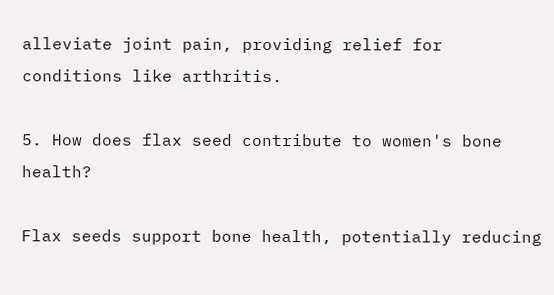alleviate joint pain, providing relief for conditions like arthritis.

5. How does flax seed contribute to women's bone health?

Flax seeds support bone health, potentially reducing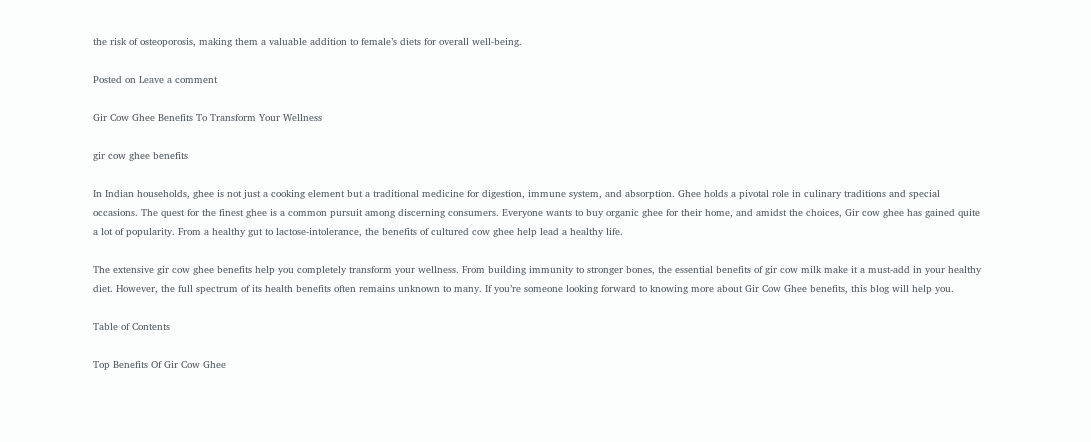the risk of osteoporosis, making them a valuable addition to female’s diets for overall well-being.

Posted on Leave a comment

Gir Cow Ghee Benefits To Transform Your Wellness

gir cow ghee benefits

In Indian households, ghee is not just a cooking element but a traditional medicine for digestion, immune system, and absorption. Ghee holds a pivotal role in culinary traditions and special occasions. The quest for the finest ghee is a common pursuit among discerning consumers. Everyone wants to buy organic ghee for their home, and amidst the choices, Gir cow ghee has gained quite a lot of popularity. From a healthy gut to lactose-intolerance, the benefits of cultured cow ghee help lead a healthy life.

The extensive gir cow ghee benefits help you completely transform your wellness. From building immunity to stronger bones, the essential benefits of gir cow milk make it a must-add in your healthy diet. However, the full spectrum of its health benefits often remains unknown to many. If you’re someone looking forward to knowing more about Gir Cow Ghee benefits, this blog will help you.

Table of Contents

Top Benefits Of Gir Cow Ghee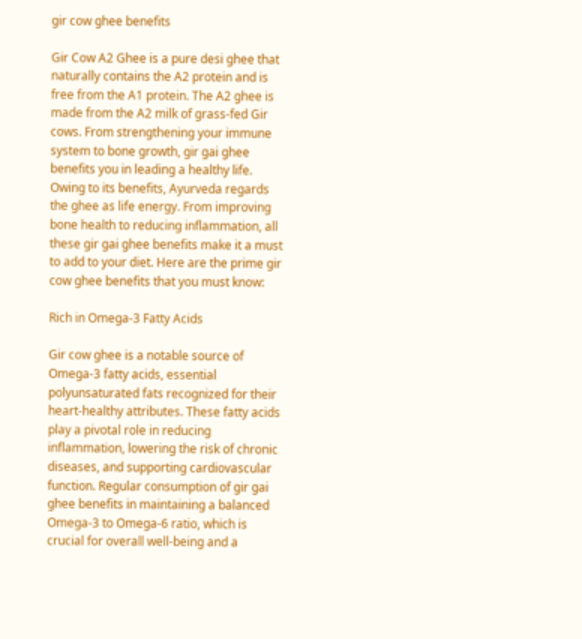gir cow ghee benefits

Gir Cow A2 Ghee is a pure desi ghee that naturally contains the A2 protein and is free from the A1 protein. The A2 ghee is made from the A2 milk of grass-fed Gir cows. From strengthening your immune system to bone growth, gir gai ghee benefits you in leading a healthy life. Owing to its benefits, Ayurveda regards the ghee as life energy. From improving bone health to reducing inflammation, all these gir gai ghee benefits make it a must to add to your diet. Here are the prime gir cow ghee benefits that you must know:

Rich in Omega-3 Fatty Acids

Gir cow ghee is a notable source of Omega-3 fatty acids, essential polyunsaturated fats recognized for their heart-healthy attributes. These fatty acids play a pivotal role in reducing inflammation, lowering the risk of chronic diseases, and supporting cardiovascular function. Regular consumption of gir gai ghee benefits in maintaining a balanced Omega-3 to Omega-6 ratio, which is crucial for overall well-being and a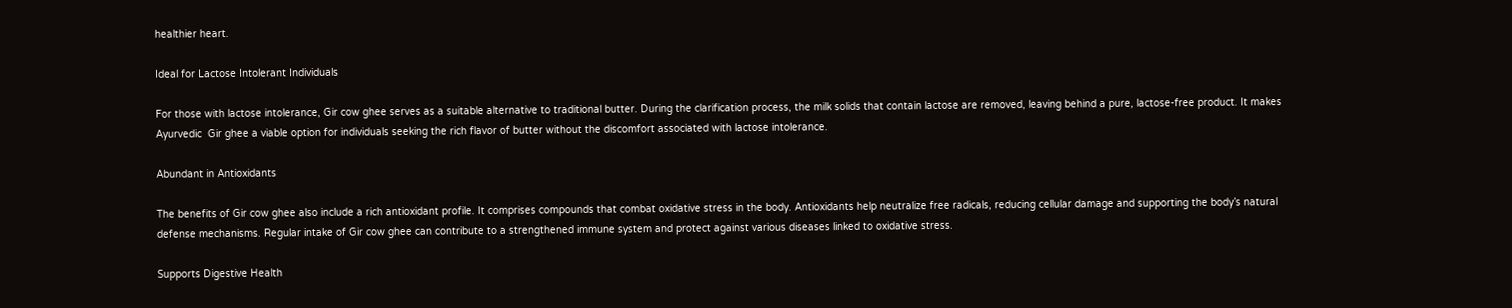healthier heart.

Ideal for Lactose Intolerant Individuals

For those with lactose intolerance, Gir cow ghee serves as a suitable alternative to traditional butter. During the clarification process, the milk solids that contain lactose are removed, leaving behind a pure, lactose-free product. It makes Ayurvedic  Gir ghee a viable option for individuals seeking the rich flavor of butter without the discomfort associated with lactose intolerance.

Abundant in Antioxidants

The benefits of Gir cow ghee also include a rich antioxidant profile. It comprises compounds that combat oxidative stress in the body. Antioxidants help neutralize free radicals, reducing cellular damage and supporting the body’s natural defense mechanisms. Regular intake of Gir cow ghee can contribute to a strengthened immune system and protect against various diseases linked to oxidative stress.

Supports Digestive Health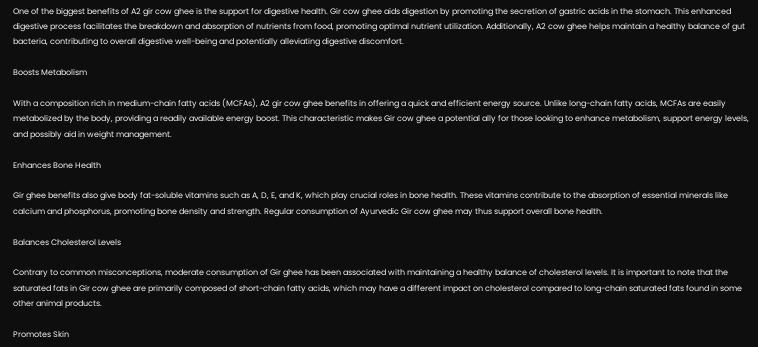One of the biggest benefits of A2 gir cow ghee is the support for digestive health. Gir cow ghee aids digestion by promoting the secretion of gastric acids in the stomach. This enhanced digestive process facilitates the breakdown and absorption of nutrients from food, promoting optimal nutrient utilization. Additionally, A2 cow ghee helps maintain a healthy balance of gut bacteria, contributing to overall digestive well-being and potentially alleviating digestive discomfort.

Boosts Metabolism

With a composition rich in medium-chain fatty acids (MCFAs), A2 gir cow ghee benefits in offering a quick and efficient energy source. Unlike long-chain fatty acids, MCFAs are easily metabolized by the body, providing a readily available energy boost. This characteristic makes Gir cow ghee a potential ally for those looking to enhance metabolism, support energy levels, and possibly aid in weight management.

Enhances Bone Health

Gir ghee benefits also give body fat-soluble vitamins such as A, D, E, and K, which play crucial roles in bone health. These vitamins contribute to the absorption of essential minerals like calcium and phosphorus, promoting bone density and strength. Regular consumption of Ayurvedic Gir cow ghee may thus support overall bone health.

Balances Cholesterol Levels

Contrary to common misconceptions, moderate consumption of Gir ghee has been associated with maintaining a healthy balance of cholesterol levels. It is important to note that the saturated fats in Gir cow ghee are primarily composed of short-chain fatty acids, which may have a different impact on cholesterol compared to long-chain saturated fats found in some other animal products.

Promotes Skin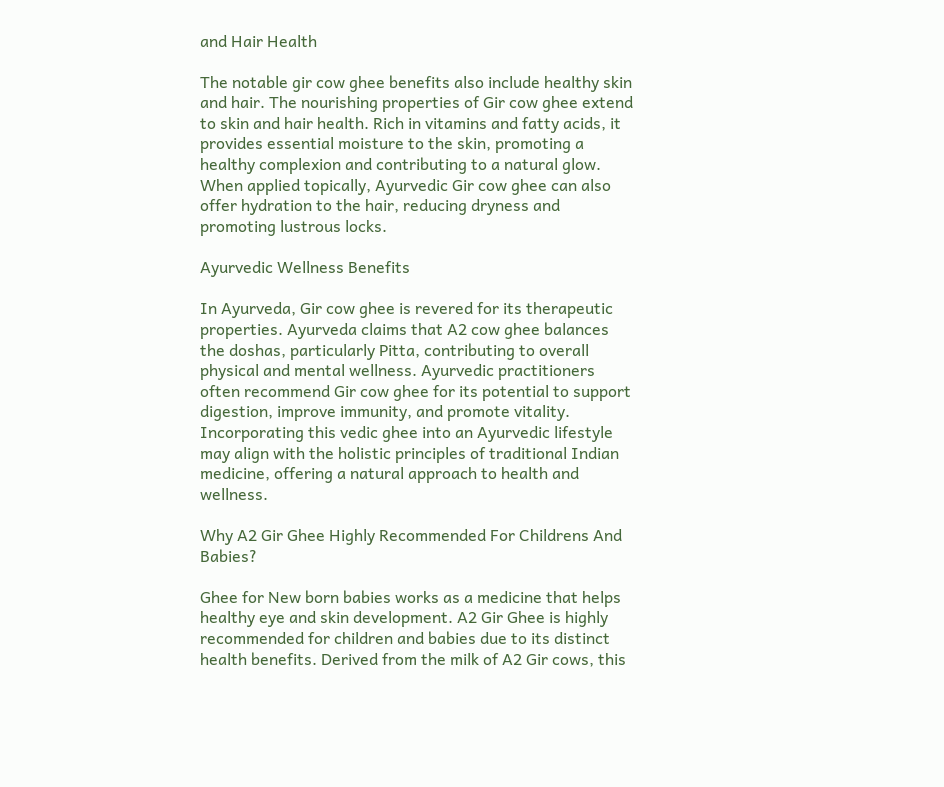and Hair Health

The notable gir cow ghee benefits also include healthy skin and hair. The nourishing properties of Gir cow ghee extend to skin and hair health. Rich in vitamins and fatty acids, it provides essential moisture to the skin, promoting a healthy complexion and contributing to a natural glow. When applied topically, Ayurvedic Gir cow ghee can also offer hydration to the hair, reducing dryness and promoting lustrous locks.

Ayurvedic Wellness Benefits

In Ayurveda, Gir cow ghee is revered for its therapeutic properties. Ayurveda claims that A2 cow ghee balances the doshas, particularly Pitta, contributing to overall physical and mental wellness. Ayurvedic practitioners often recommend Gir cow ghee for its potential to support digestion, improve immunity, and promote vitality. Incorporating this vedic ghee into an Ayurvedic lifestyle may align with the holistic principles of traditional Indian medicine, offering a natural approach to health and wellness.

Why A2 Gir Ghee Highly Recommended For Childrens And Babies?

Ghee for New born babies works as a medicine that helps healthy eye and skin development. A2 Gir Ghee is highly recommended for children and babies due to its distinct health benefits. Derived from the milk of A2 Gir cows, this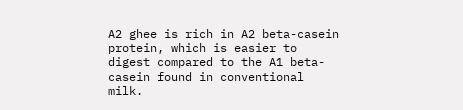A2 ghee is rich in A2 beta-casein protein, which is easier to digest compared to the A1 beta-casein found in conventional milk.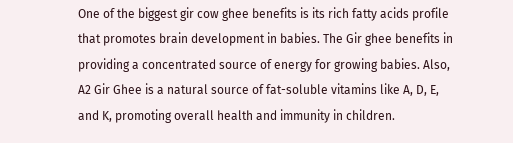One of the biggest gir cow ghee benefits is its rich fatty acids profile that promotes brain development in babies. The Gir ghee benefits in providing a concentrated source of energy for growing babies. Also, A2 Gir Ghee is a natural source of fat-soluble vitamins like A, D, E, and K, promoting overall health and immunity in children.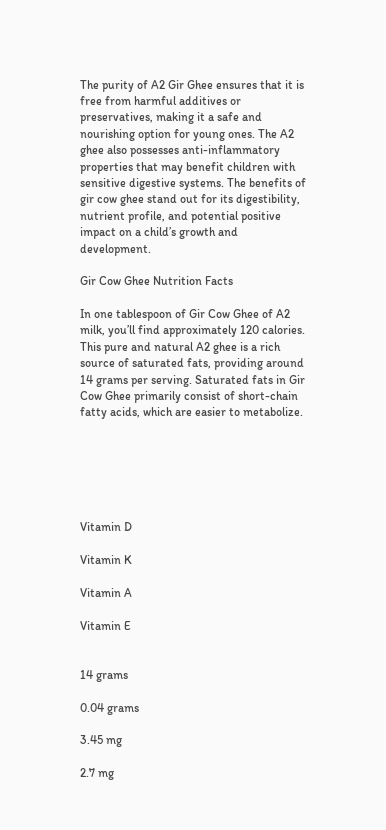The purity of A2 Gir Ghee ensures that it is free from harmful additives or preservatives, making it a safe and nourishing option for young ones. The A2 ghee also possesses anti-inflammatory properties that may benefit children with sensitive digestive systems. The benefits of gir cow ghee stand out for its digestibility, nutrient profile, and potential positive impact on a child’s growth and development.

Gir Cow Ghee Nutrition Facts

In one tablespoon of Gir Cow Ghee of A2 milk, you’ll find approximately 120 calories. This pure and natural A2 ghee is a rich source of saturated fats, providing around 14 grams per serving. Saturated fats in Gir Cow Ghee primarily consist of short-chain fatty acids, which are easier to metabolize.






Vitamin D

Vitamin K

Vitamin A

Vitamin E


14 grams

0.04 grams

3.45 mg

2.7 mg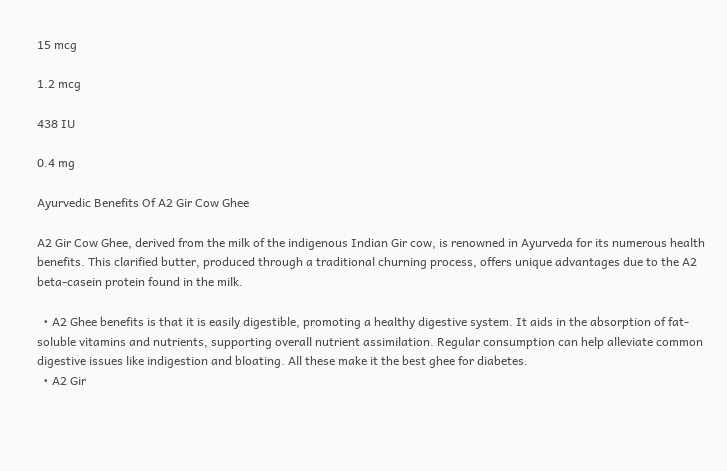15 mcg

1.2 mcg

438 IU

0.4 mg

Ayurvedic Benefits Of A2 Gir Cow Ghee

A2 Gir Cow Ghee, derived from the milk of the indigenous Indian Gir cow, is renowned in Ayurveda for its numerous health benefits. This clarified butter, produced through a traditional churning process, offers unique advantages due to the A2 beta-casein protein found in the milk.

  • A2 Ghee benefits is that it is easily digestible, promoting a healthy digestive system. It aids in the absorption of fat-soluble vitamins and nutrients, supporting overall nutrient assimilation. Regular consumption can help alleviate common digestive issues like indigestion and bloating. All these make it the best ghee for diabetes.
  • A2 Gir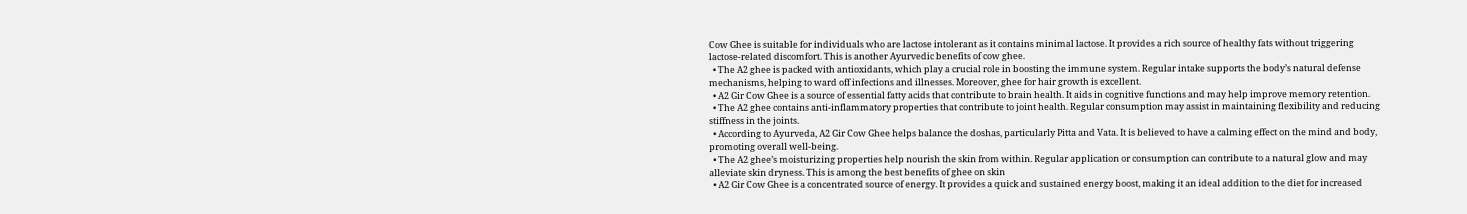Cow Ghee is suitable for individuals who are lactose intolerant as it contains minimal lactose. It provides a rich source of healthy fats without triggering lactose-related discomfort. This is another Ayurvedic benefits of cow ghee.
  • The A2 ghee is packed with antioxidants, which play a crucial role in boosting the immune system. Regular intake supports the body’s natural defense mechanisms, helping to ward off infections and illnesses. Moreover, ghee for hair growth is excellent.
  • A2 Gir Cow Ghee is a source of essential fatty acids that contribute to brain health. It aids in cognitive functions and may help improve memory retention.
  • The A2 ghee contains anti-inflammatory properties that contribute to joint health. Regular consumption may assist in maintaining flexibility and reducing stiffness in the joints.
  • According to Ayurveda, A2 Gir Cow Ghee helps balance the doshas, particularly Pitta and Vata. It is believed to have a calming effect on the mind and body, promoting overall well-being.
  • The A2 ghee’s moisturizing properties help nourish the skin from within. Regular application or consumption can contribute to a natural glow and may alleviate skin dryness. This is among the best benefits of ghee on skin
  • A2 Gir Cow Ghee is a concentrated source of energy. It provides a quick and sustained energy boost, making it an ideal addition to the diet for increased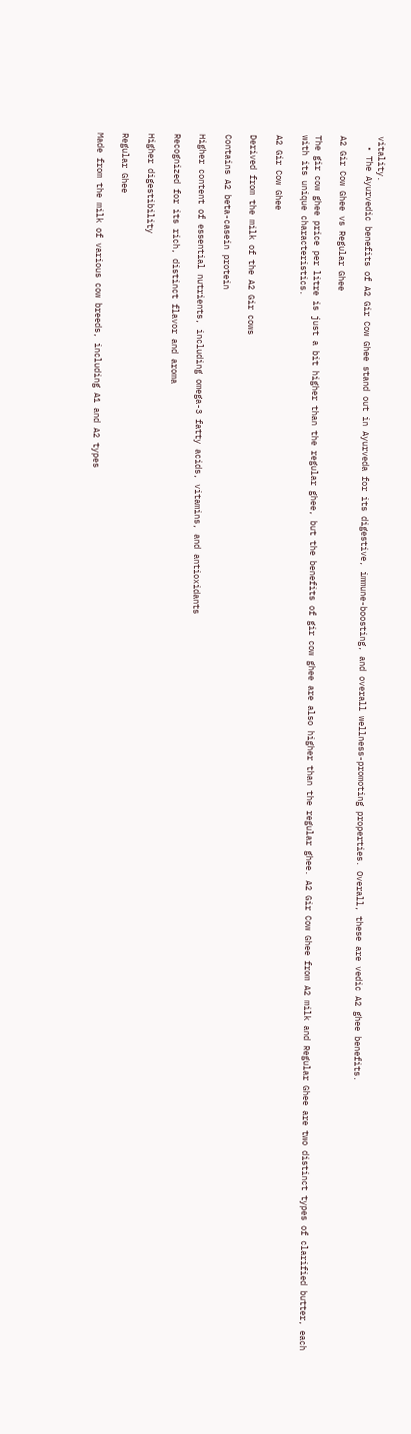vitality.
  • The Ayurvedic benefits of A2 Gir Cow Ghee stand out in Ayurveda for its digestive, immune-boosting, and overall wellness-promoting properties. Overall, these are vedic A2 ghee benefits.

A2 Gir Cow Ghee vs Regular Ghee

The gir cow ghee price per litre is just a bit higher than the regular ghee, but the benefits of gir cow ghee are also higher than the regular ghee. A2 Gir Cow Ghee from A2 milk and Regular Ghee are two distinct types of clarified butter, each with its unique characteristics.

A2 Gir Cow Ghee

Derived from the milk of the A2 Gir cows

Contains A2 beta-casein protein

Higher content of essential nutrients, including omega-3 fatty acids, vitamins, and antioxidants

Recognized for its rich, distinct flavor and aroma

Higher digestibility

Regular Ghee

Made from the milk of various cow breeds, including A1 and A2 types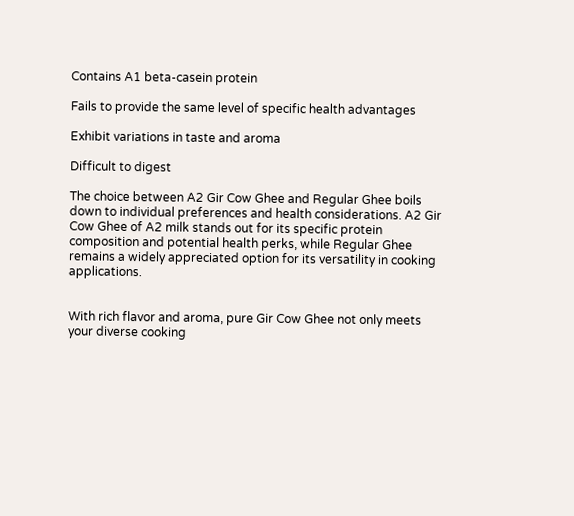Contains A1 beta-casein protein

Fails to provide the same level of specific health advantages

Exhibit variations in taste and aroma

Difficult to digest

The choice between A2 Gir Cow Ghee and Regular Ghee boils down to individual preferences and health considerations. A2 Gir Cow Ghee of A2 milk stands out for its specific protein composition and potential health perks, while Regular Ghee remains a widely appreciated option for its versatility in cooking applications.


With rich flavor and aroma, pure Gir Cow Ghee not only meets your diverse cooking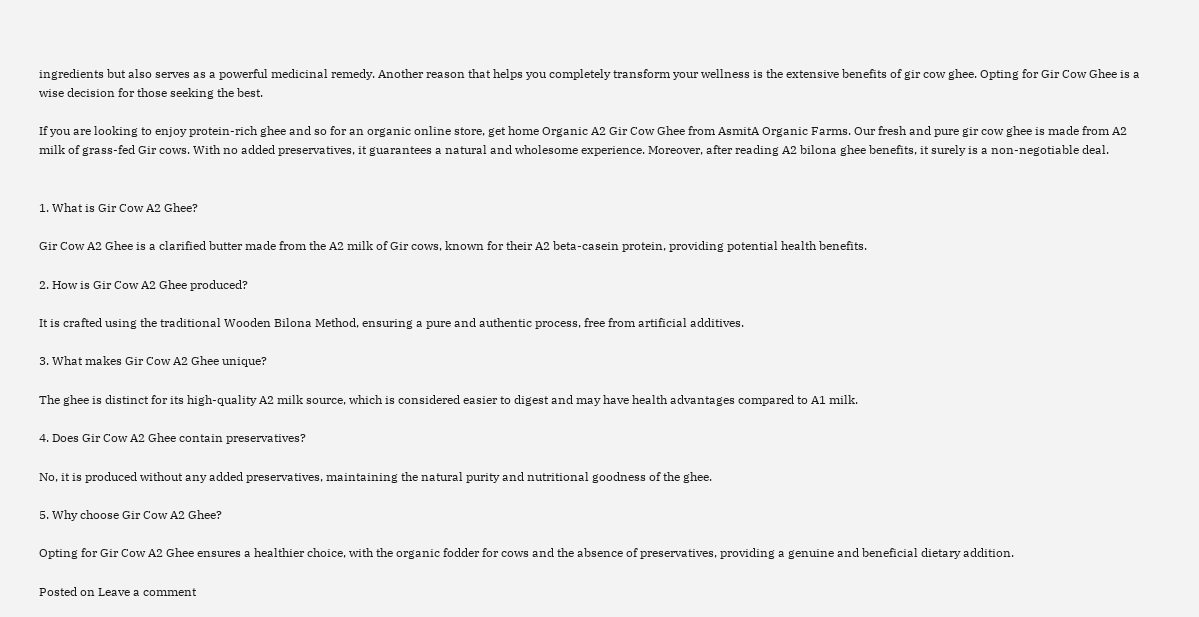ingredients but also serves as a powerful medicinal remedy. Another reason that helps you completely transform your wellness is the extensive benefits of gir cow ghee. Opting for Gir Cow Ghee is a wise decision for those seeking the best.

If you are looking to enjoy protein-rich ghee and so for an organic online store, get home Organic A2 Gir Cow Ghee from AsmitA Organic Farms. Our fresh and pure gir cow ghee is made from A2 milk of grass-fed Gir cows. With no added preservatives, it guarantees a natural and wholesome experience. Moreover, after reading A2 bilona ghee benefits, it surely is a non-negotiable deal.


1. What is Gir Cow A2 Ghee?

Gir Cow A2 Ghee is a clarified butter made from the A2 milk of Gir cows, known for their A2 beta-casein protein, providing potential health benefits.

2. How is Gir Cow A2 Ghee produced?

It is crafted using the traditional Wooden Bilona Method, ensuring a pure and authentic process, free from artificial additives.

3. What makes Gir Cow A2 Ghee unique?

The ghee is distinct for its high-quality A2 milk source, which is considered easier to digest and may have health advantages compared to A1 milk.

4. Does Gir Cow A2 Ghee contain preservatives?

No, it is produced without any added preservatives, maintaining the natural purity and nutritional goodness of the ghee.

5. Why choose Gir Cow A2 Ghee?

Opting for Gir Cow A2 Ghee ensures a healthier choice, with the organic fodder for cows and the absence of preservatives, providing a genuine and beneficial dietary addition.

Posted on Leave a comment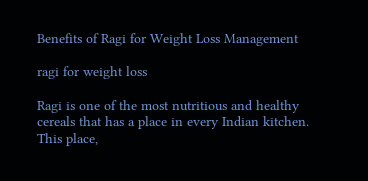Benefits of Ragi for Weight Loss Management

ragi for weight loss

Ragi is one of the most nutritious and healthy cereals that has a place in every Indian kitchen. This place,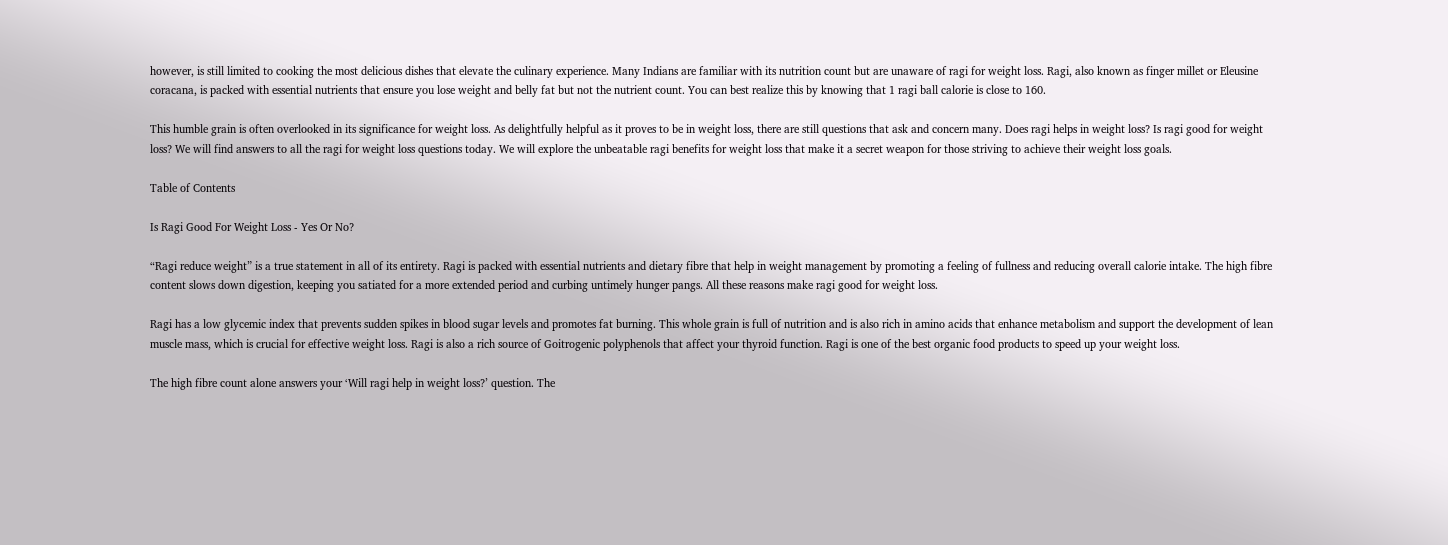however, is still limited to cooking the most delicious dishes that elevate the culinary experience. Many Indians are familiar with its nutrition count but are unaware of ragi for weight loss. Ragi, also known as finger millet or Eleusine coracana, is packed with essential nutrients that ensure you lose weight and belly fat but not the nutrient count. You can best realize this by knowing that 1 ragi ball calorie is close to 160.

This humble grain is often overlooked in its significance for weight loss. As delightfully helpful as it proves to be in weight loss, there are still questions that ask and concern many. Does ragi helps in weight loss? Is ragi good for weight loss? We will find answers to all the ragi for weight loss questions today. We will explore the unbeatable ragi benefits for weight loss that make it a secret weapon for those striving to achieve their weight loss goals.

Table of Contents

Is Ragi Good For Weight Loss - Yes Or No?

“Ragi reduce weight” is a true statement in all of its entirety. Ragi is packed with essential nutrients and dietary fibre that help in weight management by promoting a feeling of fullness and reducing overall calorie intake. The high fibre content slows down digestion, keeping you satiated for a more extended period and curbing untimely hunger pangs. All these reasons make ragi good for weight loss.

Ragi has a low glycemic index that prevents sudden spikes in blood sugar levels and promotes fat burning. This whole grain is full of nutrition and is also rich in amino acids that enhance metabolism and support the development of lean muscle mass, which is crucial for effective weight loss. Ragi is also a rich source of Goitrogenic polyphenols that affect your thyroid function. Ragi is one of the best organic food products to speed up your weight loss.

The high fibre count alone answers your ‘Will ragi help in weight loss?’ question. The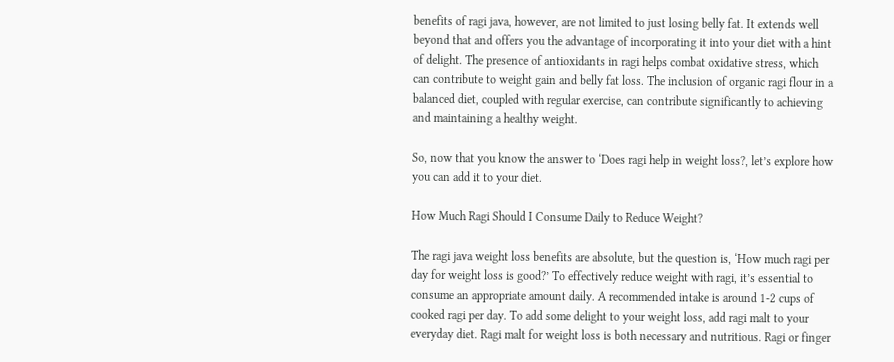benefits of ragi java, however, are not limited to just losing belly fat. It extends well beyond that and offers you the advantage of incorporating it into your diet with a hint of delight. The presence of antioxidants in ragi helps combat oxidative stress, which can contribute to weight gain and belly fat loss. The inclusion of organic ragi flour in a balanced diet, coupled with regular exercise, can contribute significantly to achieving and maintaining a healthy weight.

So, now that you know the answer to ‘Does ragi help in weight loss?, let’s explore how you can add it to your diet.

How Much Ragi Should I Consume Daily to Reduce Weight?

The ragi java weight loss benefits are absolute, but the question is, ‘How much ragi per day for weight loss is good?’ To effectively reduce weight with ragi, it’s essential to consume an appropriate amount daily. A recommended intake is around 1-2 cups of cooked ragi per day. To add some delight to your weight loss, add ragi malt to your everyday diet. Ragi malt for weight loss is both necessary and nutritious. Ragi or finger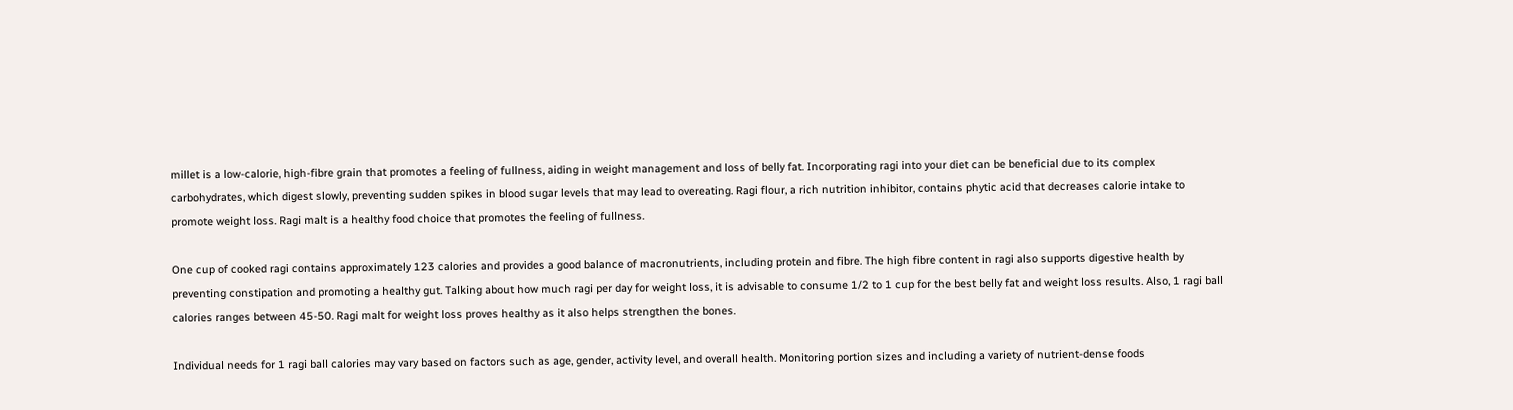millet is a low-calorie, high-fibre grain that promotes a feeling of fullness, aiding in weight management and loss of belly fat. Incorporating ragi into your diet can be beneficial due to its complex carbohydrates, which digest slowly, preventing sudden spikes in blood sugar levels that may lead to overeating. Ragi flour, a rich nutrition inhibitor, contains phytic acid that decreases calorie intake to promote weight loss. Ragi malt is a healthy food choice that promotes the feeling of fullness.

One cup of cooked ragi contains approximately 123 calories and provides a good balance of macronutrients, including protein and fibre. The high fibre content in ragi also supports digestive health by preventing constipation and promoting a healthy gut. Talking about how much ragi per day for weight loss, it is advisable to consume 1/2 to 1 cup for the best belly fat and weight loss results. Also, 1 ragi ball calories ranges between 45-50. Ragi malt for weight loss proves healthy as it also helps strengthen the bones.

Individual needs for 1 ragi ball calories may vary based on factors such as age, gender, activity level, and overall health. Monitoring portion sizes and including a variety of nutrient-dense foods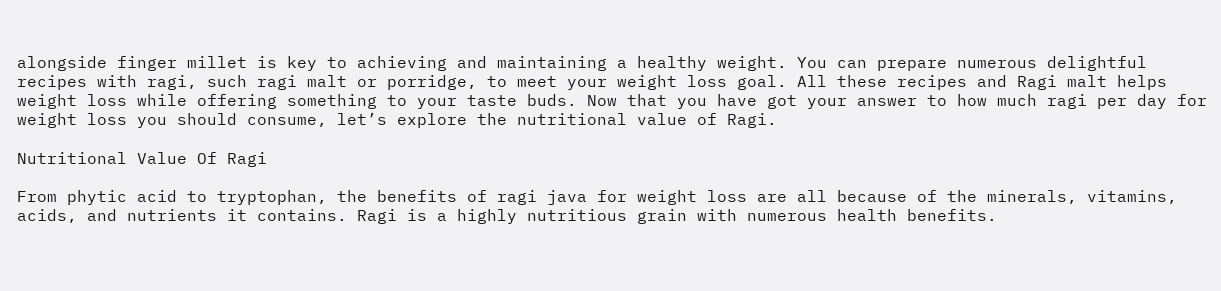alongside finger millet is key to achieving and maintaining a healthy weight. You can prepare numerous delightful recipes with ragi, such ragi malt or porridge, to meet your weight loss goal. All these recipes and Ragi malt helps weight loss while offering something to your taste buds. Now that you have got your answer to how much ragi per day for weight loss you should consume, let’s explore the nutritional value of Ragi.

Nutritional Value Of Ragi

From phytic acid to tryptophan, the benefits of ragi java for weight loss are all because of the minerals, vitamins, acids, and nutrients it contains. Ragi is a highly nutritious grain with numerous health benefits.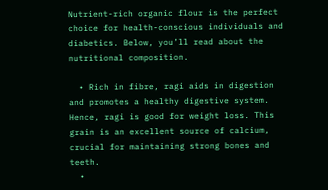Nutrient-rich organic flour is the perfect choice for health-conscious individuals and diabetics. Below, you’ll read about the nutritional composition.

  • Rich in fibre, ragi aids in digestion and promotes a healthy digestive system. Hence, ragi is good for weight loss. This grain is an excellent source of calcium, crucial for maintaining strong bones and teeth.
  •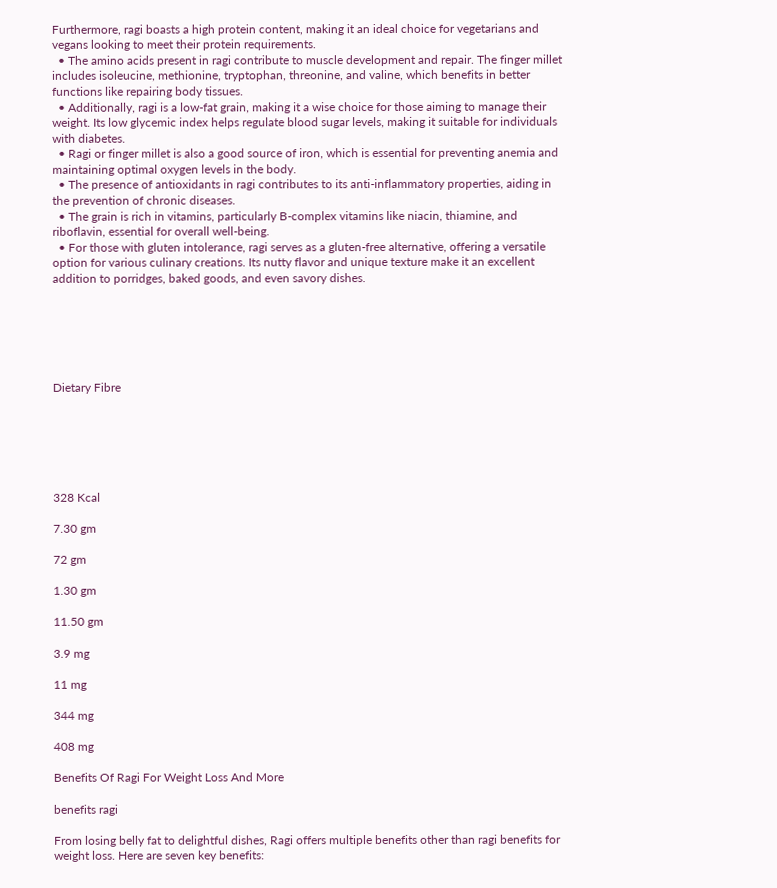Furthermore, ragi boasts a high protein content, making it an ideal choice for vegetarians and vegans looking to meet their protein requirements.
  • The amino acids present in ragi contribute to muscle development and repair. The finger millet includes isoleucine, methionine, tryptophan, threonine, and valine, which benefits in better functions like repairing body tissues.
  • Additionally, ragi is a low-fat grain, making it a wise choice for those aiming to manage their weight. Its low glycemic index helps regulate blood sugar levels, making it suitable for individuals with diabetes.
  • Ragi or finger millet is also a good source of iron, which is essential for preventing anemia and maintaining optimal oxygen levels in the body.
  • The presence of antioxidants in ragi contributes to its anti-inflammatory properties, aiding in the prevention of chronic diseases.
  • The grain is rich in vitamins, particularly B-complex vitamins like niacin, thiamine, and riboflavin, essential for overall well-being.
  • For those with gluten intolerance, ragi serves as a gluten-free alternative, offering a versatile option for various culinary creations. Its nutty flavor and unique texture make it an excellent addition to porridges, baked goods, and even savory dishes.






Dietary Fibre






328 Kcal

7.30 gm

72 gm

1.30 gm

11.50 gm

3.9 mg

11 mg

344 mg

408 mg

Benefits Of Ragi For Weight Loss And More

benefits ragi

From losing belly fat to delightful dishes, Ragi offers multiple benefits other than ragi benefits for weight loss. Here are seven key benefits: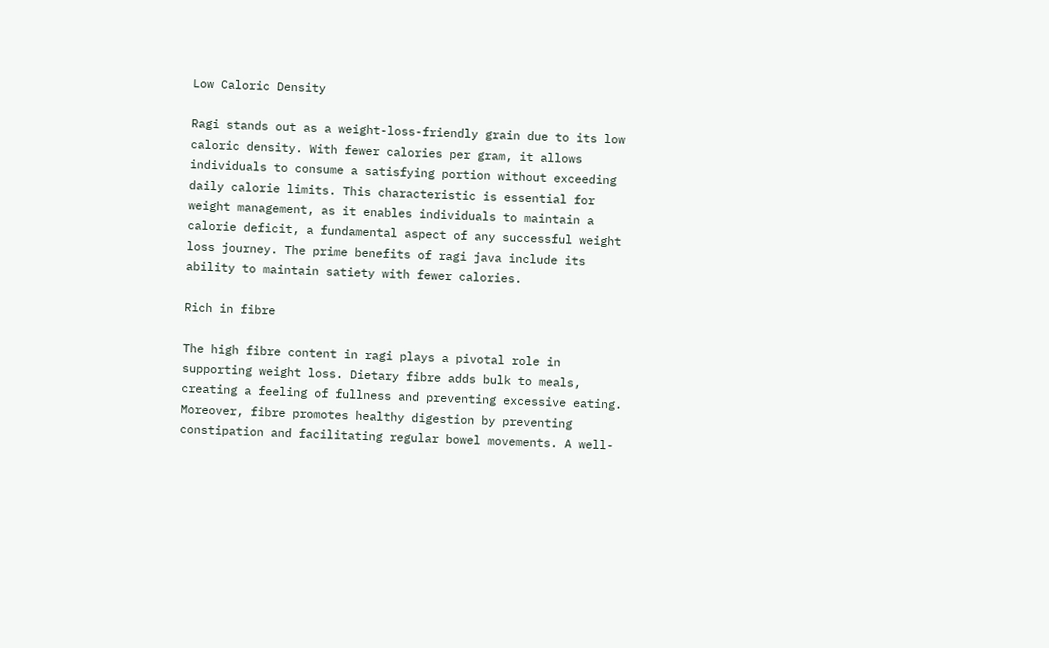Low Caloric Density

Ragi stands out as a weight-loss-friendly grain due to its low caloric density. With fewer calories per gram, it allows individuals to consume a satisfying portion without exceeding daily calorie limits. This characteristic is essential for weight management, as it enables individuals to maintain a calorie deficit, a fundamental aspect of any successful weight loss journey. The prime benefits of ragi java include its ability to maintain satiety with fewer calories.

Rich in fibre

The high fibre content in ragi plays a pivotal role in supporting weight loss. Dietary fibre adds bulk to meals, creating a feeling of fullness and preventing excessive eating. Moreover, fibre promotes healthy digestion by preventing constipation and facilitating regular bowel movements. A well-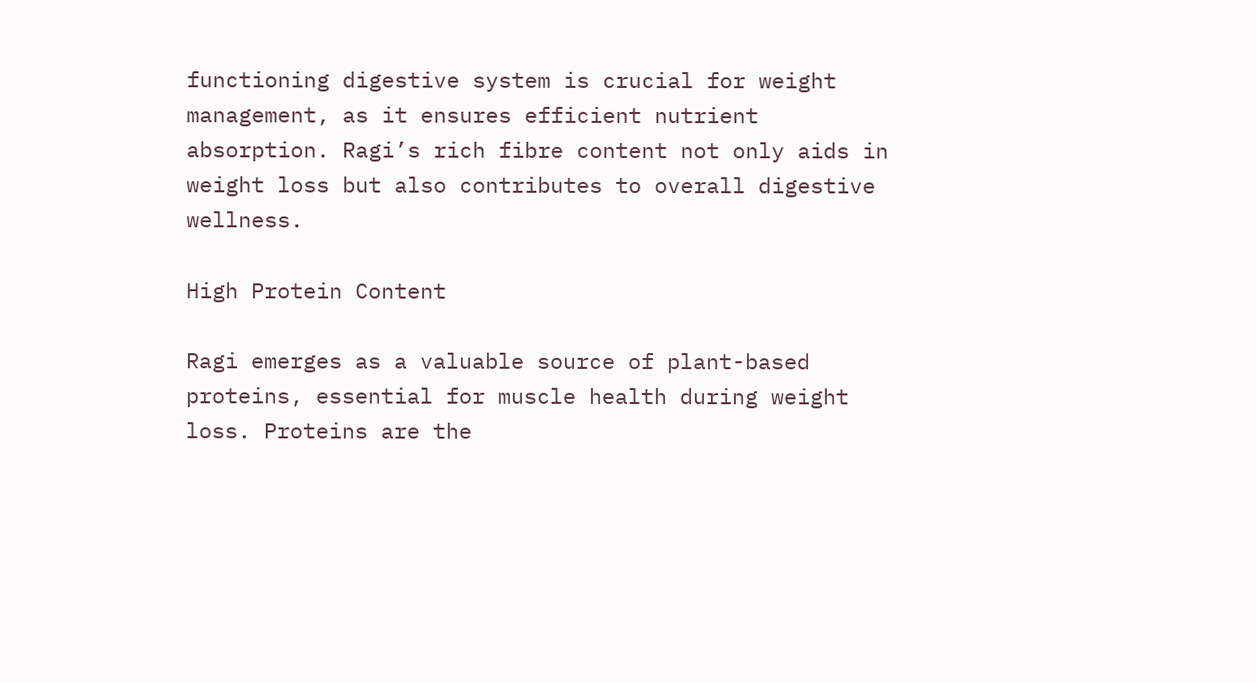functioning digestive system is crucial for weight management, as it ensures efficient nutrient absorption. Ragi’s rich fibre content not only aids in weight loss but also contributes to overall digestive wellness.

High Protein Content

Ragi emerges as a valuable source of plant-based proteins, essential for muscle health during weight loss. Proteins are the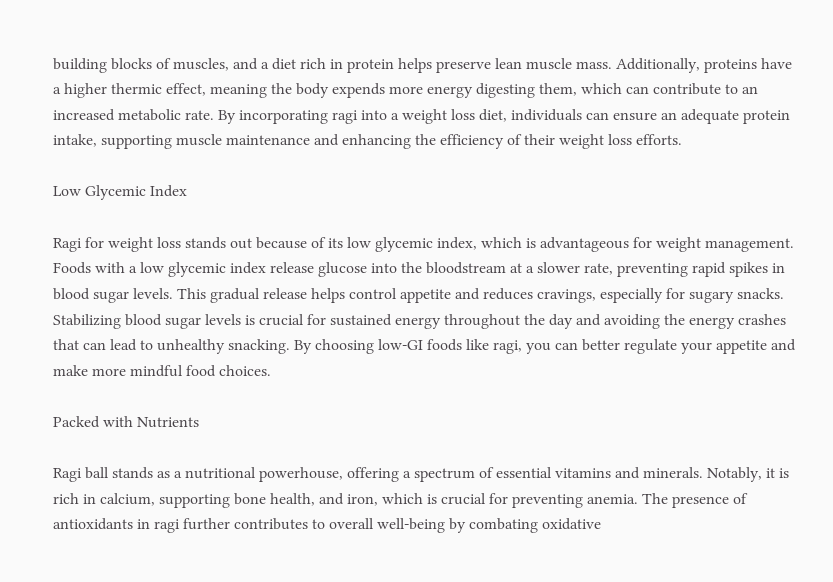building blocks of muscles, and a diet rich in protein helps preserve lean muscle mass. Additionally, proteins have a higher thermic effect, meaning the body expends more energy digesting them, which can contribute to an increased metabolic rate. By incorporating ragi into a weight loss diet, individuals can ensure an adequate protein intake, supporting muscle maintenance and enhancing the efficiency of their weight loss efforts.

Low Glycemic Index

Ragi for weight loss stands out because of its low glycemic index, which is advantageous for weight management. Foods with a low glycemic index release glucose into the bloodstream at a slower rate, preventing rapid spikes in blood sugar levels. This gradual release helps control appetite and reduces cravings, especially for sugary snacks. Stabilizing blood sugar levels is crucial for sustained energy throughout the day and avoiding the energy crashes that can lead to unhealthy snacking. By choosing low-GI foods like ragi, you can better regulate your appetite and make more mindful food choices.

Packed with Nutrients

Ragi ball stands as a nutritional powerhouse, offering a spectrum of essential vitamins and minerals. Notably, it is rich in calcium, supporting bone health, and iron, which is crucial for preventing anemia. The presence of antioxidants in ragi further contributes to overall well-being by combating oxidative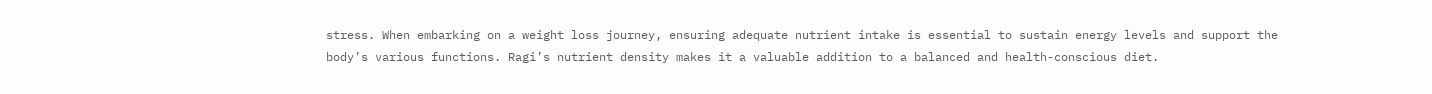stress. When embarking on a weight loss journey, ensuring adequate nutrient intake is essential to sustain energy levels and support the body’s various functions. Ragi’s nutrient density makes it a valuable addition to a balanced and health-conscious diet.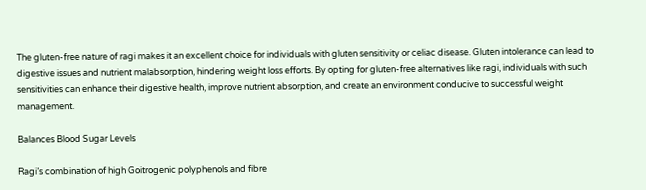The gluten-free nature of ragi makes it an excellent choice for individuals with gluten sensitivity or celiac disease. Gluten intolerance can lead to digestive issues and nutrient malabsorption, hindering weight loss efforts. By opting for gluten-free alternatives like ragi, individuals with such sensitivities can enhance their digestive health, improve nutrient absorption, and create an environment conducive to successful weight management.

Balances Blood Sugar Levels

Ragi’s combination of high Goitrogenic polyphenols and fibre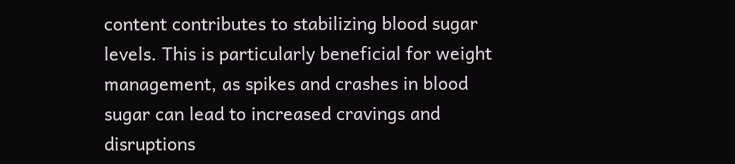content contributes to stabilizing blood sugar levels. This is particularly beneficial for weight management, as spikes and crashes in blood sugar can lead to increased cravings and disruptions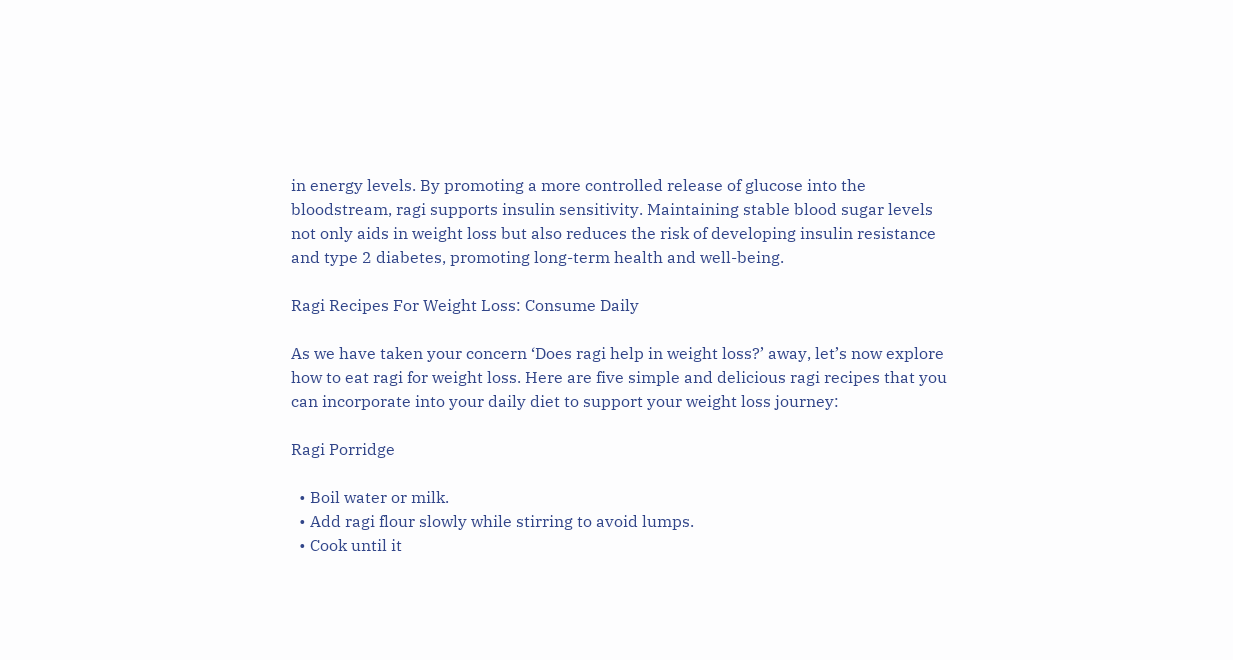in energy levels. By promoting a more controlled release of glucose into the bloodstream, ragi supports insulin sensitivity. Maintaining stable blood sugar levels not only aids in weight loss but also reduces the risk of developing insulin resistance and type 2 diabetes, promoting long-term health and well-being.

Ragi Recipes For Weight Loss: Consume Daily

As we have taken your concern ‘Does ragi help in weight loss?’ away, let’s now explore how to eat ragi for weight loss. Here are five simple and delicious ragi recipes that you can incorporate into your daily diet to support your weight loss journey:

Ragi Porridge

  • Boil water or milk.
  • Add ragi flour slowly while stirring to avoid lumps.
  • Cook until it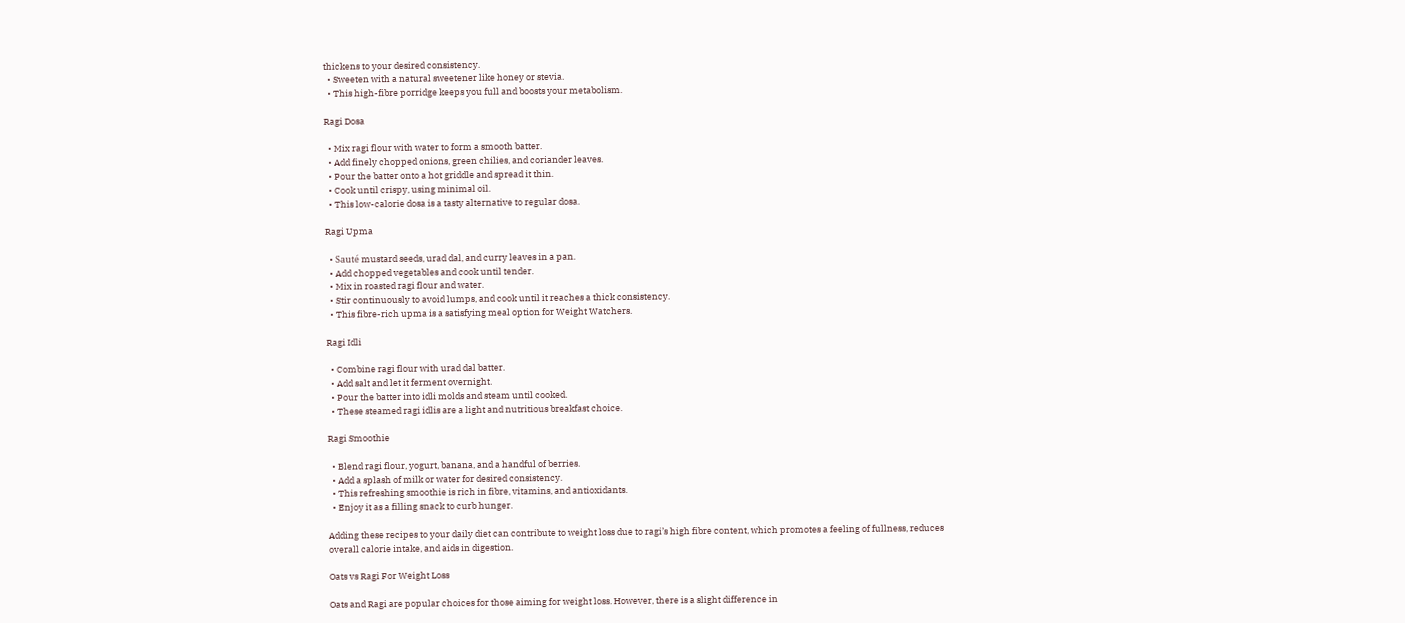thickens to your desired consistency.
  • Sweeten with a natural sweetener like honey or stevia.
  • This high-fibre porridge keeps you full and boosts your metabolism.

Ragi Dosa

  • Mix ragi flour with water to form a smooth batter.
  • Add finely chopped onions, green chilies, and coriander leaves.
  • Pour the batter onto a hot griddle and spread it thin.
  • Cook until crispy, using minimal oil.
  • This low-calorie dosa is a tasty alternative to regular dosa.

Ragi Upma

  • Sauté mustard seeds, urad dal, and curry leaves in a pan.
  • Add chopped vegetables and cook until tender.
  • Mix in roasted ragi flour and water.
  • Stir continuously to avoid lumps, and cook until it reaches a thick consistency.
  • This fibre-rich upma is a satisfying meal option for Weight Watchers.

Ragi Idli

  • Combine ragi flour with urad dal batter.
  • Add salt and let it ferment overnight.
  • Pour the batter into idli molds and steam until cooked.
  • These steamed ragi idlis are a light and nutritious breakfast choice.

Ragi Smoothie

  • Blend ragi flour, yogurt, banana, and a handful of berries.
  • Add a splash of milk or water for desired consistency.
  • This refreshing smoothie is rich in fibre, vitamins, and antioxidants.
  • Enjoy it as a filling snack to curb hunger.

Adding these recipes to your daily diet can contribute to weight loss due to ragi’s high fibre content, which promotes a feeling of fullness, reduces overall calorie intake, and aids in digestion.

Oats vs Ragi For Weight Loss

Oats and Ragi are popular choices for those aiming for weight loss. However, there is a slight difference in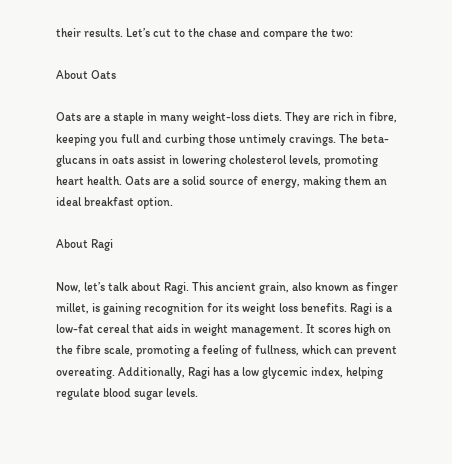their results. Let’s cut to the chase and compare the two:

About Oats

Oats are a staple in many weight-loss diets. They are rich in fibre, keeping you full and curbing those untimely cravings. The beta-glucans in oats assist in lowering cholesterol levels, promoting heart health. Oats are a solid source of energy, making them an ideal breakfast option.

About Ragi

Now, let’s talk about Ragi. This ancient grain, also known as finger millet, is gaining recognition for its weight loss benefits. Ragi is a low-fat cereal that aids in weight management. It scores high on the fibre scale, promoting a feeling of fullness, which can prevent overeating. Additionally, Ragi has a low glycemic index, helping regulate blood sugar levels.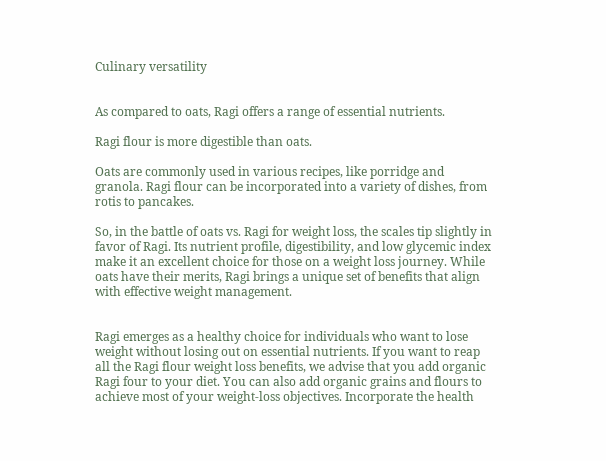Culinary versatility


As compared to oats, Ragi offers a range of essential nutrients.

Ragi flour is more digestible than oats.

Oats are commonly used in various recipes, like porridge and granola. Ragi flour can be incorporated into a variety of dishes, from rotis to pancakes.

So, in the battle of oats vs. Ragi for weight loss, the scales tip slightly in favor of Ragi. Its nutrient profile, digestibility, and low glycemic index make it an excellent choice for those on a weight loss journey. While oats have their merits, Ragi brings a unique set of benefits that align with effective weight management.


Ragi emerges as a healthy choice for individuals who want to lose weight without losing out on essential nutrients. If you want to reap all the Ragi flour weight loss benefits, we advise that you add organic Ragi four to your diet. You can also add organic grains and flours to achieve most of your weight-loss objectives. Incorporate the health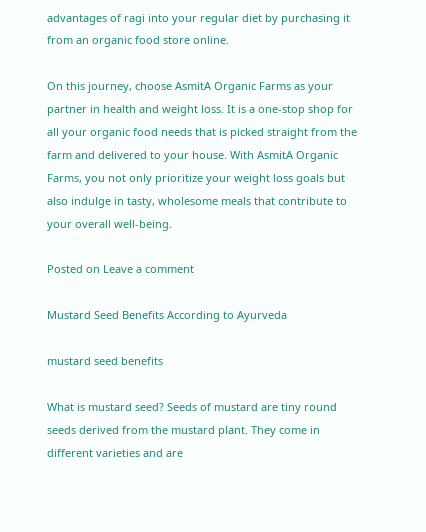advantages of ragi into your regular diet by purchasing it from an organic food store online.

On this journey, choose AsmitA Organic Farms as your partner in health and weight loss. It is a one-stop shop for all your organic food needs that is picked straight from the farm and delivered to your house. With AsmitA Organic Farms, you not only prioritize your weight loss goals but also indulge in tasty, wholesome meals that contribute to your overall well-being.

Posted on Leave a comment

Mustard Seed Benefits According to Ayurveda

mustard seed benefits

What is mustard seed? Seeds of mustard are tiny round seeds derived from the mustard plant. They come in different varieties and are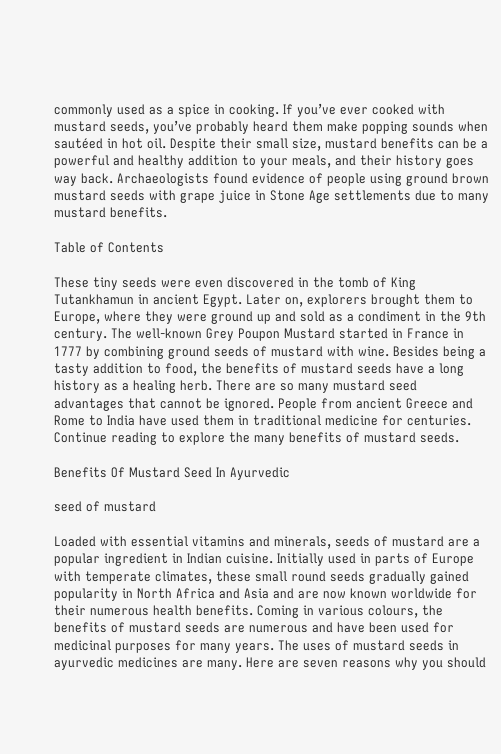commonly used as a spice in cooking. If you’ve ever cooked with mustard seeds, you’ve probably heard them make popping sounds when sautéed in hot oil. Despite their small size, mustard benefits can be a powerful and healthy addition to your meals, and their history goes way back. Archaeologists found evidence of people using ground brown mustard seeds with grape juice in Stone Age settlements due to many mustard benefits.

Table of Contents

These tiny seeds were even discovered in the tomb of King Tutankhamun in ancient Egypt. Later on, explorers brought them to Europe, where they were ground up and sold as a condiment in the 9th century. The well-known Grey Poupon Mustard started in France in 1777 by combining ground seeds of mustard with wine. Besides being a tasty addition to food, the benefits of mustard seeds have a long history as a healing herb. There are so many mustard seed advantages that cannot be ignored. People from ancient Greece and Rome to India have used them in traditional medicine for centuries. Continue reading to explore the many benefits of mustard seeds.

Benefits Of Mustard Seed In Ayurvedic

seed of mustard

Loaded with essential vitamins and minerals, seeds of mustard are a popular ingredient in Indian cuisine. Initially used in parts of Europe with temperate climates, these small round seeds gradually gained popularity in North Africa and Asia and are now known worldwide for their numerous health benefits. Coming in various colours, the benefits of mustard seeds are numerous and have been used for medicinal purposes for many years. The uses of mustard seeds in ayurvedic medicines are many. Here are seven reasons why you should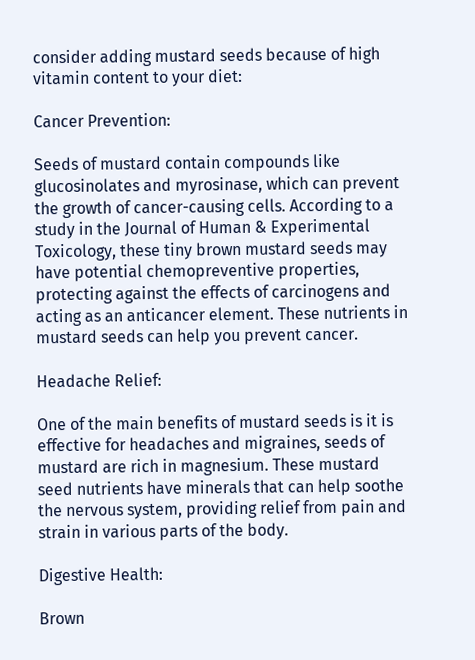consider adding mustard seeds because of high vitamin content to your diet:

Cancer Prevention:

Seeds of mustard contain compounds like glucosinolates and myrosinase, which can prevent the growth of cancer-causing cells. According to a study in the Journal of Human & Experimental Toxicology, these tiny brown mustard seeds may have potential chemopreventive properties, protecting against the effects of carcinogens and acting as an anticancer element. These nutrients in mustard seeds can help you prevent cancer.

Headache Relief:

One of the main benefits of mustard seeds is it is effective for headaches and migraines, seeds of mustard are rich in magnesium. These mustard seed nutrients have minerals that can help soothe the nervous system, providing relief from pain and strain in various parts of the body.

Digestive Health:

Brown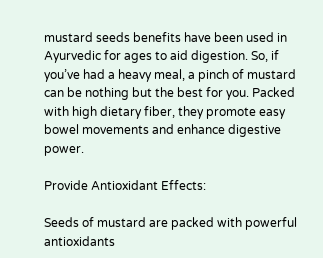mustard seeds benefits have been used in Ayurvedic for ages to aid digestion. So, if you’ve had a heavy meal, a pinch of mustard can be nothing but the best for you. Packed with high dietary fiber, they promote easy bowel movements and enhance digestive power.

Provide Antioxidant Effects:

Seeds of mustard are packed with powerful antioxidants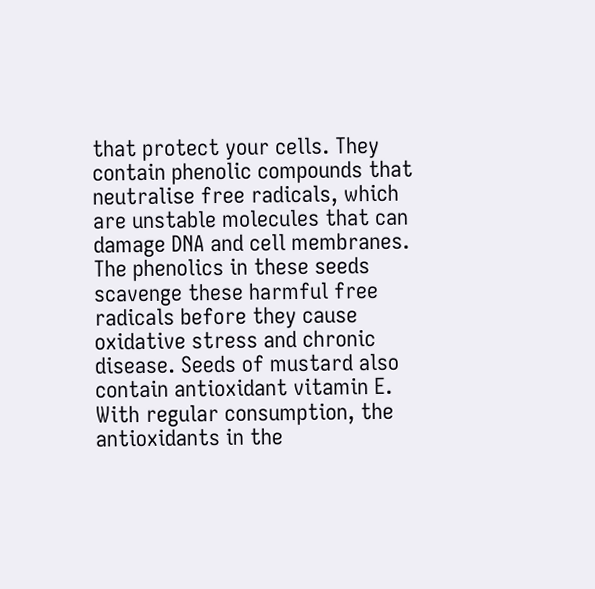that protect your cells. They contain phenolic compounds that neutralise free radicals, which are unstable molecules that can damage DNA and cell membranes. The phenolics in these seeds scavenge these harmful free radicals before they cause oxidative stress and chronic disease. Seeds of mustard also contain antioxidant vitamin E. With regular consumption, the antioxidants in the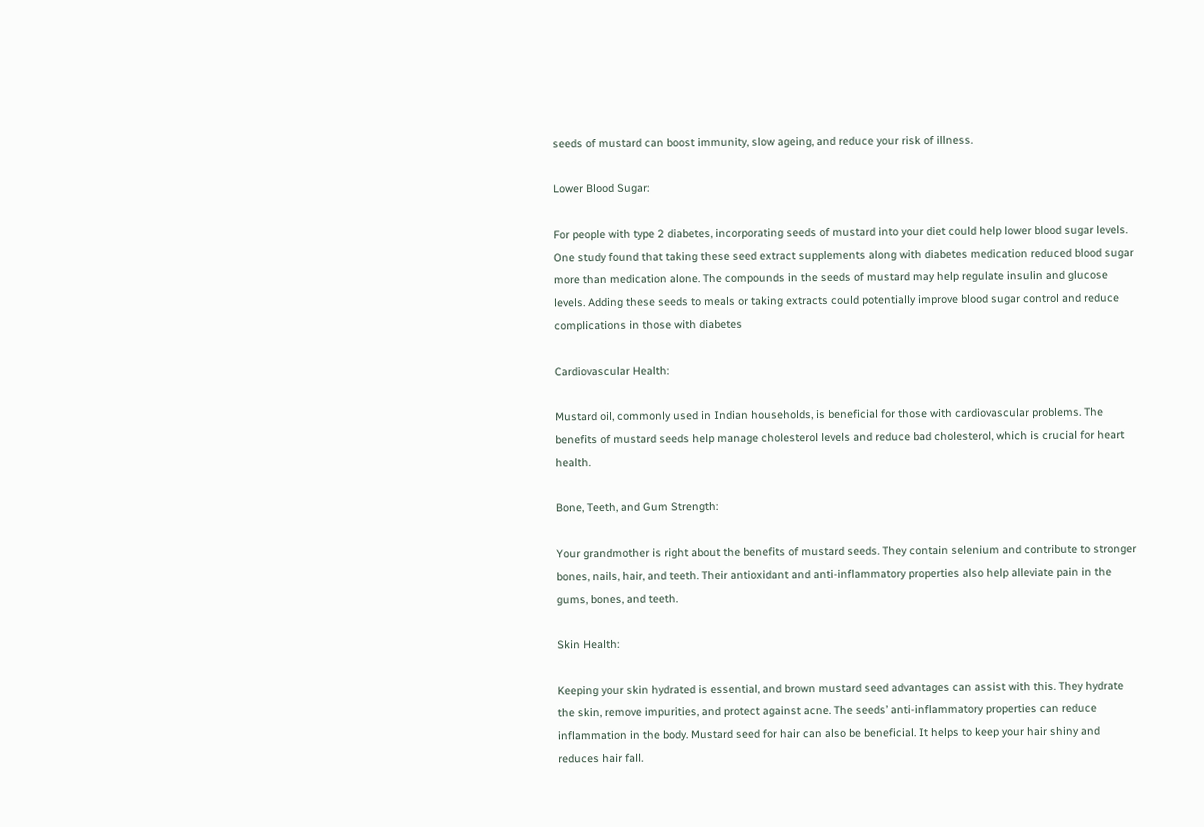seeds of mustard can boost immunity, slow ageing, and reduce your risk of illness.

Lower Blood Sugar:

For people with type 2 diabetes, incorporating seeds of mustard into your diet could help lower blood sugar levels. One study found that taking these seed extract supplements along with diabetes medication reduced blood sugar more than medication alone. The compounds in the seeds of mustard may help regulate insulin and glucose levels. Adding these seeds to meals or taking extracts could potentially improve blood sugar control and reduce complications in those with diabetes

Cardiovascular Health:

Mustard oil, commonly used in Indian households, is beneficial for those with cardiovascular problems. The benefits of mustard seeds help manage cholesterol levels and reduce bad cholesterol, which is crucial for heart health.

Bone, Teeth, and Gum Strength:

Your grandmother is right about the benefits of mustard seeds. They contain selenium and contribute to stronger bones, nails, hair, and teeth. Their antioxidant and anti-inflammatory properties also help alleviate pain in the gums, bones, and teeth.

Skin Health:

Keeping your skin hydrated is essential, and brown mustard seed advantages can assist with this. They hydrate the skin, remove impurities, and protect against acne. The seeds’ anti-inflammatory properties can reduce inflammation in the body. Mustard seed for hair can also be beneficial. It helps to keep your hair shiny and reduces hair fall.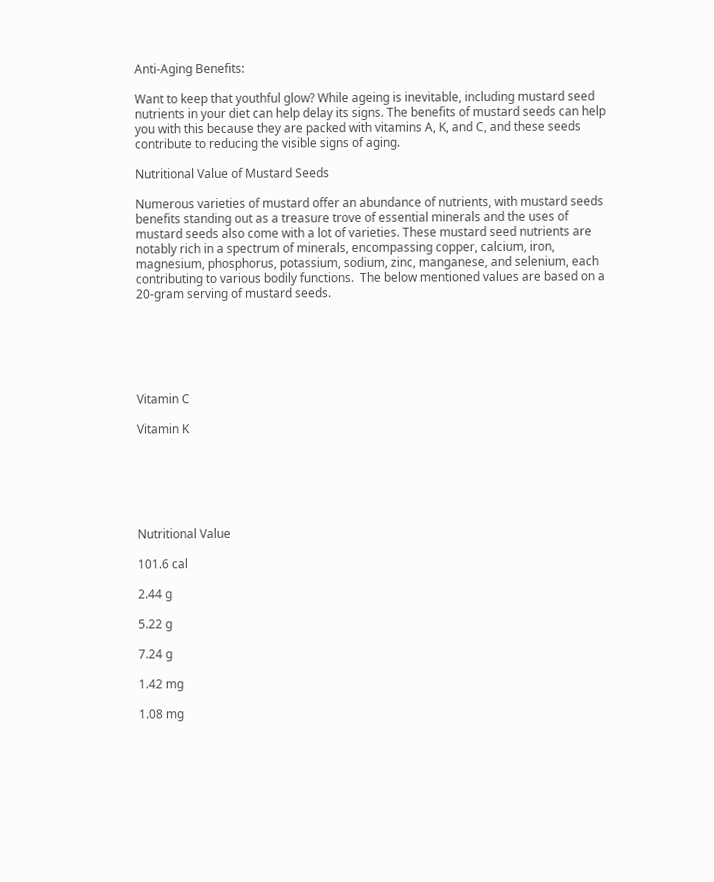Anti-Aging Benefits:

Want to keep that youthful glow? While ageing is inevitable, including mustard seed nutrients in your diet can help delay its signs. The benefits of mustard seeds can help you with this because they are packed with vitamins A, K, and C, and these seeds contribute to reducing the visible signs of aging.

Nutritional Value of Mustard Seeds

Numerous varieties of mustard offer an abundance of nutrients, with mustard seeds benefits standing out as a treasure trove of essential minerals and the uses of mustard seeds also come with a lot of varieties. These mustard seed nutrients are notably rich in a spectrum of minerals, encompassing copper, calcium, iron, magnesium, phosphorus, potassium, sodium, zinc, manganese, and selenium, each contributing to various bodily functions.  The below mentioned values are based on a 20-gram serving of mustard seeds.






Vitamin C

Vitamin K






Nutritional Value

101.6 cal

2.44 g

5.22 g

7.24 g

1.42 mg

1.08 mg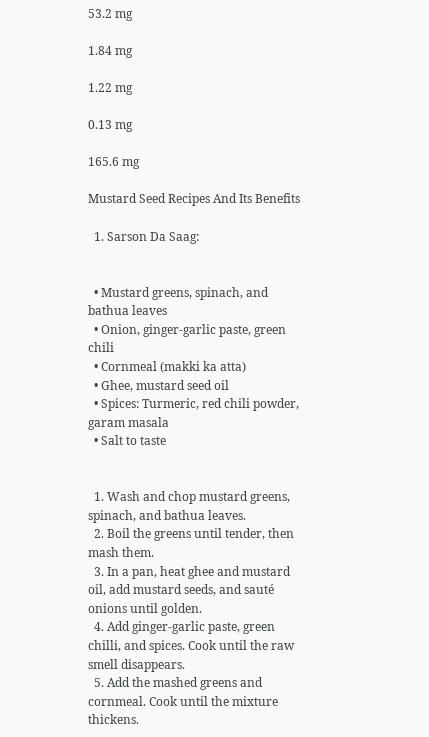53.2 mg

1.84 mg

1.22 mg

0.13 mg

165.6 mg

Mustard Seed Recipes And Its Benefits

  1. Sarson Da Saag:


  • Mustard greens, spinach, and bathua leaves
  • Onion, ginger-garlic paste, green chili
  • Cornmeal (makki ka atta)
  • Ghee, mustard seed oil
  • Spices: Turmeric, red chili powder, garam masala
  • Salt to taste


  1. Wash and chop mustard greens, spinach, and bathua leaves.
  2. Boil the greens until tender, then mash them.
  3. In a pan, heat ghee and mustard oil, add mustard seeds, and sauté onions until golden.
  4. Add ginger-garlic paste, green chilli, and spices. Cook until the raw smell disappears.
  5. Add the mashed greens and cornmeal. Cook until the mixture thickens.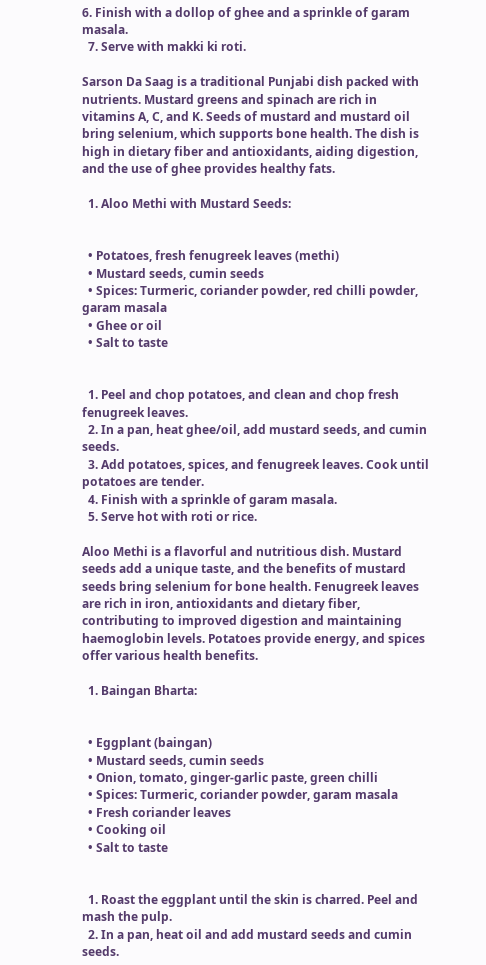6. Finish with a dollop of ghee and a sprinkle of garam masala.
  7. Serve with makki ki roti.

Sarson Da Saag is a traditional Punjabi dish packed with nutrients. Mustard greens and spinach are rich in vitamins A, C, and K. Seeds of mustard and mustard oil bring selenium, which supports bone health. The dish is high in dietary fiber and antioxidants, aiding digestion, and the use of ghee provides healthy fats.

  1. Aloo Methi with Mustard Seeds:


  • Potatoes, fresh fenugreek leaves (methi)
  • Mustard seeds, cumin seeds
  • Spices: Turmeric, coriander powder, red chilli powder, garam masala
  • Ghee or oil
  • Salt to taste


  1. Peel and chop potatoes, and clean and chop fresh fenugreek leaves.
  2. In a pan, heat ghee/oil, add mustard seeds, and cumin seeds.
  3. Add potatoes, spices, and fenugreek leaves. Cook until potatoes are tender.
  4. Finish with a sprinkle of garam masala.
  5. Serve hot with roti or rice.

Aloo Methi is a flavorful and nutritious dish. Mustard seeds add a unique taste, and the benefits of mustard seeds bring selenium for bone health. Fenugreek leaves are rich in iron, antioxidants and dietary fiber, contributing to improved digestion and maintaining haemoglobin levels. Potatoes provide energy, and spices offer various health benefits.

  1. Baingan Bharta:


  • Eggplant (baingan)
  • Mustard seeds, cumin seeds
  • Onion, tomato, ginger-garlic paste, green chilli
  • Spices: Turmeric, coriander powder, garam masala
  • Fresh coriander leaves
  • Cooking oil
  • Salt to taste


  1. Roast the eggplant until the skin is charred. Peel and mash the pulp.
  2. In a pan, heat oil and add mustard seeds and cumin seeds.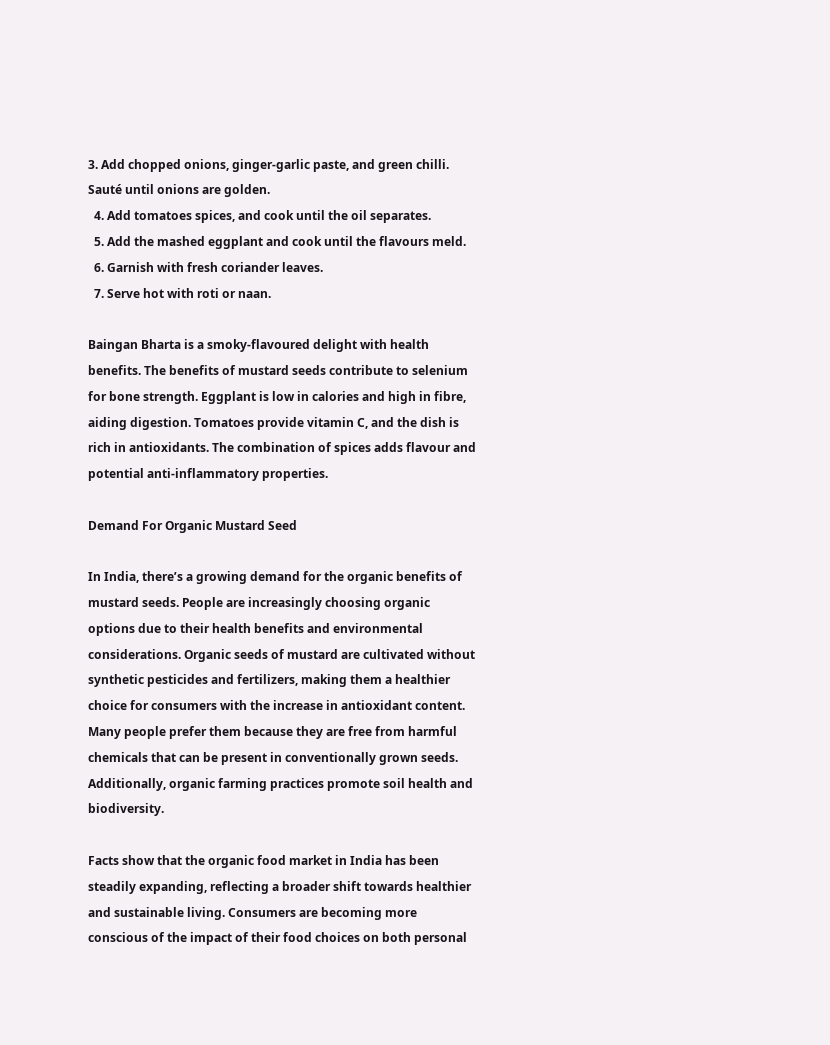3. Add chopped onions, ginger-garlic paste, and green chilli. Sauté until onions are golden.
  4. Add tomatoes spices, and cook until the oil separates.
  5. Add the mashed eggplant and cook until the flavours meld.
  6. Garnish with fresh coriander leaves.
  7. Serve hot with roti or naan.

Baingan Bharta is a smoky-flavoured delight with health benefits. The benefits of mustard seeds contribute to selenium for bone strength. Eggplant is low in calories and high in fibre, aiding digestion. Tomatoes provide vitamin C, and the dish is rich in antioxidants. The combination of spices adds flavour and potential anti-inflammatory properties.

Demand For Organic Mustard Seed

In India, there’s a growing demand for the organic benefits of mustard seeds. People are increasingly choosing organic options due to their health benefits and environmental considerations. Organic seeds of mustard are cultivated without synthetic pesticides and fertilizers, making them a healthier choice for consumers with the increase in antioxidant content. Many people prefer them because they are free from harmful chemicals that can be present in conventionally grown seeds. Additionally, organic farming practices promote soil health and biodiversity.

Facts show that the organic food market in India has been steadily expanding, reflecting a broader shift towards healthier and sustainable living. Consumers are becoming more conscious of the impact of their food choices on both personal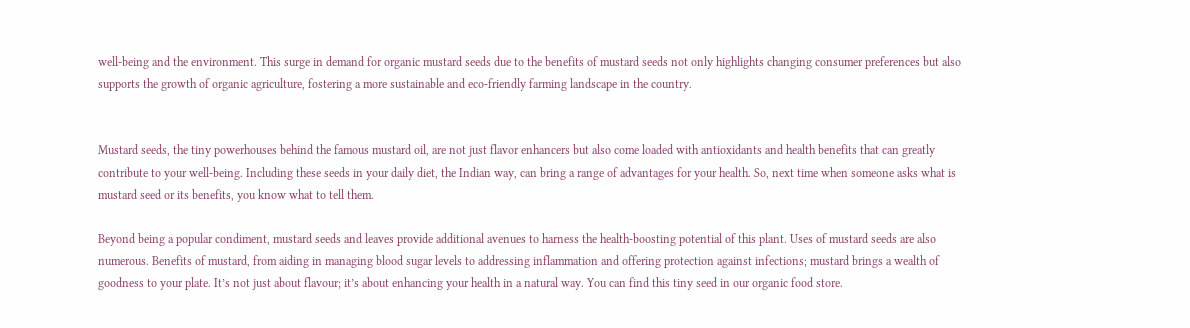well-being and the environment. This surge in demand for organic mustard seeds due to the benefits of mustard seeds not only highlights changing consumer preferences but also supports the growth of organic agriculture, fostering a more sustainable and eco-friendly farming landscape in the country.


Mustard seeds, the tiny powerhouses behind the famous mustard oil, are not just flavor enhancers but also come loaded with antioxidants and health benefits that can greatly contribute to your well-being. Including these seeds in your daily diet, the Indian way, can bring a range of advantages for your health. So, next time when someone asks what is mustard seed or its benefits, you know what to tell them.

Beyond being a popular condiment, mustard seeds and leaves provide additional avenues to harness the health-boosting potential of this plant. Uses of mustard seeds are also numerous. Benefits of mustard, from aiding in managing blood sugar levels to addressing inflammation and offering protection against infections; mustard brings a wealth of goodness to your plate. It’s not just about flavour; it’s about enhancing your health in a natural way. You can find this tiny seed in our organic food store.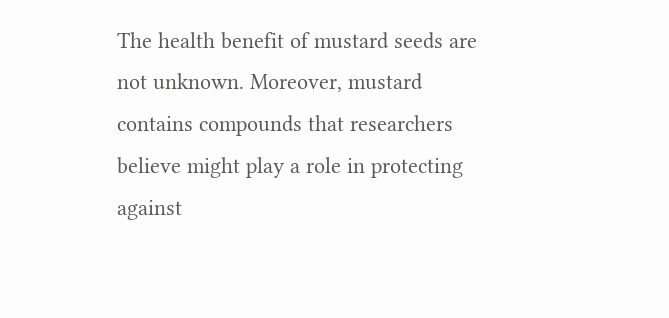The health benefit of mustard seeds are not unknown. Moreover, mustard contains compounds that researchers believe might play a role in protecting against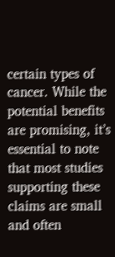certain types of cancer. While the potential benefits are promising, it’s essential to note that most studies supporting these claims are small and often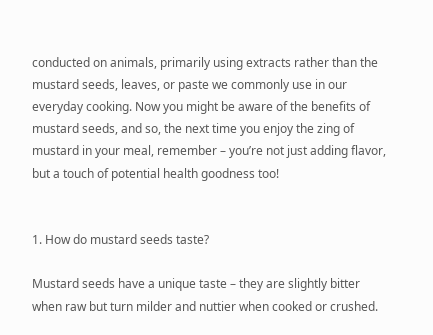conducted on animals, primarily using extracts rather than the mustard seeds, leaves, or paste we commonly use in our everyday cooking. Now you might be aware of the benefits of mustard seeds, and so, the next time you enjoy the zing of mustard in your meal, remember – you’re not just adding flavor, but a touch of potential health goodness too!


1. How do mustard seeds taste?

Mustard seeds have a unique taste – they are slightly bitter when raw but turn milder and nuttier when cooked or crushed.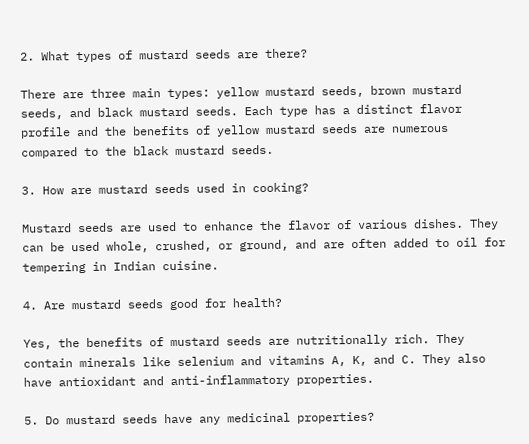2. What types of mustard seeds are there?

There are three main types: yellow mustard seeds, brown mustard seeds, and black mustard seeds. Each type has a distinct flavor profile and the benefits of yellow mustard seeds are numerous compared to the black mustard seeds.

3. How are mustard seeds used in cooking?

Mustard seeds are used to enhance the flavor of various dishes. They can be used whole, crushed, or ground, and are often added to oil for tempering in Indian cuisine.

4. Are mustard seeds good for health?

Yes, the benefits of mustard seeds are nutritionally rich. They contain minerals like selenium and vitamins A, K, and C. They also have antioxidant and anti-inflammatory properties.

5. Do mustard seeds have any medicinal properties?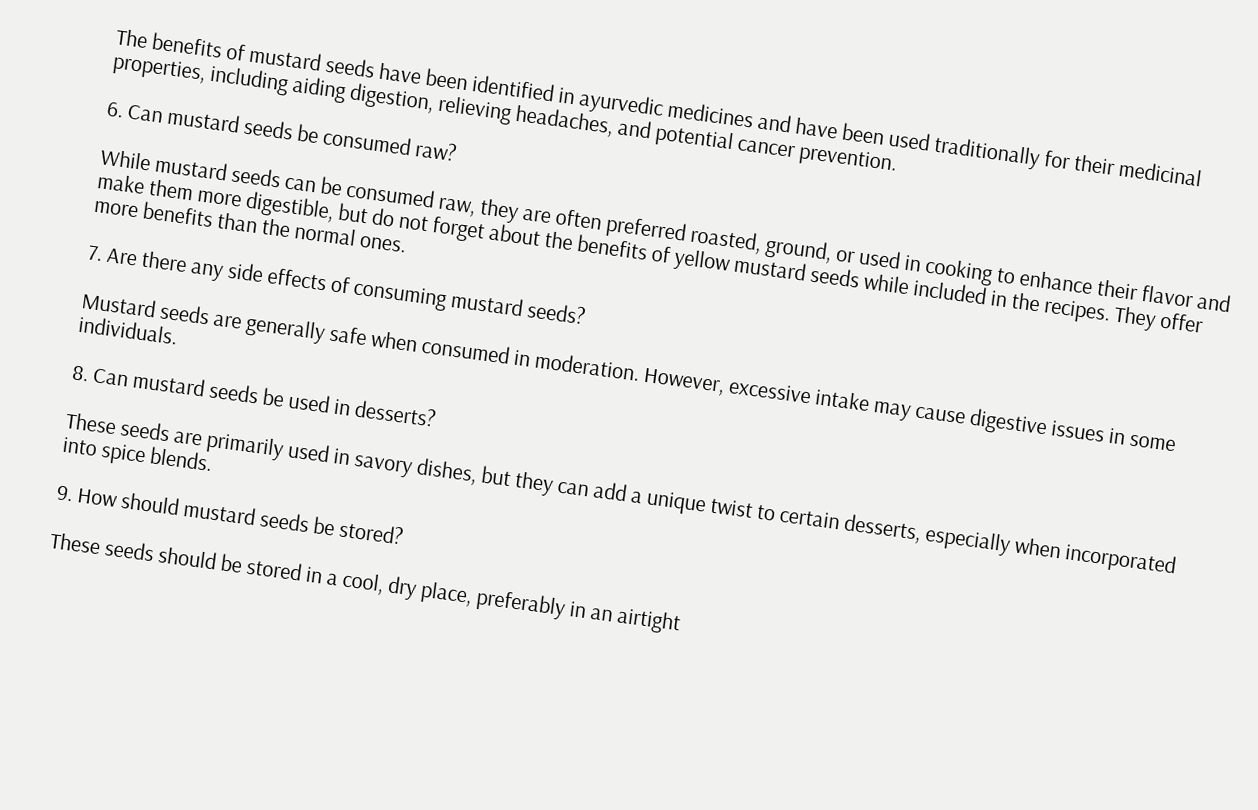The benefits of mustard seeds have been identified in ayurvedic medicines and have been used traditionally for their medicinal properties, including aiding digestion, relieving headaches, and potential cancer prevention.

6. Can mustard seeds be consumed raw?

While mustard seeds can be consumed raw, they are often preferred roasted, ground, or used in cooking to enhance their flavor and make them more digestible, but do not forget about the benefits of yellow mustard seeds while included in the recipes. They offer more benefits than the normal ones.

7. Are there any side effects of consuming mustard seeds?

Mustard seeds are generally safe when consumed in moderation. However, excessive intake may cause digestive issues in some individuals.

8. Can mustard seeds be used in desserts?

These seeds are primarily used in savory dishes, but they can add a unique twist to certain desserts, especially when incorporated into spice blends.

9. How should mustard seeds be stored?

These seeds should be stored in a cool, dry place, preferably in an airtight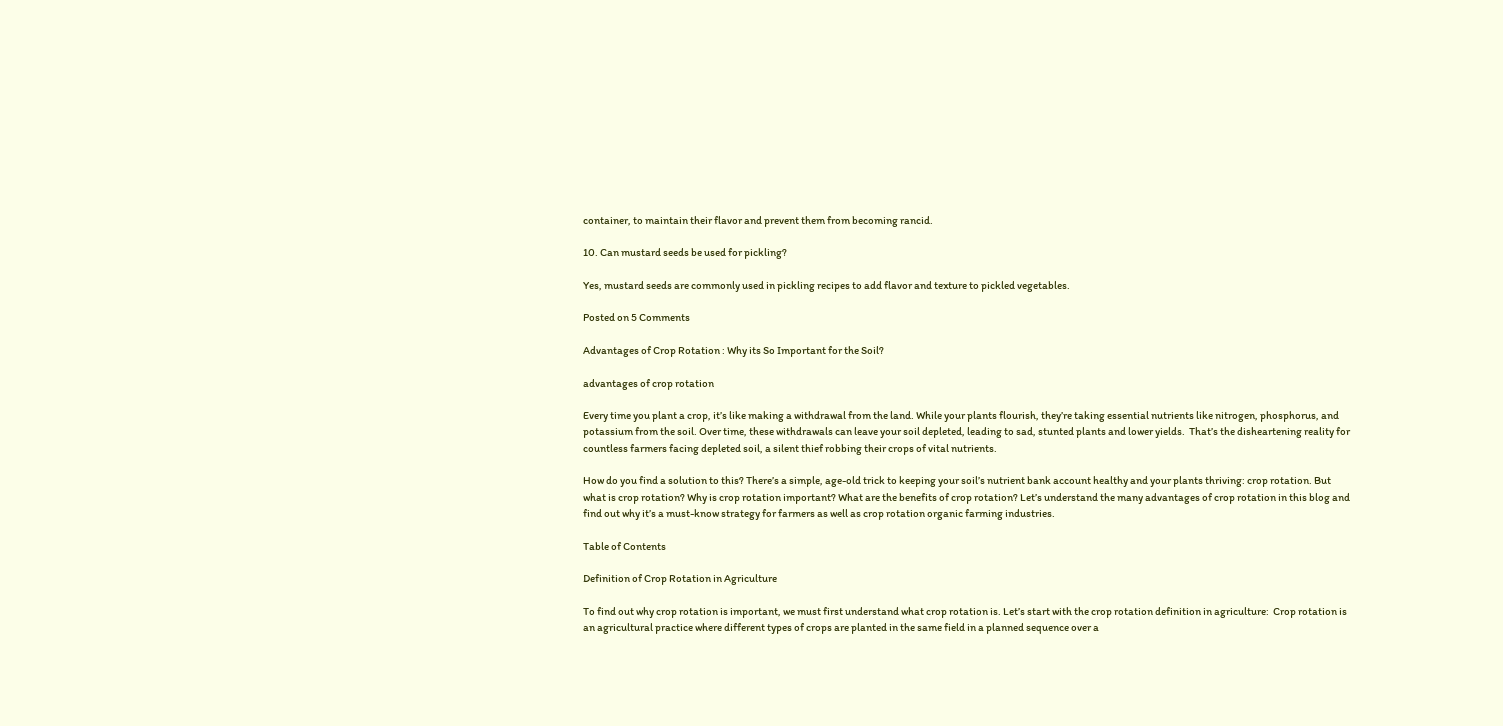container, to maintain their flavor and prevent them from becoming rancid.

10. Can mustard seeds be used for pickling?

Yes, mustard seeds are commonly used in pickling recipes to add flavor and texture to pickled vegetables.

Posted on 5 Comments

Advantages of Crop Rotation : Why its So Important for the Soil?

advantages of crop rotation

Every time you plant a crop, it’s like making a withdrawal from the land. While your plants flourish, they’re taking essential nutrients like nitrogen, phosphorus, and potassium from the soil. Over time, these withdrawals can leave your soil depleted, leading to sad, stunted plants and lower yields.  That’s the disheartening reality for countless farmers facing depleted soil, a silent thief robbing their crops of vital nutrients.

How do you find a solution to this? There’s a simple, age-old trick to keeping your soil’s nutrient bank account healthy and your plants thriving: crop rotation. But what is crop rotation? Why is crop rotation important? What are the benefits of crop rotation? Let’s understand the many advantages of crop rotation in this blog and find out why it’s a must-know strategy for farmers as well as crop rotation organic farming industries.

Table of Contents

Definition of Crop Rotation in Agriculture

To find out why crop rotation is important, we must first understand what crop rotation is. Let’s start with the crop rotation definition in agriculture:  Crop rotation is an agricultural practice where different types of crops are planted in the same field in a planned sequence over a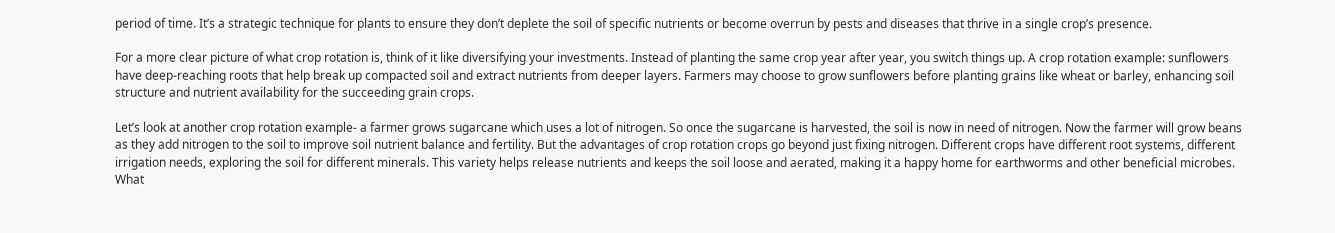period of time. It’s a strategic technique for plants to ensure they don’t deplete the soil of specific nutrients or become overrun by pests and diseases that thrive in a single crop’s presence.

For a more clear picture of what crop rotation is, think of it like diversifying your investments. Instead of planting the same crop year after year, you switch things up. A crop rotation example: sunflowers have deep-reaching roots that help break up compacted soil and extract nutrients from deeper layers. Farmers may choose to grow sunflowers before planting grains like wheat or barley, enhancing soil structure and nutrient availability for the succeeding grain crops.

Let’s look at another crop rotation example- a farmer grows sugarcane which uses a lot of nitrogen. So once the sugarcane is harvested, the soil is now in need of nitrogen. Now the farmer will grow beans as they add nitrogen to the soil to improve soil nutrient balance and fertility. But the advantages of crop rotation crops go beyond just fixing nitrogen. Different crops have different root systems, different irrigation needs, exploring the soil for different minerals. This variety helps release nutrients and keeps the soil loose and aerated, making it a happy home for earthworms and other beneficial microbes. What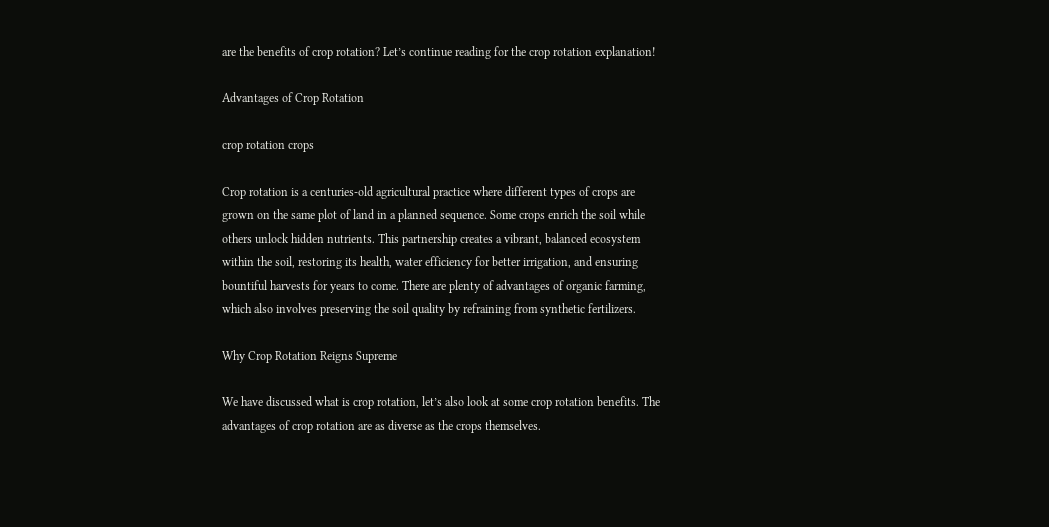are the benefits of crop rotation? Let’s continue reading for the crop rotation explanation!

Advantages of Crop Rotation

crop rotation crops

Crop rotation is a centuries-old agricultural practice where different types of crops are grown on the same plot of land in a planned sequence. Some crops enrich the soil while others unlock hidden nutrients. This partnership creates a vibrant, balanced ecosystem within the soil, restoring its health, water efficiency for better irrigation, and ensuring bountiful harvests for years to come. There are plenty of advantages of organic farming, which also involves preserving the soil quality by refraining from synthetic fertilizers.

Why Crop Rotation Reigns Supreme

We have discussed what is crop rotation, let’s also look at some crop rotation benefits. The advantages of crop rotation are as diverse as the crops themselves.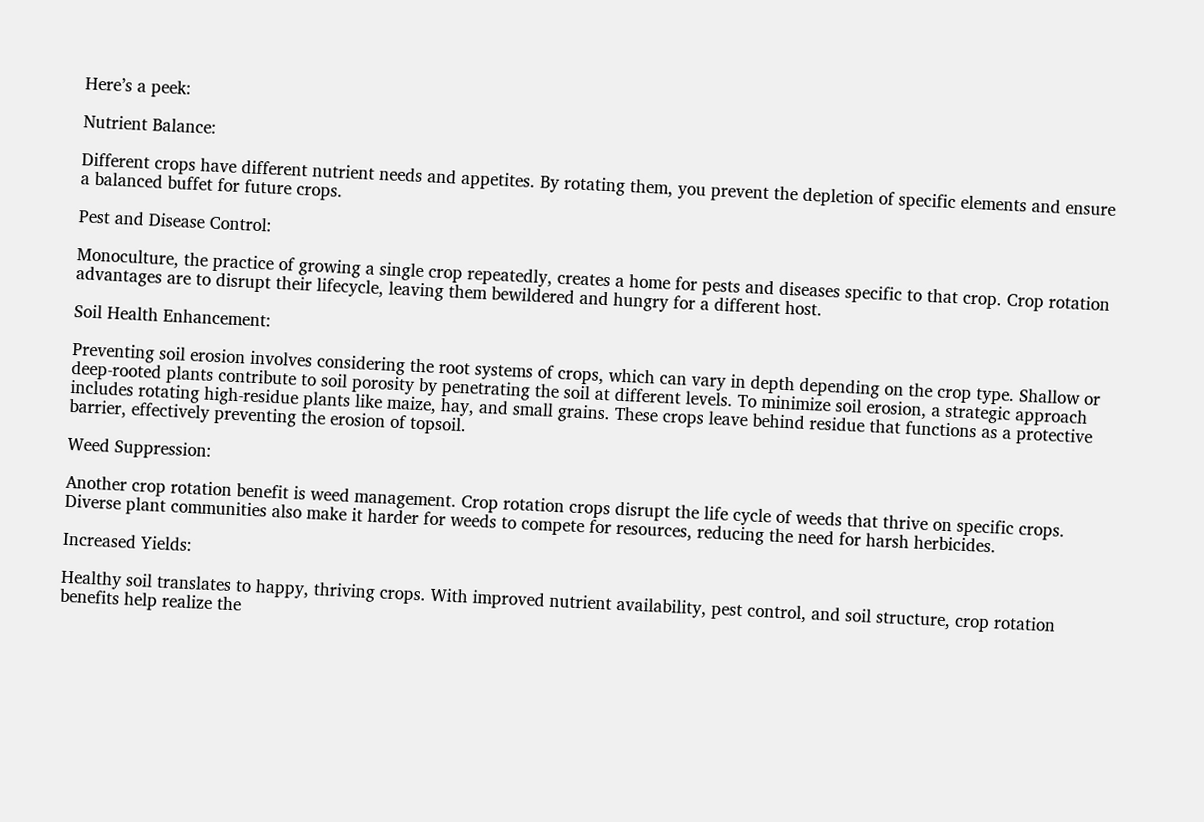Here’s a peek:

Nutrient Balance:

Different crops have different nutrient needs and appetites. By rotating them, you prevent the depletion of specific elements and ensure a balanced buffet for future crops.

Pest and Disease Control:

Monoculture, the practice of growing a single crop repeatedly, creates a home for pests and diseases specific to that crop. Crop rotation advantages are to disrupt their lifecycle, leaving them bewildered and hungry for a different host.

Soil Health Enhancement:

Preventing soil erosion involves considering the root systems of crops, which can vary in depth depending on the crop type. Shallow or deep-rooted plants contribute to soil porosity by penetrating the soil at different levels. To minimize soil erosion, a strategic approach includes rotating high-residue plants like maize, hay, and small grains. These crops leave behind residue that functions as a protective barrier, effectively preventing the erosion of topsoil.

Weed Suppression:

Another crop rotation benefit is weed management. Crop rotation crops disrupt the life cycle of weeds that thrive on specific crops. Diverse plant communities also make it harder for weeds to compete for resources, reducing the need for harsh herbicides.

Increased Yields:

Healthy soil translates to happy, thriving crops. With improved nutrient availability, pest control, and soil structure, crop rotation benefits help realize the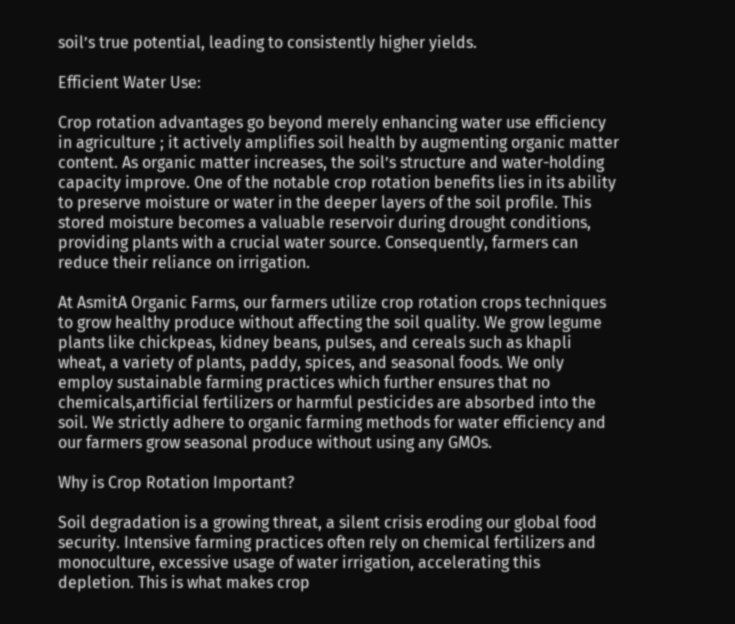soil’s true potential, leading to consistently higher yields.

Efficient Water Use:

Crop rotation advantages go beyond merely enhancing water use efficiency in agriculture ; it actively amplifies soil health by augmenting organic matter content. As organic matter increases, the soil’s structure and water-holding capacity improve. One of the notable crop rotation benefits lies in its ability to preserve moisture or water in the deeper layers of the soil profile. This stored moisture becomes a valuable reservoir during drought conditions, providing plants with a crucial water source. Consequently, farmers can reduce their reliance on irrigation.

At AsmitA Organic Farms, our farmers utilize crop rotation crops techniques to grow healthy produce without affecting the soil quality. We grow legume plants like chickpeas, kidney beans, pulses, and cereals such as khapli wheat, a variety of plants, paddy, spices, and seasonal foods. We only employ sustainable farming practices which further ensures that no chemicals,artificial fertilizers or harmful pesticides are absorbed into the soil. We strictly adhere to organic farming methods for water efficiency and our farmers grow seasonal produce without using any GMOs.

Why is Crop Rotation Important?

Soil degradation is a growing threat, a silent crisis eroding our global food security. Intensive farming practices often rely on chemical fertilizers and monoculture, excessive usage of water irrigation, accelerating this depletion. This is what makes crop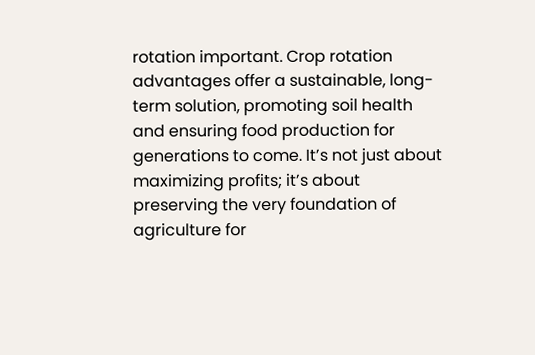rotation important. Crop rotation advantages offer a sustainable, long-term solution, promoting soil health and ensuring food production for generations to come. It’s not just about maximizing profits; it’s about preserving the very foundation of agriculture for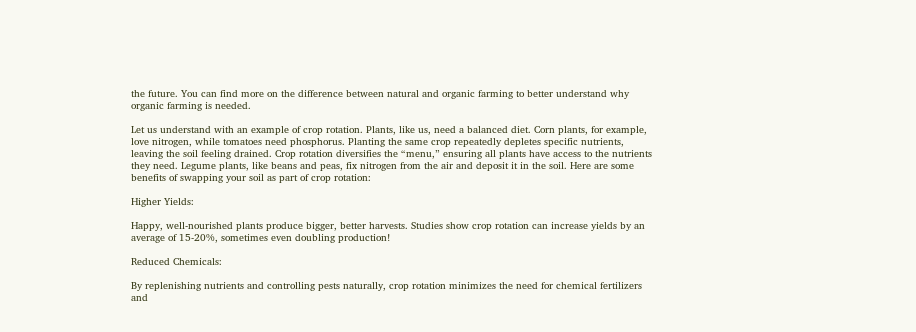the future. You can find more on the difference between natural and organic farming to better understand why organic farming is needed.

Let us understand with an example of crop rotation. Plants, like us, need a balanced diet. Corn plants, for example, love nitrogen, while tomatoes need phosphorus. Planting the same crop repeatedly depletes specific nutrients, leaving the soil feeling drained. Crop rotation diversifies the “menu,” ensuring all plants have access to the nutrients they need. Legume plants, like beans and peas, fix nitrogen from the air and deposit it in the soil. Here are some benefits of swapping your soil as part of crop rotation:

Higher Yields:

Happy, well-nourished plants produce bigger, better harvests. Studies show crop rotation can increase yields by an average of 15-20%, sometimes even doubling production!

Reduced Chemicals:

By replenishing nutrients and controlling pests naturally, crop rotation minimizes the need for chemical fertilizers and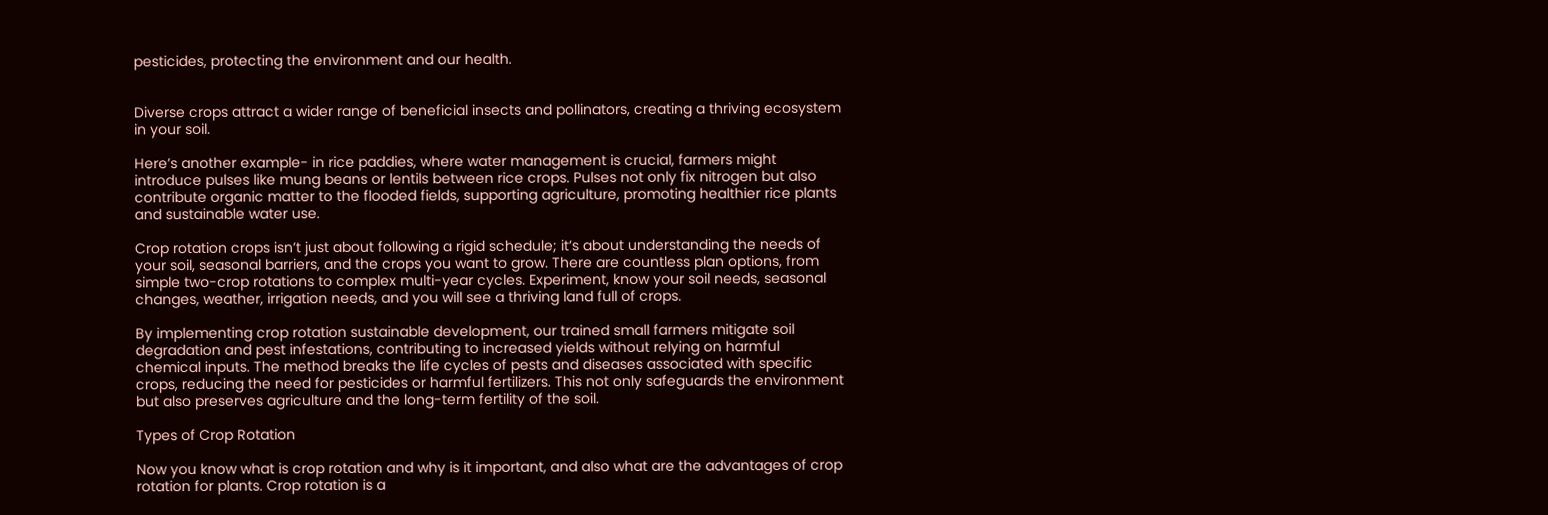pesticides, protecting the environment and our health.


Diverse crops attract a wider range of beneficial insects and pollinators, creating a thriving ecosystem in your soil.

Here’s another example- in rice paddies, where water management is crucial, farmers might introduce pulses like mung beans or lentils between rice crops. Pulses not only fix nitrogen but also contribute organic matter to the flooded fields, supporting agriculture, promoting healthier rice plants and sustainable water use.

Crop rotation crops isn’t just about following a rigid schedule; it’s about understanding the needs of your soil, seasonal barriers, and the crops you want to grow. There are countless plan options, from simple two-crop rotations to complex multi-year cycles. Experiment, know your soil needs, seasonal changes, weather, irrigation needs, and you will see a thriving land full of crops.

By implementing crop rotation sustainable development, our trained small farmers mitigate soil degradation and pest infestations, contributing to increased yields without relying on harmful chemical inputs. The method breaks the life cycles of pests and diseases associated with specific crops, reducing the need for pesticides or harmful fertilizers. This not only safeguards the environment but also preserves agriculture and the long-term fertility of the soil.

Types of Crop Rotation

Now you know what is crop rotation and why is it important, and also what are the advantages of crop rotation for plants. Crop rotation is a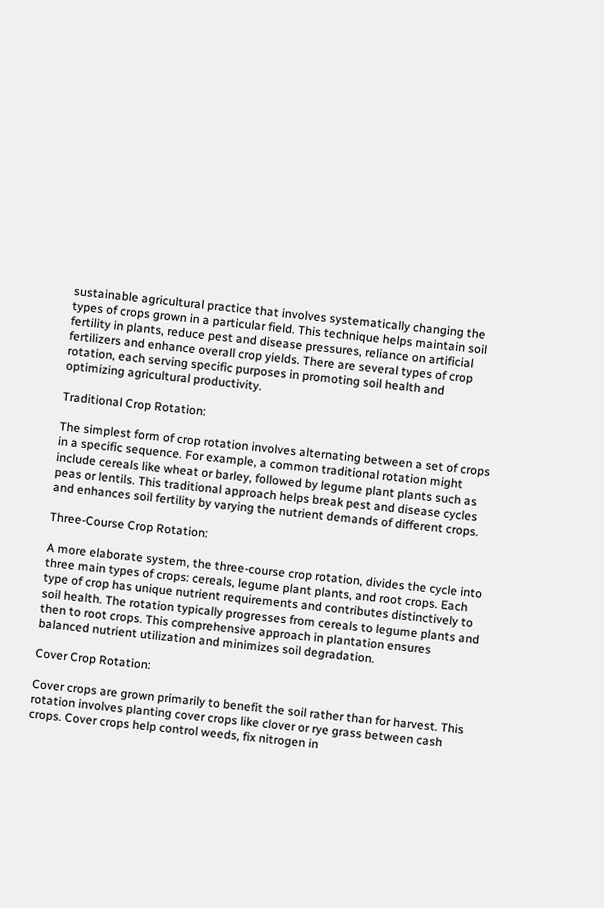sustainable agricultural practice that involves systematically changing the types of crops grown in a particular field. This technique helps maintain soil fertility in plants, reduce pest and disease pressures, reliance on artificial fertilizers and enhance overall crop yields. There are several types of crop rotation, each serving specific purposes in promoting soil health and optimizing agricultural productivity.

Traditional Crop Rotation:

The simplest form of crop rotation involves alternating between a set of crops in a specific sequence. For example, a common traditional rotation might include cereals like wheat or barley, followed by legume plant plants such as peas or lentils. This traditional approach helps break pest and disease cycles and enhances soil fertility by varying the nutrient demands of different crops.

Three-Course Crop Rotation:

A more elaborate system, the three-course crop rotation, divides the cycle into three main types of crops: cereals, legume plant plants, and root crops. Each type of crop has unique nutrient requirements and contributes distinctively to soil health. The rotation typically progresses from cereals to legume plants and then to root crops. This comprehensive approach in plantation ensures balanced nutrient utilization and minimizes soil degradation.

Cover Crop Rotation:

Cover crops are grown primarily to benefit the soil rather than for harvest. This rotation involves planting cover crops like clover or rye grass between cash crops. Cover crops help control weeds, fix nitrogen in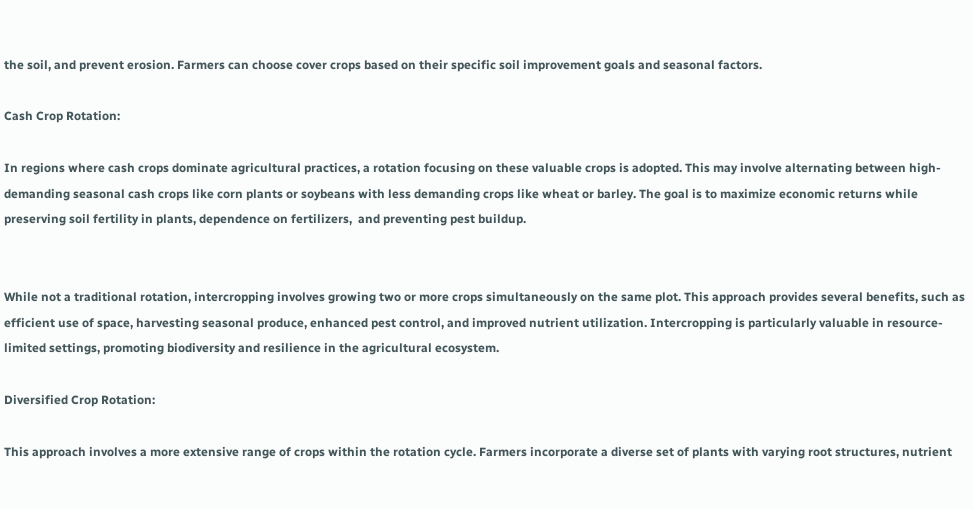the soil, and prevent erosion. Farmers can choose cover crops based on their specific soil improvement goals and seasonal factors.

Cash Crop Rotation:

In regions where cash crops dominate agricultural practices, a rotation focusing on these valuable crops is adopted. This may involve alternating between high-demanding seasonal cash crops like corn plants or soybeans with less demanding crops like wheat or barley. The goal is to maximize economic returns while preserving soil fertility in plants, dependence on fertilizers,  and preventing pest buildup.


While not a traditional rotation, intercropping involves growing two or more crops simultaneously on the same plot. This approach provides several benefits, such as efficient use of space, harvesting seasonal produce, enhanced pest control, and improved nutrient utilization. Intercropping is particularly valuable in resource-limited settings, promoting biodiversity and resilience in the agricultural ecosystem.

Diversified Crop Rotation:

This approach involves a more extensive range of crops within the rotation cycle. Farmers incorporate a diverse set of plants with varying root structures, nutrient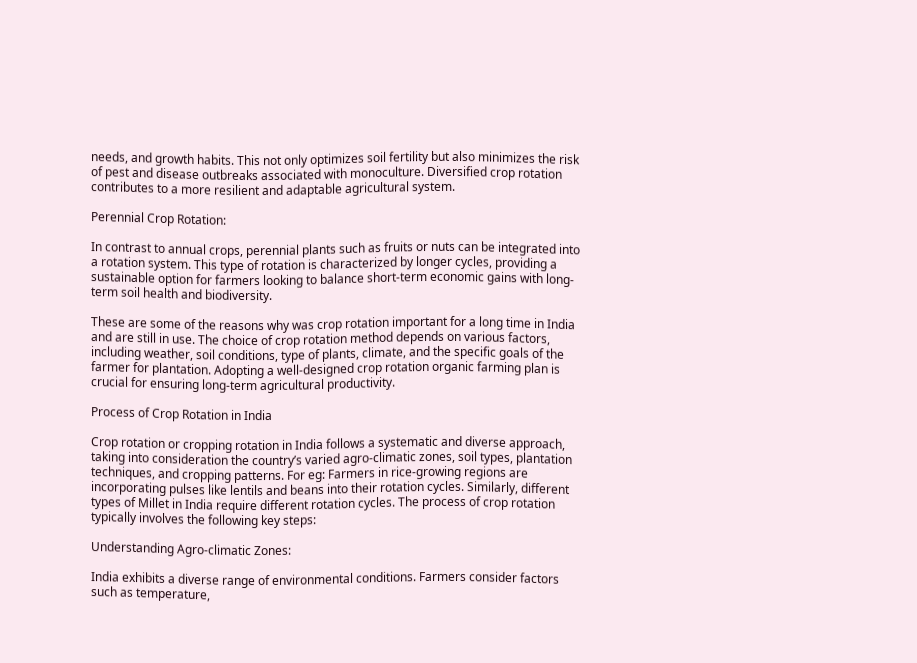needs, and growth habits. This not only optimizes soil fertility but also minimizes the risk of pest and disease outbreaks associated with monoculture. Diversified crop rotation contributes to a more resilient and adaptable agricultural system.

Perennial Crop Rotation:

In contrast to annual crops, perennial plants such as fruits or nuts can be integrated into a rotation system. This type of rotation is characterized by longer cycles, providing a sustainable option for farmers looking to balance short-term economic gains with long-term soil health and biodiversity.

These are some of the reasons why was crop rotation important for a long time in India and are still in use. The choice of crop rotation method depends on various factors, including weather, soil conditions, type of plants, climate, and the specific goals of the farmer for plantation. Adopting a well-designed crop rotation organic farming plan is crucial for ensuring long-term agricultural productivity.

Process of Crop Rotation in India

Crop rotation or cropping rotation in India follows a systematic and diverse approach, taking into consideration the country’s varied agro-climatic zones, soil types, plantation techniques, and cropping patterns. For eg: Farmers in rice-growing regions are incorporating pulses like lentils and beans into their rotation cycles. Similarly, different types of Millet in India require different rotation cycles. The process of crop rotation typically involves the following key steps:

Understanding Agro-climatic Zones:

India exhibits a diverse range of environmental conditions. Farmers consider factors such as temperature,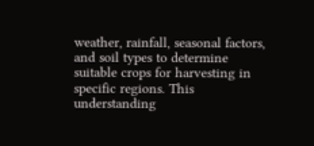weather, rainfall, seasonal factors, and soil types to determine suitable crops for harvesting in specific regions. This understanding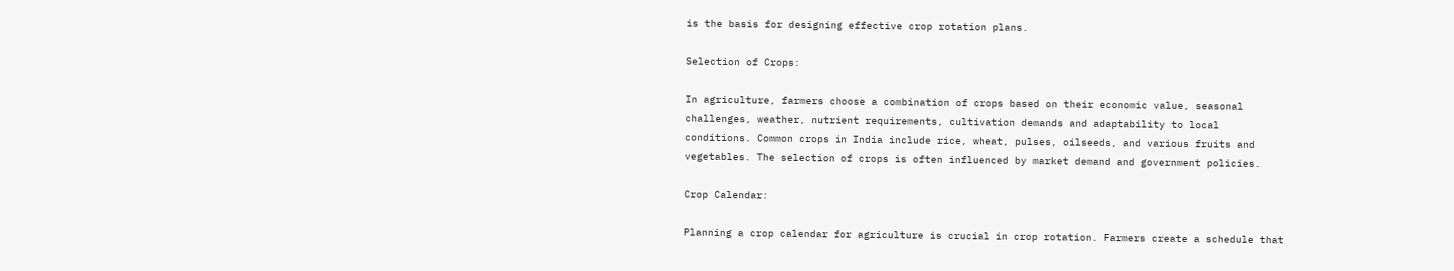is the basis for designing effective crop rotation plans.

Selection of Crops:

In agriculture, farmers choose a combination of crops based on their economic value, seasonal challenges, weather, nutrient requirements, cultivation demands and adaptability to local conditions. Common crops in India include rice, wheat, pulses, oilseeds, and various fruits and vegetables. The selection of crops is often influenced by market demand and government policies.

Crop Calendar:

Planning a crop calendar for agriculture is crucial in crop rotation. Farmers create a schedule that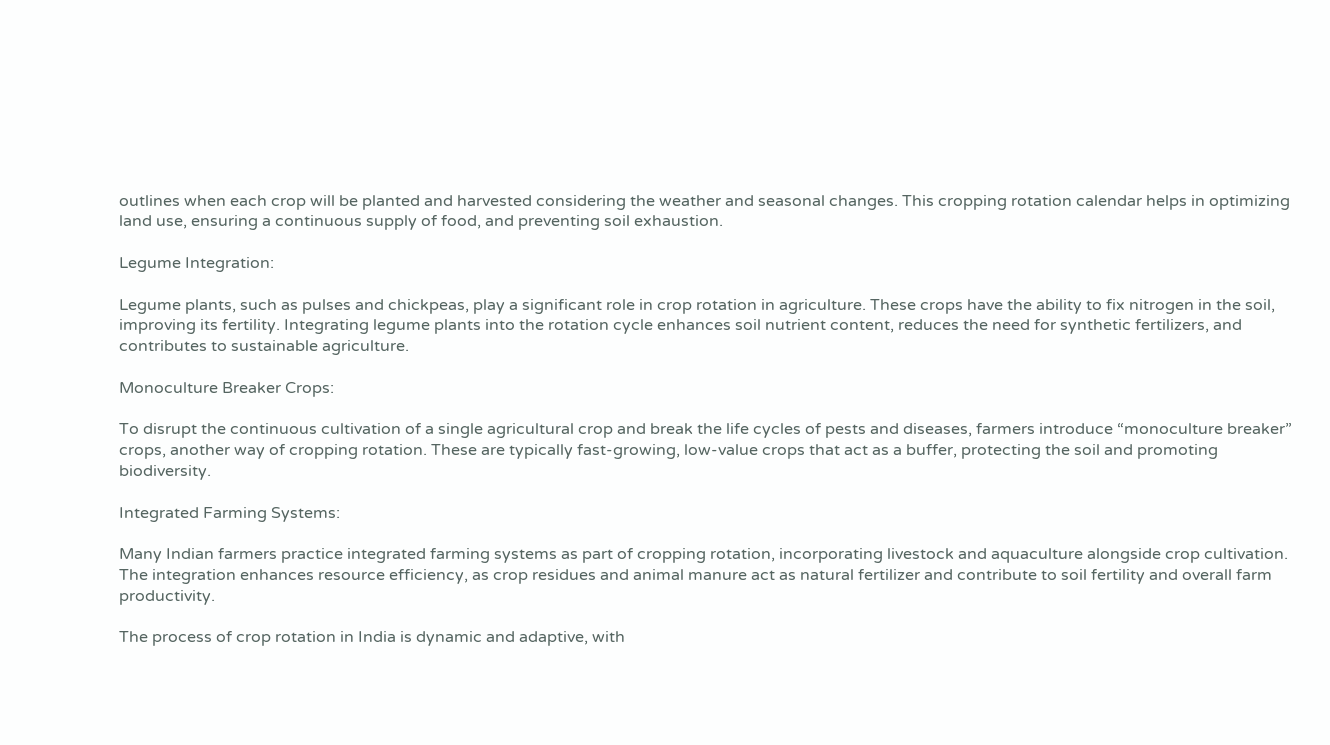outlines when each crop will be planted and harvested considering the weather and seasonal changes. This cropping rotation calendar helps in optimizing land use, ensuring a continuous supply of food, and preventing soil exhaustion.

Legume Integration:

Legume plants, such as pulses and chickpeas, play a significant role in crop rotation in agriculture. These crops have the ability to fix nitrogen in the soil, improving its fertility. Integrating legume plants into the rotation cycle enhances soil nutrient content, reduces the need for synthetic fertilizers, and contributes to sustainable agriculture.

Monoculture Breaker Crops:

To disrupt the continuous cultivation of a single agricultural crop and break the life cycles of pests and diseases, farmers introduce “monoculture breaker” crops, another way of cropping rotation. These are typically fast-growing, low-value crops that act as a buffer, protecting the soil and promoting biodiversity.

Integrated Farming Systems:

Many Indian farmers practice integrated farming systems as part of cropping rotation, incorporating livestock and aquaculture alongside crop cultivation. The integration enhances resource efficiency, as crop residues and animal manure act as natural fertilizer and contribute to soil fertility and overall farm productivity.

The process of crop rotation in India is dynamic and adaptive, with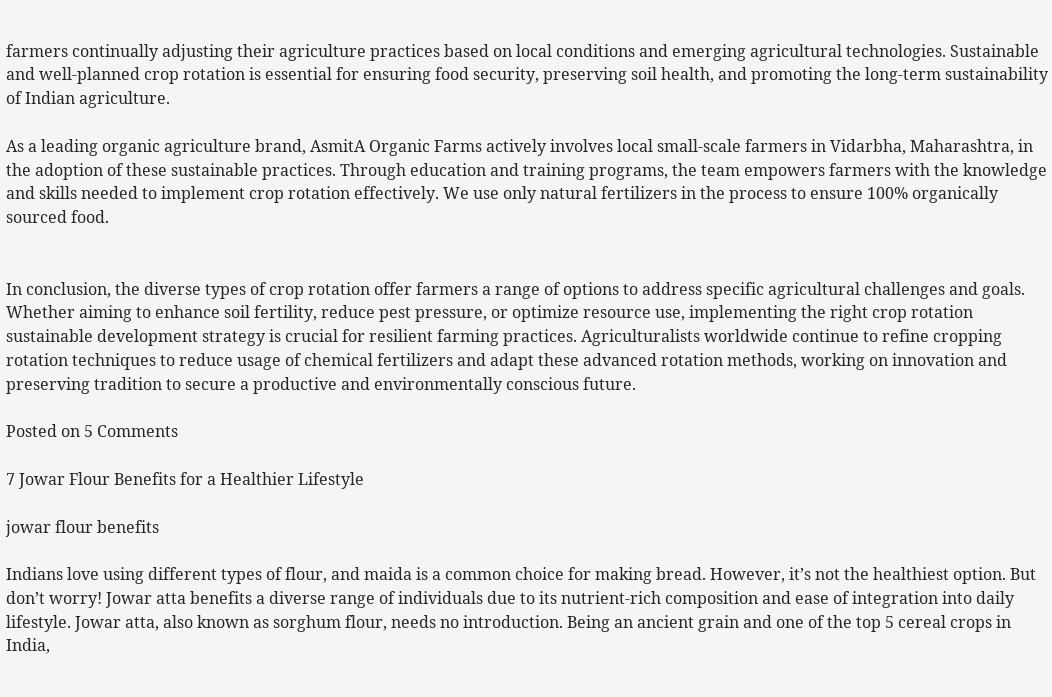farmers continually adjusting their agriculture practices based on local conditions and emerging agricultural technologies. Sustainable and well-planned crop rotation is essential for ensuring food security, preserving soil health, and promoting the long-term sustainability of Indian agriculture.

As a leading organic agriculture brand, AsmitA Organic Farms actively involves local small-scale farmers in Vidarbha, Maharashtra, in the adoption of these sustainable practices. Through education and training programs, the team empowers farmers with the knowledge and skills needed to implement crop rotation effectively. We use only natural fertilizers in the process to ensure 100% organically sourced food.


In conclusion, the diverse types of crop rotation offer farmers a range of options to address specific agricultural challenges and goals. Whether aiming to enhance soil fertility, reduce pest pressure, or optimize resource use, implementing the right crop rotation sustainable development strategy is crucial for resilient farming practices. Agriculturalists worldwide continue to refine cropping rotation techniques to reduce usage of chemical fertilizers and adapt these advanced rotation methods, working on innovation and preserving tradition to secure a productive and environmentally conscious future.

Posted on 5 Comments

7 Jowar Flour Benefits for a Healthier Lifestyle

jowar flour benefits

Indians love using different types of flour, and maida is a common choice for making bread. However, it’s not the healthiest option. But don’t worry! Jowar atta benefits a diverse range of individuals due to its nutrient-rich composition and ease of integration into daily lifestyle. Jowar atta, also known as sorghum flour, needs no introduction. Being an ancient grain and one of the top 5 cereal crops in India,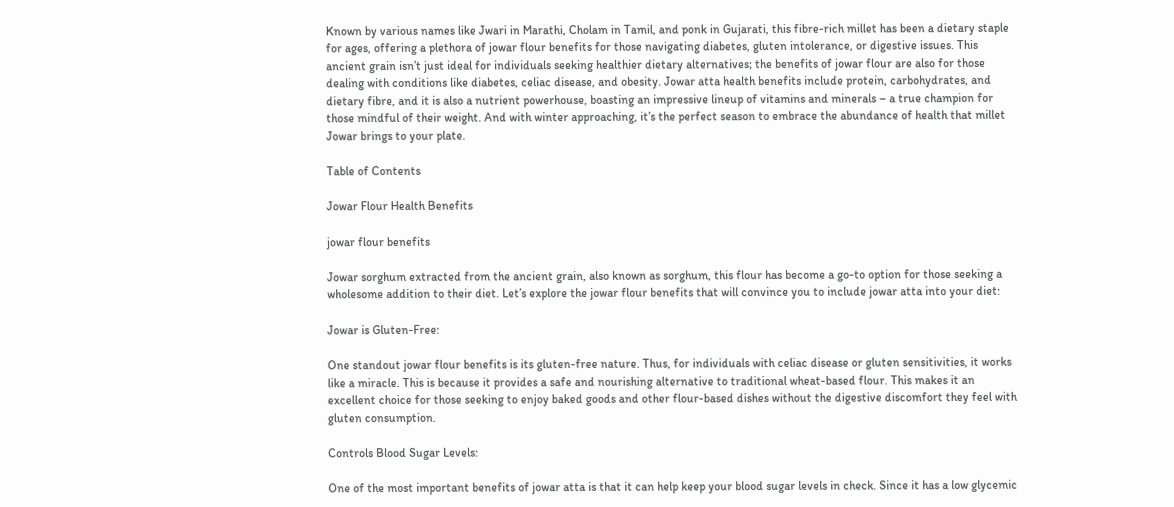Known by various names like Jwari in Marathi, Cholam in Tamil, and ponk in Gujarati, this fibre-rich millet has been a dietary staple for ages, offering a plethora of jowar flour benefits for those navigating diabetes, gluten intolerance, or digestive issues. This ancient grain isn’t just ideal for individuals seeking healthier dietary alternatives; the benefits of jowar flour are also for those dealing with conditions like diabetes, celiac disease, and obesity. Jowar atta health benefits include protein, carbohydrates, and dietary fibre, and it is also a nutrient powerhouse, boasting an impressive lineup of vitamins and minerals – a true champion for those mindful of their weight. And with winter approaching, it’s the perfect season to embrace the abundance of health that millet Jowar brings to your plate.

Table of Contents

Jowar Flour Health Benefits

jowar flour benefits

Jowar sorghum extracted from the ancient grain, also known as sorghum, this flour has become a go-to option for those seeking a wholesome addition to their diet. Let’s explore the jowar flour benefits that will convince you to include jowar atta into your diet:

Jowar is Gluten-Free:

One standout jowar flour benefits is its gluten-free nature. Thus, for individuals with celiac disease or gluten sensitivities, it works like a miracle. This is because it provides a safe and nourishing alternative to traditional wheat-based flour. This makes it an excellent choice for those seeking to enjoy baked goods and other flour-based dishes without the digestive discomfort they feel with gluten consumption.

Controls Blood Sugar Levels:

One of the most important benefits of jowar atta is that it can help keep your blood sugar levels in check. Since it has a low glycemic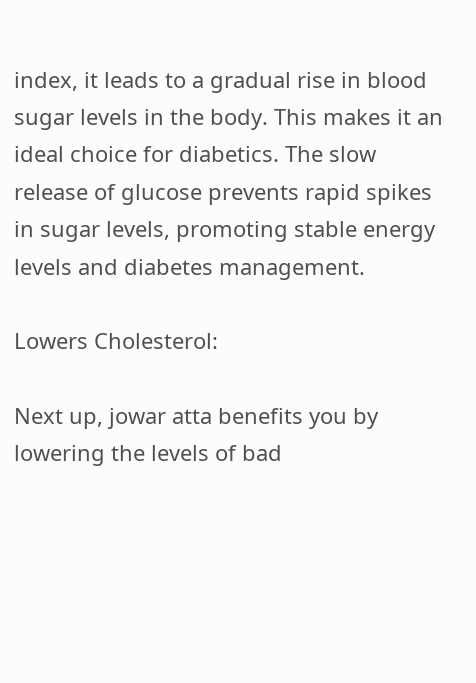index, it leads to a gradual rise in blood sugar levels in the body. This makes it an ideal choice for diabetics. The slow release of glucose prevents rapid spikes in sugar levels, promoting stable energy levels and diabetes management.

Lowers Cholesterol:

Next up, jowar atta benefits you by lowering the levels of bad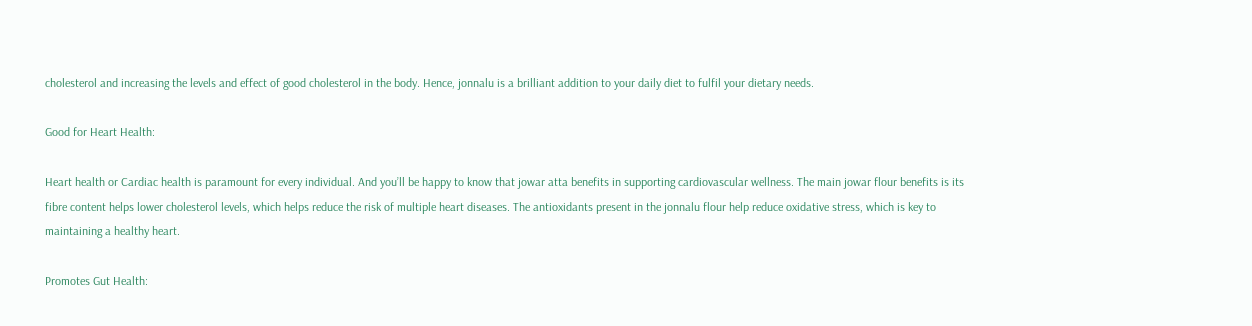cholesterol and increasing the levels and effect of good cholesterol in the body. Hence, jonnalu is a brilliant addition to your daily diet to fulfil your dietary needs.

Good for Heart Health:

Heart health or Cardiac health is paramount for every individual. And you’ll be happy to know that jowar atta benefits in supporting cardiovascular wellness. The main jowar flour benefits is its fibre content helps lower cholesterol levels, which helps reduce the risk of multiple heart diseases. The antioxidants present in the jonnalu flour help reduce oxidative stress, which is key to maintaining a healthy heart.

Promotes Gut Health: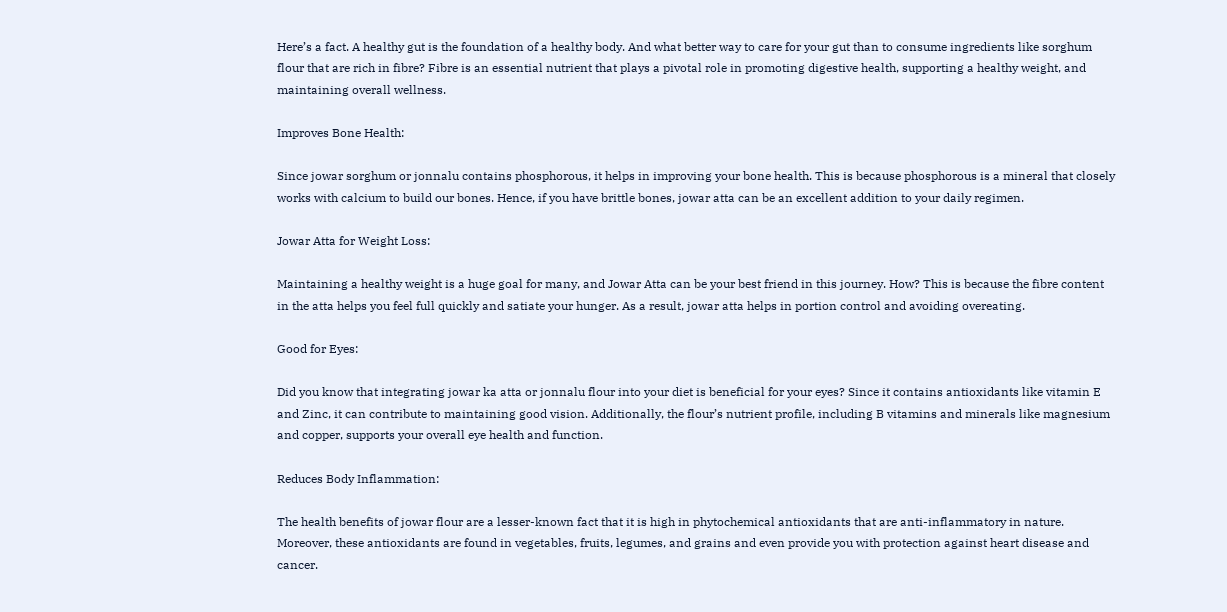Here’s a fact. A healthy gut is the foundation of a healthy body. And what better way to care for your gut than to consume ingredients like sorghum flour that are rich in fibre? Fibre is an essential nutrient that plays a pivotal role in promoting digestive health, supporting a healthy weight, and maintaining overall wellness.

Improves Bone Health:

Since jowar sorghum or jonnalu contains phosphorous, it helps in improving your bone health. This is because phosphorous is a mineral that closely works with calcium to build our bones. Hence, if you have brittle bones, jowar atta can be an excellent addition to your daily regimen.

Jowar Atta for Weight Loss:

Maintaining a healthy weight is a huge goal for many, and Jowar Atta can be your best friend in this journey. How? This is because the fibre content in the atta helps you feel full quickly and satiate your hunger. As a result, jowar atta helps in portion control and avoiding overeating.

Good for Eyes:

Did you know that integrating jowar ka atta or jonnalu flour into your diet is beneficial for your eyes? Since it contains antioxidants like vitamin E and Zinc, it can contribute to maintaining good vision. Additionally, the flour’s nutrient profile, including B vitamins and minerals like magnesium and copper, supports your overall eye health and function.

Reduces Body Inflammation:

The health benefits of jowar flour are a lesser-known fact that it is high in phytochemical antioxidants that are anti-inflammatory in nature. Moreover, these antioxidants are found in vegetables, fruits, legumes, and grains and even provide you with protection against heart disease and cancer.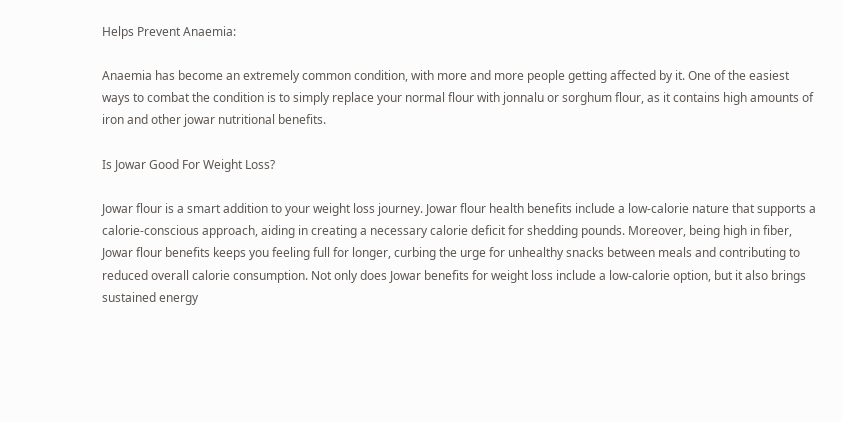Helps Prevent Anaemia:

Anaemia has become an extremely common condition, with more and more people getting affected by it. One of the easiest ways to combat the condition is to simply replace your normal flour with jonnalu or sorghum flour, as it contains high amounts of iron and other jowar nutritional benefits.

Is Jowar Good For Weight Loss?

Jowar flour is a smart addition to your weight loss journey. Jowar flour health benefits include a low-calorie nature that supports a calorie-conscious approach, aiding in creating a necessary calorie deficit for shedding pounds. Moreover, being high in fiber, Jowar flour benefits keeps you feeling full for longer, curbing the urge for unhealthy snacks between meals and contributing to reduced overall calorie consumption. Not only does Jowar benefits for weight loss include a low-calorie option, but it also brings sustained energy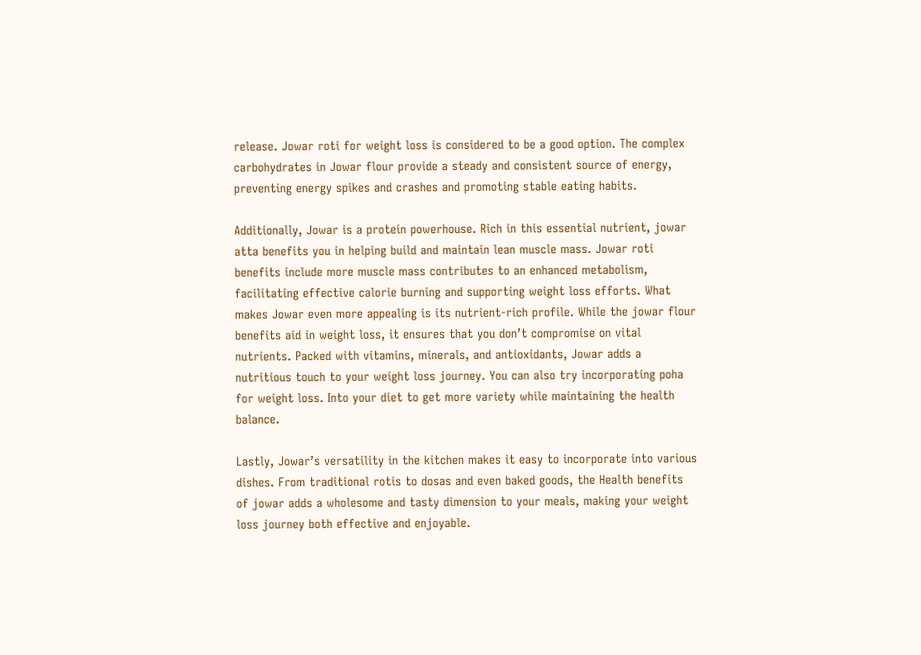release. Jowar roti for weight loss is considered to be a good option. The complex carbohydrates in Jowar flour provide a steady and consistent source of energy, preventing energy spikes and crashes and promoting stable eating habits.

Additionally, Jowar is a protein powerhouse. Rich in this essential nutrient, jowar atta benefits you in helping build and maintain lean muscle mass. Jowar roti benefits include more muscle mass contributes to an enhanced metabolism, facilitating effective calorie burning and supporting weight loss efforts. What makes Jowar even more appealing is its nutrient-rich profile. While the jowar flour benefits aid in weight loss, it ensures that you don’t compromise on vital nutrients. Packed with vitamins, minerals, and antioxidants, Jowar adds a nutritious touch to your weight loss journey. You can also try incorporating poha for weight loss. Into your diet to get more variety while maintaining the health balance.

Lastly, Jowar’s versatility in the kitchen makes it easy to incorporate into various dishes. From traditional rotis to dosas and even baked goods, the Health benefits of jowar adds a wholesome and tasty dimension to your meals, making your weight loss journey both effective and enjoyable.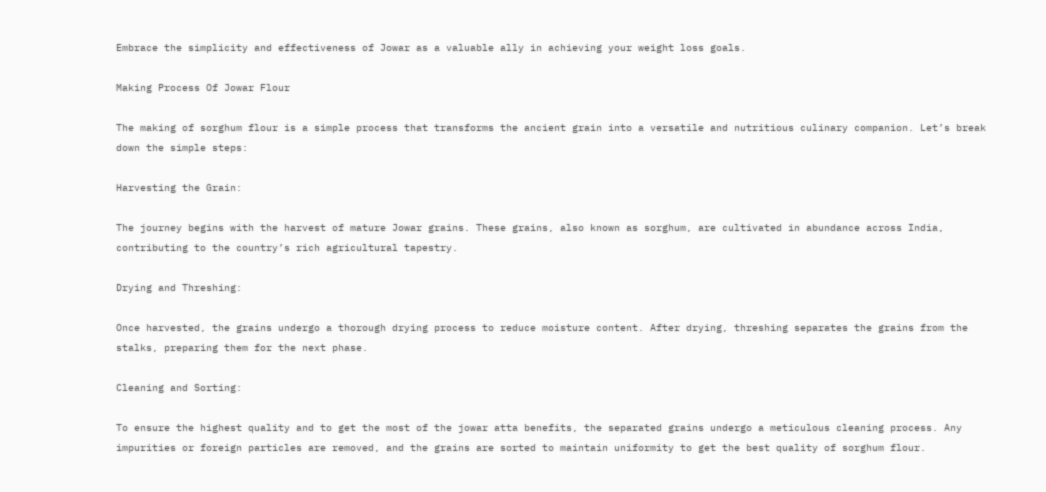Embrace the simplicity and effectiveness of Jowar as a valuable ally in achieving your weight loss goals.

Making Process Of Jowar Flour

The making of sorghum flour is a simple process that transforms the ancient grain into a versatile and nutritious culinary companion. Let’s break down the simple steps:

Harvesting the Grain:

The journey begins with the harvest of mature Jowar grains. These grains, also known as sorghum, are cultivated in abundance across India, contributing to the country’s rich agricultural tapestry.

Drying and Threshing:

Once harvested, the grains undergo a thorough drying process to reduce moisture content. After drying, threshing separates the grains from the stalks, preparing them for the next phase.

Cleaning and Sorting:

To ensure the highest quality and to get the most of the jowar atta benefits, the separated grains undergo a meticulous cleaning process. Any impurities or foreign particles are removed, and the grains are sorted to maintain uniformity to get the best quality of sorghum flour.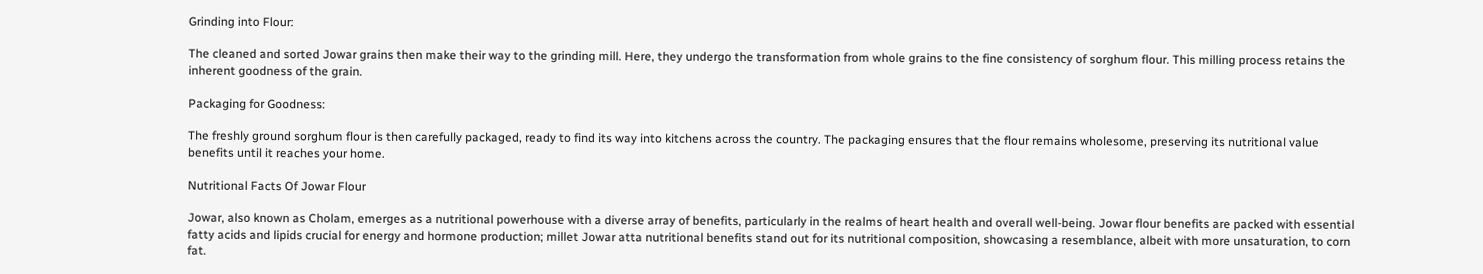Grinding into Flour:

The cleaned and sorted Jowar grains then make their way to the grinding mill. Here, they undergo the transformation from whole grains to the fine consistency of sorghum flour. This milling process retains the inherent goodness of the grain.

Packaging for Goodness:

The freshly ground sorghum flour is then carefully packaged, ready to find its way into kitchens across the country. The packaging ensures that the flour remains wholesome, preserving its nutritional value benefits until it reaches your home.

Nutritional Facts Of Jowar Flour

Jowar, also known as Cholam, emerges as a nutritional powerhouse with a diverse array of benefits, particularly in the realms of heart health and overall well-being. Jowar flour benefits are packed with essential fatty acids and lipids crucial for energy and hormone production; millet Jowar atta nutritional benefits stand out for its nutritional composition, showcasing a resemblance, albeit with more unsaturation, to corn fat.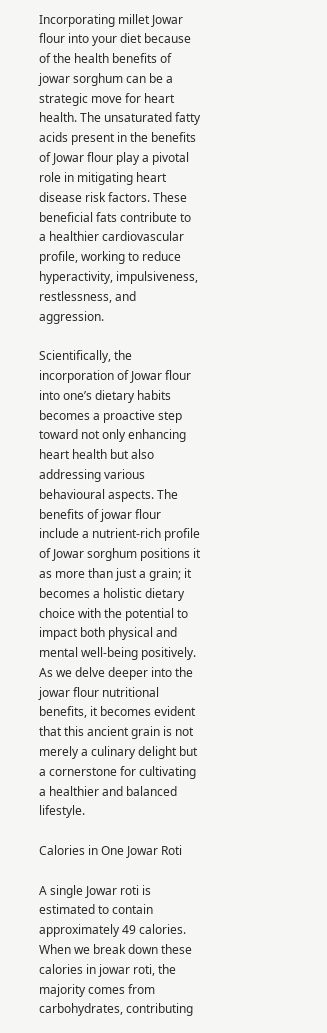Incorporating millet Jowar flour into your diet because of the health benefits of jowar sorghum can be a strategic move for heart health. The unsaturated fatty acids present in the benefits of Jowar flour play a pivotal role in mitigating heart disease risk factors. These beneficial fats contribute to a healthier cardiovascular profile, working to reduce hyperactivity, impulsiveness, restlessness, and aggression.

Scientifically, the incorporation of Jowar flour into one’s dietary habits becomes a proactive step toward not only enhancing heart health but also addressing various behavioural aspects. The benefits of jowar flour include a nutrient-rich profile of Jowar sorghum positions it as more than just a grain; it becomes a holistic dietary choice with the potential to impact both physical and mental well-being positively. As we delve deeper into the jowar flour nutritional benefits, it becomes evident that this ancient grain is not merely a culinary delight but a cornerstone for cultivating a healthier and balanced lifestyle.

Calories in One Jowar Roti

A single Jowar roti is estimated to contain approximately 49 calories. When we break down these calories in jowar roti, the majority comes from carbohydrates, contributing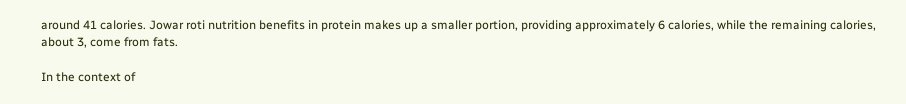around 41 calories. Jowar roti nutrition benefits in protein makes up a smaller portion, providing approximately 6 calories, while the remaining calories, about 3, come from fats.

In the context of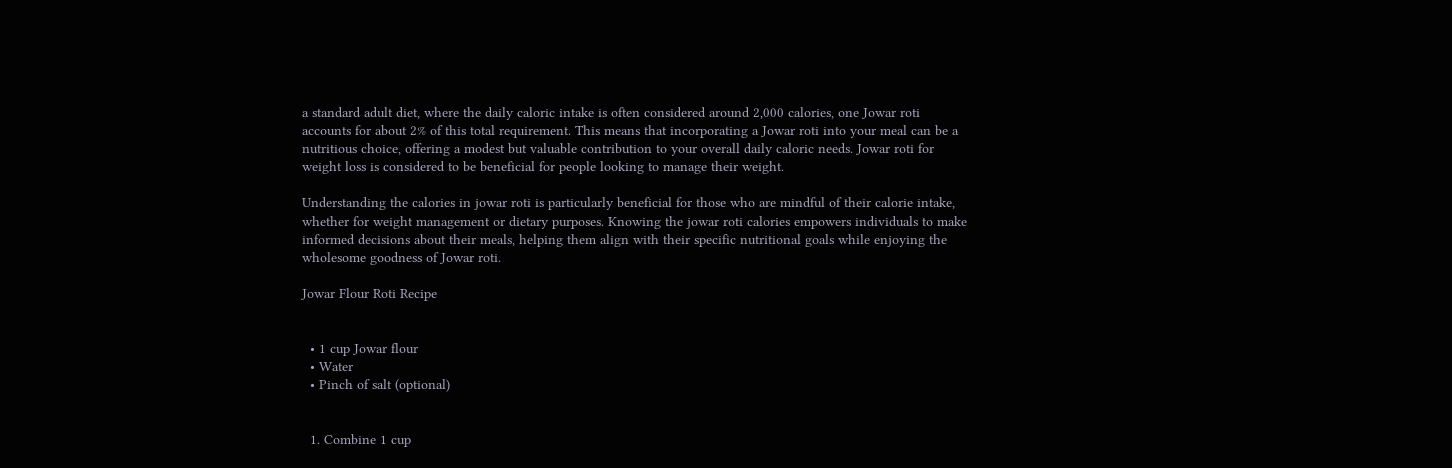a standard adult diet, where the daily caloric intake is often considered around 2,000 calories, one Jowar roti accounts for about 2% of this total requirement. This means that incorporating a Jowar roti into your meal can be a nutritious choice, offering a modest but valuable contribution to your overall daily caloric needs. Jowar roti for weight loss is considered to be beneficial for people looking to manage their weight.

Understanding the calories in jowar roti is particularly beneficial for those who are mindful of their calorie intake, whether for weight management or dietary purposes. Knowing the jowar roti calories empowers individuals to make informed decisions about their meals, helping them align with their specific nutritional goals while enjoying the wholesome goodness of Jowar roti.

Jowar Flour Roti Recipe


  • 1 cup Jowar flour
  • Water
  • Pinch of salt (optional)


  1. Combine 1 cup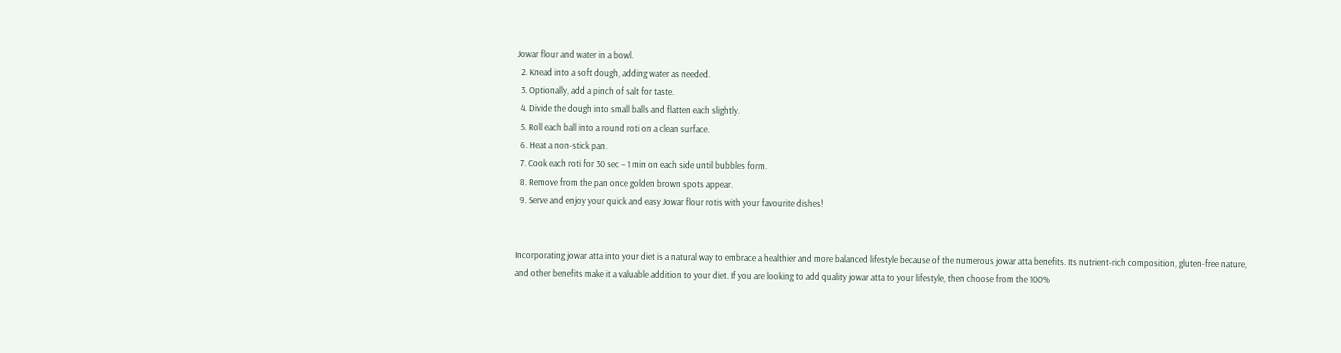Jowar flour and water in a bowl.
  2. Knead into a soft dough, adding water as needed.
  3. Optionally, add a pinch of salt for taste.
  4. Divide the dough into small balls and flatten each slightly.
  5. Roll each ball into a round roti on a clean surface.
  6. Heat a non-stick pan.
  7. Cook each roti for 30 sec – 1 min on each side until bubbles form.
  8. Remove from the pan once golden brown spots appear.
  9. Serve and enjoy your quick and easy Jowar flour rotis with your favourite dishes!


Incorporating jowar atta into your diet is a natural way to embrace a healthier and more balanced lifestyle because of the numerous jowar atta benefits. Its nutrient-rich composition, gluten-free nature, and other benefits make it a valuable addition to your diet. If you are looking to add quality jowar atta to your lifestyle, then choose from the 100%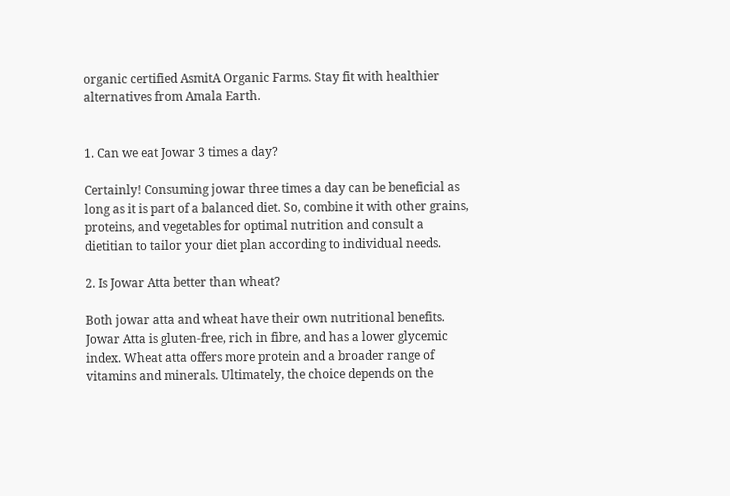organic certified AsmitA Organic Farms. Stay fit with healthier alternatives from Amala Earth.


1. Can we eat Jowar 3 times a day?

Certainly! Consuming jowar three times a day can be beneficial as long as it is part of a balanced diet. So, combine it with other grains, proteins, and vegetables for optimal nutrition and consult a dietitian to tailor your diet plan according to individual needs.

2. Is Jowar Atta better than wheat?

Both jowar atta and wheat have their own nutritional benefits. Jowar Atta is gluten-free, rich in fibre, and has a lower glycemic index. Wheat atta offers more protein and a broader range of vitamins and minerals. Ultimately, the choice depends on the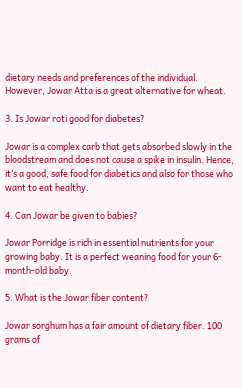dietary needs and preferences of the individual. However, Jowar Atta is a great alternative for wheat.

3. Is Jowar roti good for diabetes?

Jowar is a complex carb that gets absorbed slowly in the bloodstream and does not cause a spike in insulin. Hence, it’s a good, safe food for diabetics and also for those who want to eat healthy.

4. Can Jowar be given to babies?

Jowar Porridge is rich in essential nutrients for your growing baby. It is a perfect weaning food for your 6-month-old baby.

5. What is the Jowar fiber content?

Jowar sorghum has a fair amount of dietary fiber. 100 grams of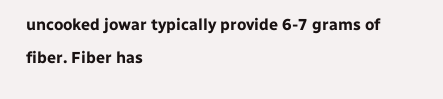uncooked jowar typically provide 6-7 grams of fiber. Fiber has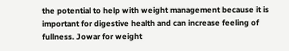the potential to help with weight management because it is important for digestive health and can increase feeling of fullness. Jowar for weight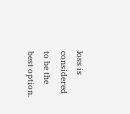loss is considered to be the best option.